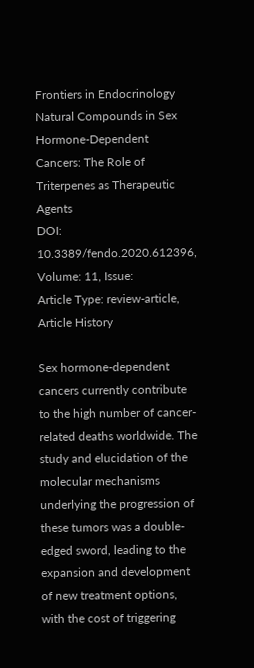Frontiers in Endocrinology
Natural Compounds in Sex Hormone-Dependent Cancers: The Role of Triterpenes as Therapeutic Agents
DOI: 10.3389/fendo.2020.612396, Volume: 11, Issue:
Article Type: review-article, Article History

Sex hormone-dependent cancers currently contribute to the high number of cancer-related deaths worldwide. The study and elucidation of the molecular mechanisms underlying the progression of these tumors was a double-edged sword, leading to the expansion and development of new treatment options, with the cost of triggering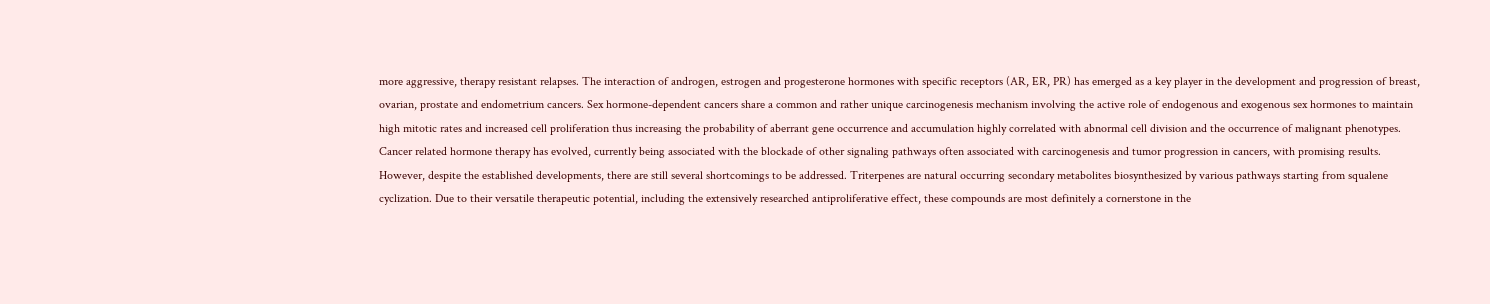more aggressive, therapy resistant relapses. The interaction of androgen, estrogen and progesterone hormones with specific receptors (AR, ER, PR) has emerged as a key player in the development and progression of breast, ovarian, prostate and endometrium cancers. Sex hormone-dependent cancers share a common and rather unique carcinogenesis mechanism involving the active role of endogenous and exogenous sex hormones to maintain high mitotic rates and increased cell proliferation thus increasing the probability of aberrant gene occurrence and accumulation highly correlated with abnormal cell division and the occurrence of malignant phenotypes. Cancer related hormone therapy has evolved, currently being associated with the blockade of other signaling pathways often associated with carcinogenesis and tumor progression in cancers, with promising results. However, despite the established developments, there are still several shortcomings to be addressed. Triterpenes are natural occurring secondary metabolites biosynthesized by various pathways starting from squalene cyclization. Due to their versatile therapeutic potential, including the extensively researched antiproliferative effect, these compounds are most definitely a cornerstone in the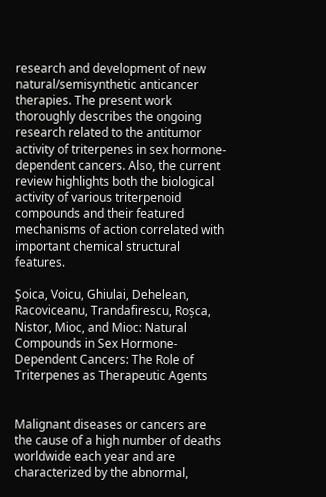research and development of new natural/semisynthetic anticancer therapies. The present work thoroughly describes the ongoing research related to the antitumor activity of triterpenes in sex hormone-dependent cancers. Also, the current review highlights both the biological activity of various triterpenoid compounds and their featured mechanisms of action correlated with important chemical structural features.

Şoica, Voicu, Ghiulai, Dehelean, Racoviceanu, Trandafirescu, Roșca, Nistor, Mioc, and Mioc: Natural Compounds in Sex Hormone-Dependent Cancers: The Role of Triterpenes as Therapeutic Agents


Malignant diseases or cancers are the cause of a high number of deaths worldwide each year and are characterized by the abnormal,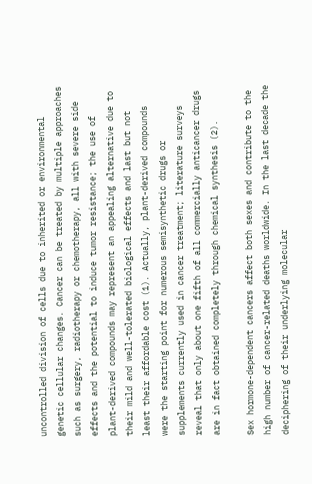uncontrolled division of cells due to inherited or environmental genetic cellular changes. Cancer can be treated by multiple approaches such as surgery, radiotherapy or chemotherapy, all with severe side effects and the potential to induce tumor resistance; the use of plant-derived compounds may represent an appealing alternative due to their mild and well-tolerated biological effects and last but not least their affordable cost (1). Actually, plant-derived compounds were the starting point for numerous semisynthetic drugs or supplements currently used in cancer treatment; literature surveys reveal that only about one fifth of all commercially anticancer drugs are in fact obtained completely through chemical synthesis (2).

Sex hormone-dependent cancers affect both sexes and contribute to the high number of cancer-related deaths worldwide. In the last decade the deciphering of their underlying molecular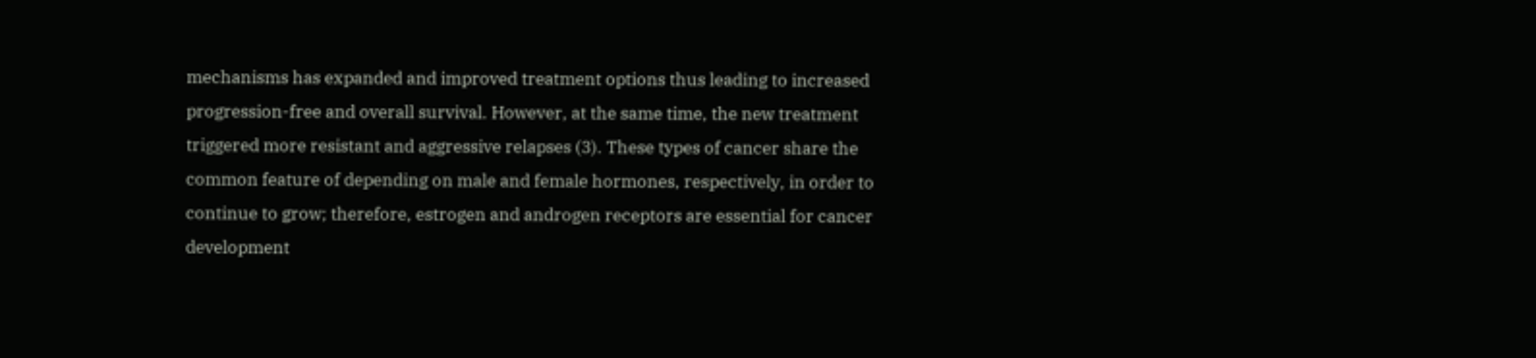mechanisms has expanded and improved treatment options thus leading to increased progression-free and overall survival. However, at the same time, the new treatment triggered more resistant and aggressive relapses (3). These types of cancer share the common feature of depending on male and female hormones, respectively, in order to continue to grow; therefore, estrogen and androgen receptors are essential for cancer development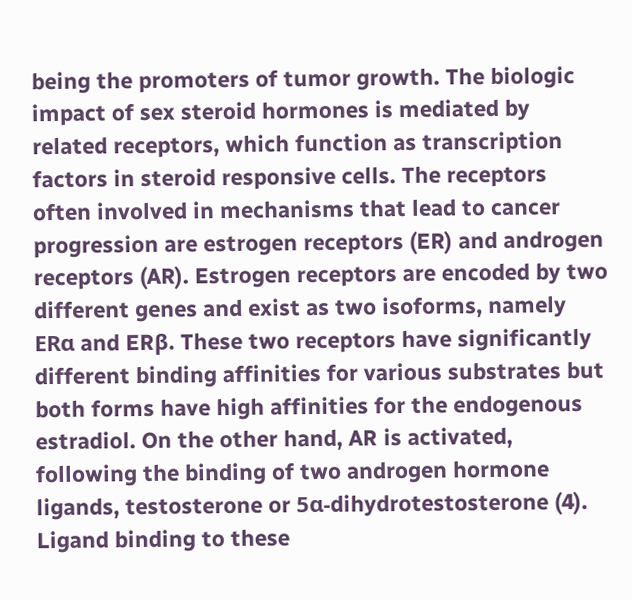being the promoters of tumor growth. The biologic impact of sex steroid hormones is mediated by related receptors, which function as transcription factors in steroid responsive cells. The receptors often involved in mechanisms that lead to cancer progression are estrogen receptors (ER) and androgen receptors (AR). Estrogen receptors are encoded by two different genes and exist as two isoforms, namely ERα and ERβ. These two receptors have significantly different binding affinities for various substrates but both forms have high affinities for the endogenous estradiol. On the other hand, AR is activated, following the binding of two androgen hormone ligands, testosterone or 5α-dihydrotestosterone (4). Ligand binding to these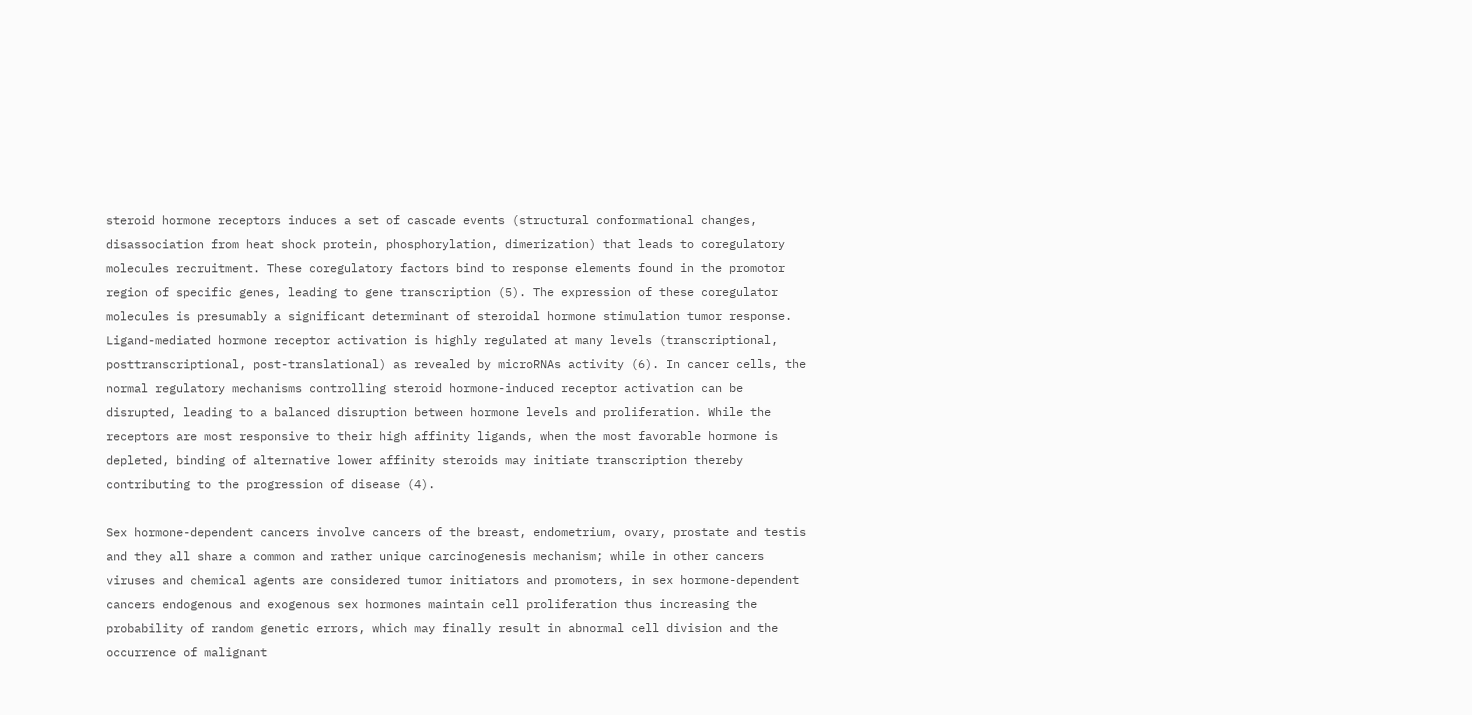steroid hormone receptors induces a set of cascade events (structural conformational changes, disassociation from heat shock protein, phosphorylation, dimerization) that leads to coregulatory molecules recruitment. These coregulatory factors bind to response elements found in the promotor region of specific genes, leading to gene transcription (5). The expression of these coregulator molecules is presumably a significant determinant of steroidal hormone stimulation tumor response. Ligand-mediated hormone receptor activation is highly regulated at many levels (transcriptional, posttranscriptional, post-translational) as revealed by microRNAs activity (6). In cancer cells, the normal regulatory mechanisms controlling steroid hormone-induced receptor activation can be disrupted, leading to a balanced disruption between hormone levels and proliferation. While the receptors are most responsive to their high affinity ligands, when the most favorable hormone is depleted, binding of alternative lower affinity steroids may initiate transcription thereby contributing to the progression of disease (4).

Sex hormone-dependent cancers involve cancers of the breast, endometrium, ovary, prostate and testis and they all share a common and rather unique carcinogenesis mechanism; while in other cancers viruses and chemical agents are considered tumor initiators and promoters, in sex hormone-dependent cancers endogenous and exogenous sex hormones maintain cell proliferation thus increasing the probability of random genetic errors, which may finally result in abnormal cell division and the occurrence of malignant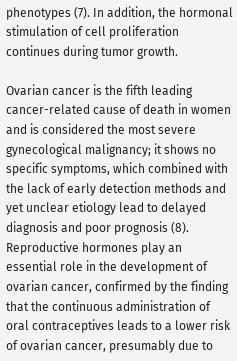phenotypes (7). In addition, the hormonal stimulation of cell proliferation continues during tumor growth.

Ovarian cancer is the fifth leading cancer-related cause of death in women and is considered the most severe gynecological malignancy; it shows no specific symptoms, which combined with the lack of early detection methods and yet unclear etiology lead to delayed diagnosis and poor prognosis (8). Reproductive hormones play an essential role in the development of ovarian cancer, confirmed by the finding that the continuous administration of oral contraceptives leads to a lower risk of ovarian cancer, presumably due to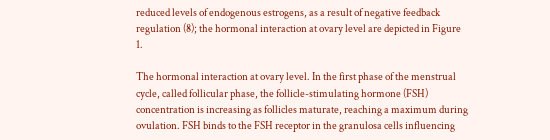reduced levels of endogenous estrogens, as a result of negative feedback regulation (8); the hormonal interaction at ovary level are depicted in Figure 1.

The hormonal interaction at ovary level. In the first phase of the menstrual cycle, called follicular phase, the follicle-stimulating hormone (FSH) concentration is increasing as follicles maturate, reaching a maximum during ovulation. FSH binds to the FSH receptor in the granulosa cells influencing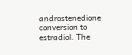androstenedione conversion to estradiol. The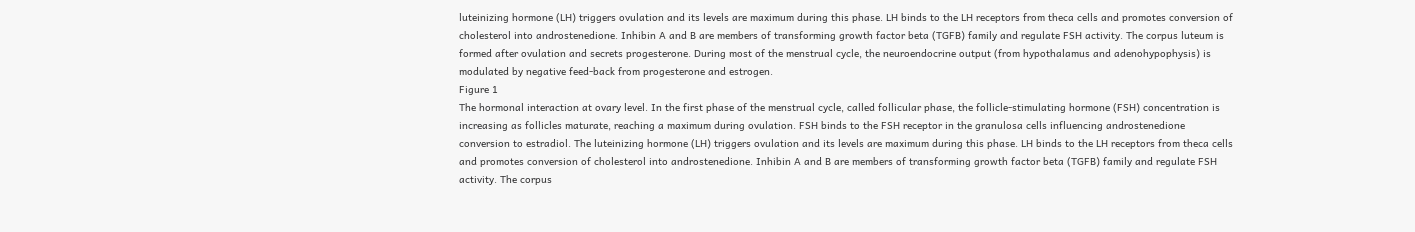luteinizing hormone (LH) triggers ovulation and its levels are maximum during this phase. LH binds to the LH receptors from theca cells and promotes conversion of cholesterol into androstenedione. Inhibin A and B are members of transforming growth factor beta (TGFB) family and regulate FSH activity. The corpus luteum is formed after ovulation and secrets progesterone. During most of the menstrual cycle, the neuroendocrine output (from hypothalamus and adenohypophysis) is modulated by negative feed-back from progesterone and estrogen.
Figure 1
The hormonal interaction at ovary level. In the first phase of the menstrual cycle, called follicular phase, the follicle-stimulating hormone (FSH) concentration is increasing as follicles maturate, reaching a maximum during ovulation. FSH binds to the FSH receptor in the granulosa cells influencing androstenedione conversion to estradiol. The luteinizing hormone (LH) triggers ovulation and its levels are maximum during this phase. LH binds to the LH receptors from theca cells and promotes conversion of cholesterol into androstenedione. Inhibin A and B are members of transforming growth factor beta (TGFB) family and regulate FSH activity. The corpus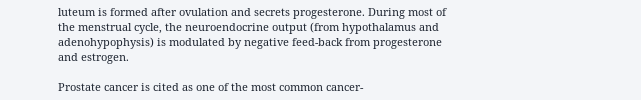luteum is formed after ovulation and secrets progesterone. During most of the menstrual cycle, the neuroendocrine output (from hypothalamus and adenohypophysis) is modulated by negative feed-back from progesterone and estrogen.

Prostate cancer is cited as one of the most common cancer-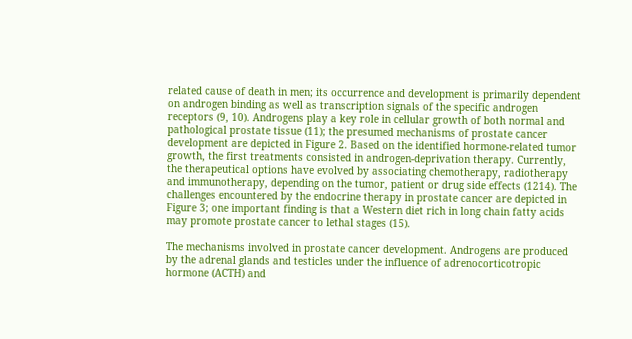related cause of death in men; its occurrence and development is primarily dependent on androgen binding as well as transcription signals of the specific androgen receptors (9, 10). Androgens play a key role in cellular growth of both normal and pathological prostate tissue (11); the presumed mechanisms of prostate cancer development are depicted in Figure 2. Based on the identified hormone-related tumor growth, the first treatments consisted in androgen-deprivation therapy. Currently, the therapeutical options have evolved by associating chemotherapy, radiotherapy and immunotherapy, depending on the tumor, patient or drug side effects (1214). The challenges encountered by the endocrine therapy in prostate cancer are depicted in Figure 3; one important finding is that a Western diet rich in long chain fatty acids may promote prostate cancer to lethal stages (15).

The mechanisms involved in prostate cancer development. Androgens are produced by the adrenal glands and testicles under the influence of adrenocorticotropic hormone (ACTH) and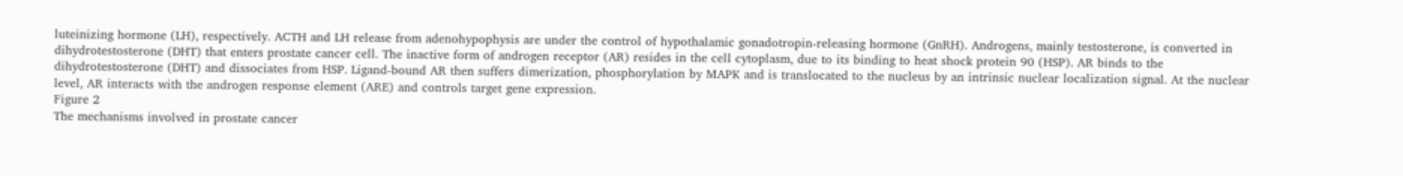luteinizing hormone (LH), respectively. ACTH and LH release from adenohypophysis are under the control of hypothalamic gonadotropin-releasing hormone (GnRH). Androgens, mainly testosterone, is converted in dihydrotestosterone (DHT) that enters prostate cancer cell. The inactive form of androgen receptor (AR) resides in the cell cytoplasm, due to its binding to heat shock protein 90 (HSP). AR binds to the dihydrotestosterone (DHT) and dissociates from HSP. Ligand-bound AR then suffers dimerization, phosphorylation by MAPK and is translocated to the nucleus by an intrinsic nuclear localization signal. At the nuclear level, AR interacts with the androgen response element (ARE) and controls target gene expression.
Figure 2
The mechanisms involved in prostate cancer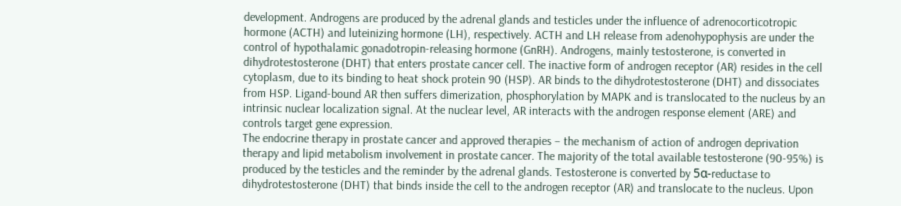development. Androgens are produced by the adrenal glands and testicles under the influence of adrenocorticotropic hormone (ACTH) and luteinizing hormone (LH), respectively. ACTH and LH release from adenohypophysis are under the control of hypothalamic gonadotropin-releasing hormone (GnRH). Androgens, mainly testosterone, is converted in dihydrotestosterone (DHT) that enters prostate cancer cell. The inactive form of androgen receptor (AR) resides in the cell cytoplasm, due to its binding to heat shock protein 90 (HSP). AR binds to the dihydrotestosterone (DHT) and dissociates from HSP. Ligand-bound AR then suffers dimerization, phosphorylation by MAPK and is translocated to the nucleus by an intrinsic nuclear localization signal. At the nuclear level, AR interacts with the androgen response element (ARE) and controls target gene expression.
The endocrine therapy in prostate cancer and approved therapies – the mechanism of action of androgen deprivation therapy and lipid metabolism involvement in prostate cancer. The majority of the total available testosterone (90-95%) is produced by the testicles and the reminder by the adrenal glands. Testosterone is converted by 5α-reductase to dihydrotestosterone (DHT) that binds inside the cell to the androgen receptor (AR) and translocate to the nucleus. Upon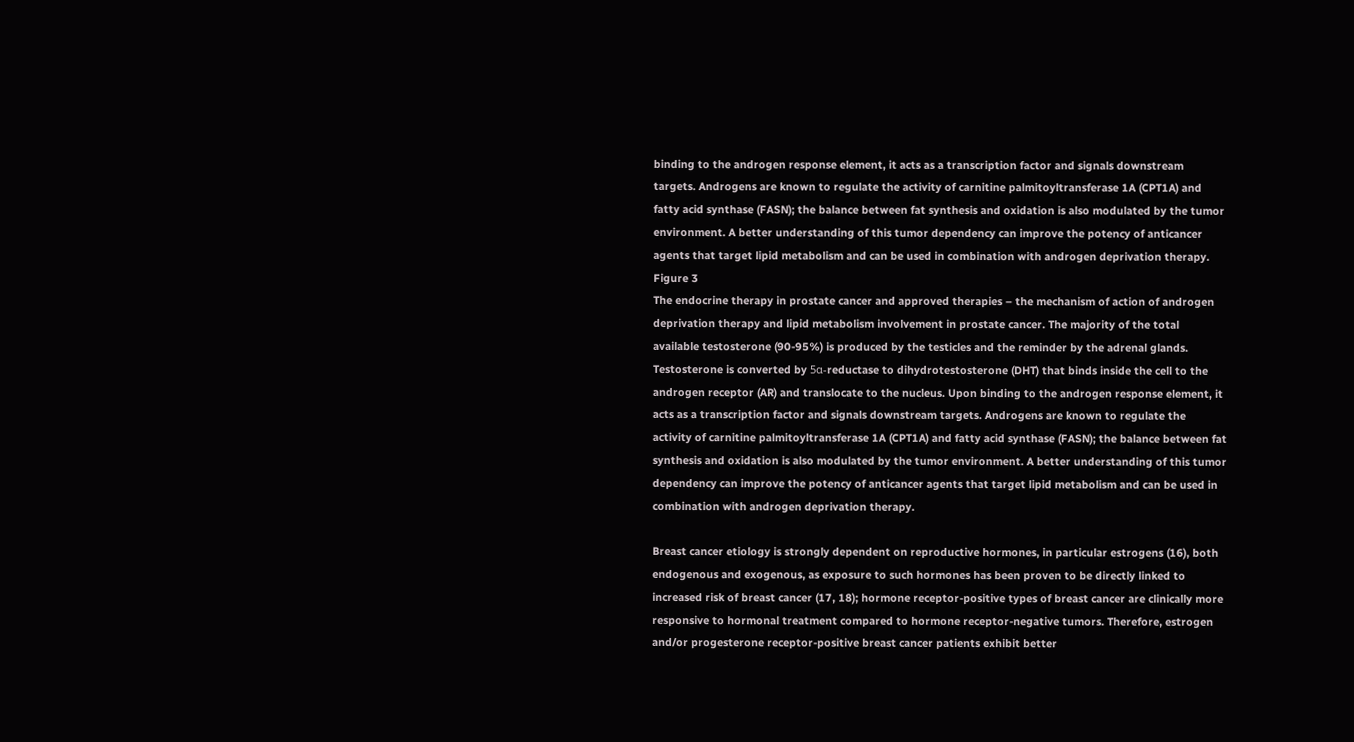binding to the androgen response element, it acts as a transcription factor and signals downstream targets. Androgens are known to regulate the activity of carnitine palmitoyltransferase 1A (CPT1A) and fatty acid synthase (FASN); the balance between fat synthesis and oxidation is also modulated by the tumor environment. A better understanding of this tumor dependency can improve the potency of anticancer agents that target lipid metabolism and can be used in combination with androgen deprivation therapy.
Figure 3
The endocrine therapy in prostate cancer and approved therapies – the mechanism of action of androgen deprivation therapy and lipid metabolism involvement in prostate cancer. The majority of the total available testosterone (90-95%) is produced by the testicles and the reminder by the adrenal glands. Testosterone is converted by 5α-reductase to dihydrotestosterone (DHT) that binds inside the cell to the androgen receptor (AR) and translocate to the nucleus. Upon binding to the androgen response element, it acts as a transcription factor and signals downstream targets. Androgens are known to regulate the activity of carnitine palmitoyltransferase 1A (CPT1A) and fatty acid synthase (FASN); the balance between fat synthesis and oxidation is also modulated by the tumor environment. A better understanding of this tumor dependency can improve the potency of anticancer agents that target lipid metabolism and can be used in combination with androgen deprivation therapy.

Breast cancer etiology is strongly dependent on reproductive hormones, in particular estrogens (16), both endogenous and exogenous, as exposure to such hormones has been proven to be directly linked to increased risk of breast cancer (17, 18); hormone receptor-positive types of breast cancer are clinically more responsive to hormonal treatment compared to hormone receptor-negative tumors. Therefore, estrogen and/or progesterone receptor-positive breast cancer patients exhibit better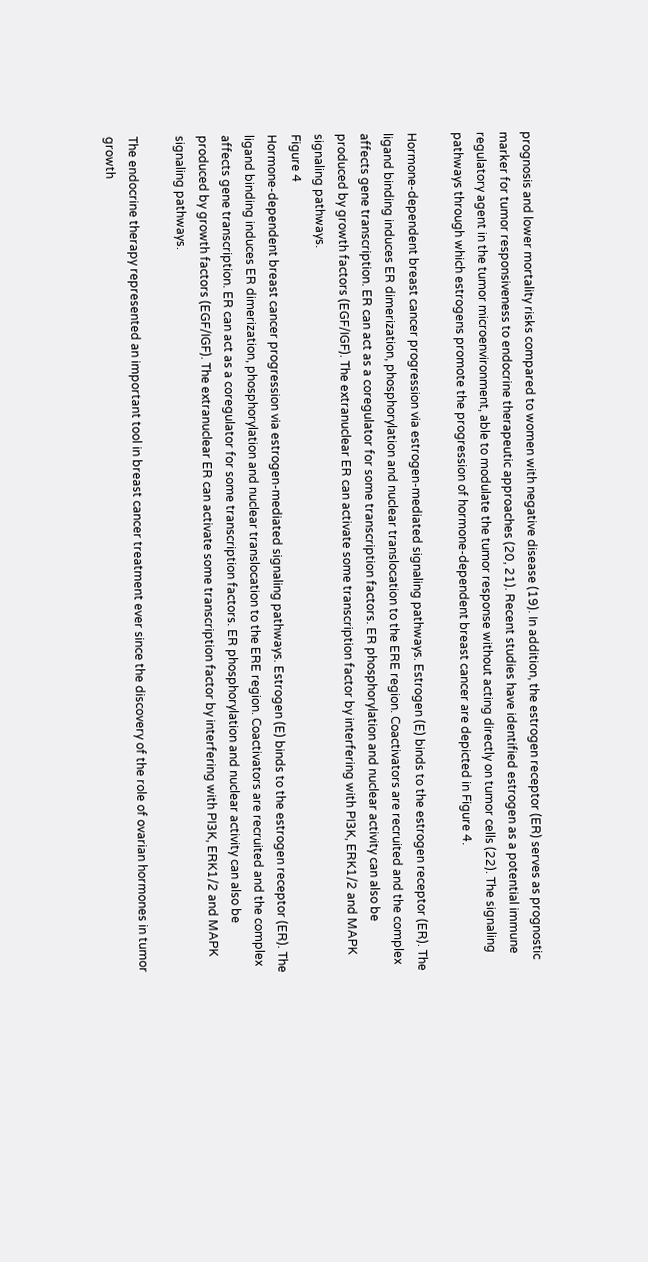prognosis and lower mortality risks compared to women with negative disease (19). In addition, the estrogen receptor (ER) serves as prognostic marker for tumor responsiveness to endocrine therapeutic approaches (20, 21). Recent studies have identified estrogen as a potential immune regulatory agent in the tumor microenvironment, able to modulate the tumor response without acting directly on tumor cells (22). The signaling pathways through which estrogens promote the progression of hormone-dependent breast cancer are depicted in Figure 4.

Hormone-dependent breast cancer progression via estrogen-mediated signaling pathways. Estrogen (E) binds to the estrogen receptor (ER). The ligand binding induces ER dimerization, phosphorylation and nuclear translocation to the ERE region. Coactivators are recruited and the complex affects gene transcription. ER can act as a coregulator for some transcription factors. ER phosphorylation and nuclear activity can also be produced by growth factors (EGF/IGF). The extranuclear ER can activate some transcription factor by interfering with PI3K, ERK1/2 and MAPK signaling pathways.
Figure 4
Hormone-dependent breast cancer progression via estrogen-mediated signaling pathways. Estrogen (E) binds to the estrogen receptor (ER). The ligand binding induces ER dimerization, phosphorylation and nuclear translocation to the ERE region. Coactivators are recruited and the complex affects gene transcription. ER can act as a coregulator for some transcription factors. ER phosphorylation and nuclear activity can also be produced by growth factors (EGF/IGF). The extranuclear ER can activate some transcription factor by interfering with PI3K, ERK1/2 and MAPK signaling pathways.

The endocrine therapy represented an important tool in breast cancer treatment ever since the discovery of the role of ovarian hormones in tumor growth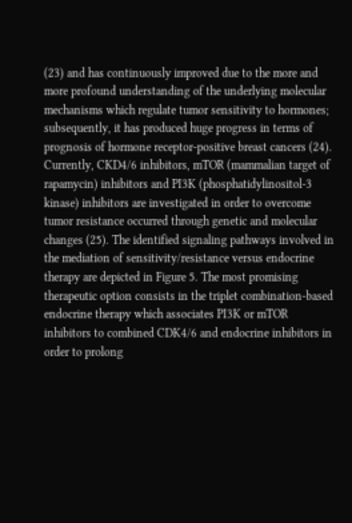(23) and has continuously improved due to the more and more profound understanding of the underlying molecular mechanisms which regulate tumor sensitivity to hormones; subsequently, it has produced huge progress in terms of prognosis of hormone receptor-positive breast cancers (24). Currently, CKD4/6 inhibitors, mTOR (mammalian target of rapamycin) inhibitors and PI3K (phosphatidylinositol-3 kinase) inhibitors are investigated in order to overcome tumor resistance occurred through genetic and molecular changes (25). The identified signaling pathways involved in the mediation of sensitivity/resistance versus endocrine therapy are depicted in Figure 5. The most promising therapeutic option consists in the triplet combination-based endocrine therapy which associates PI3K or mTOR inhibitors to combined CDK4/6 and endocrine inhibitors in order to prolong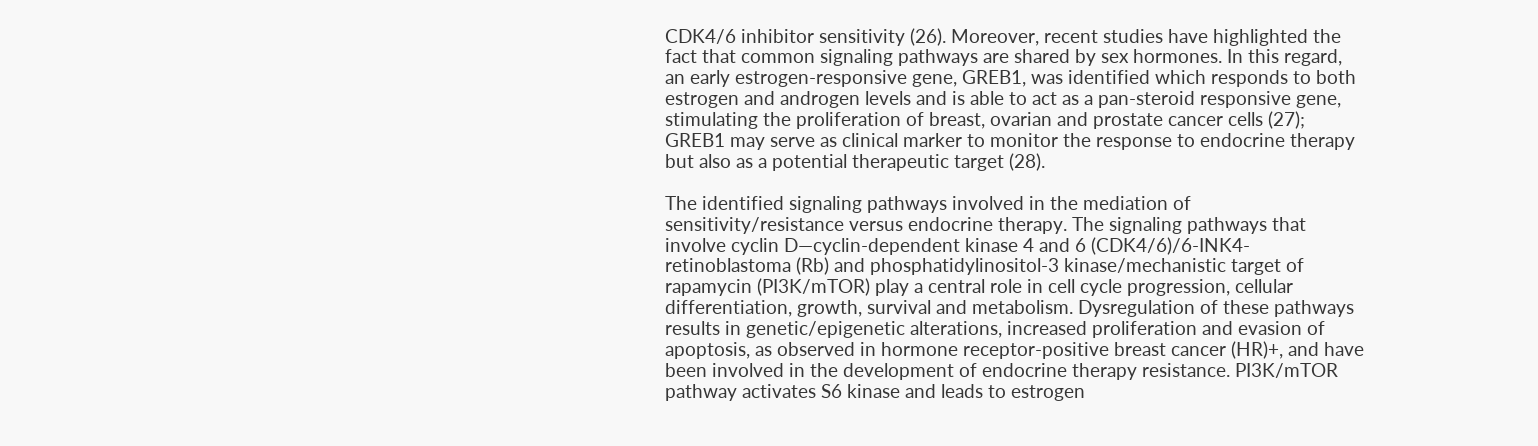CDK4/6 inhibitor sensitivity (26). Moreover, recent studies have highlighted the fact that common signaling pathways are shared by sex hormones. In this regard, an early estrogen-responsive gene, GREB1, was identified which responds to both estrogen and androgen levels and is able to act as a pan-steroid responsive gene, stimulating the proliferation of breast, ovarian and prostate cancer cells (27); GREB1 may serve as clinical marker to monitor the response to endocrine therapy but also as a potential therapeutic target (28).

The identified signaling pathways involved in the mediation of sensitivity/resistance versus endocrine therapy. The signaling pathways that involve cyclin D—cyclin-dependent kinase 4 and 6 (CDK4/6)/6-INK4- retinoblastoma (Rb) and phosphatidylinositol-3 kinase/mechanistic target of rapamycin (PI3K/mTOR) play a central role in cell cycle progression, cellular differentiation, growth, survival and metabolism. Dysregulation of these pathways results in genetic/epigenetic alterations, increased proliferation and evasion of apoptosis, as observed in hormone receptor-positive breast cancer (HR)+, and have been involved in the development of endocrine therapy resistance. PI3K/mTOR pathway activates S6 kinase and leads to estrogen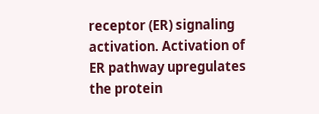receptor (ER) signaling activation. Activation of ER pathway upregulates the protein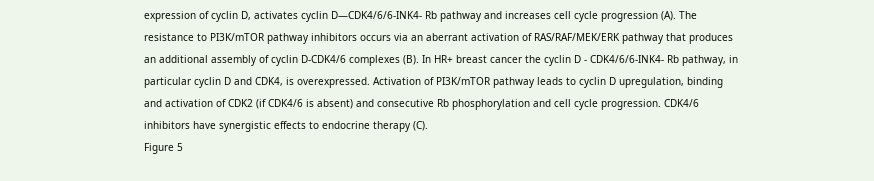expression of cyclin D, activates cyclin D—CDK4/6/6-INK4- Rb pathway and increases cell cycle progression (A). The resistance to PI3K/mTOR pathway inhibitors occurs via an aberrant activation of RAS/RAF/MEK/ERK pathway that produces an additional assembly of cyclin D-CDK4/6 complexes (B). In HR+ breast cancer the cyclin D - CDK4/6/6-INK4- Rb pathway, in particular cyclin D and CDK4, is overexpressed. Activation of PI3K/mTOR pathway leads to cyclin D upregulation, binding and activation of CDK2 (if CDK4/6 is absent) and consecutive Rb phosphorylation and cell cycle progression. CDK4/6 inhibitors have synergistic effects to endocrine therapy (C).
Figure 5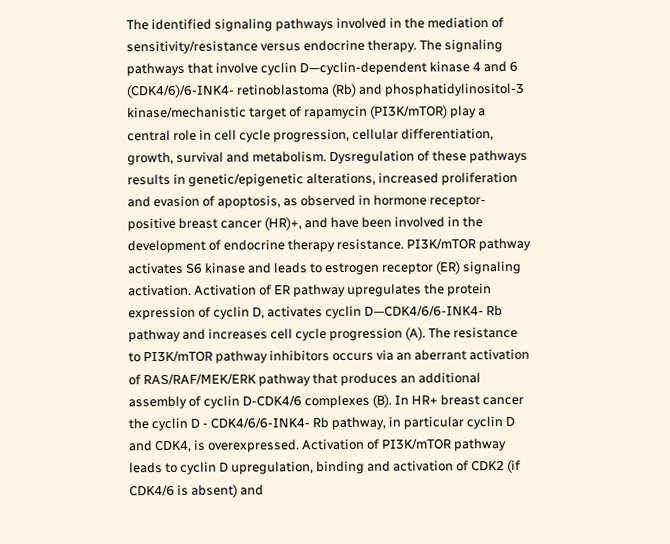The identified signaling pathways involved in the mediation of sensitivity/resistance versus endocrine therapy. The signaling pathways that involve cyclin D—cyclin-dependent kinase 4 and 6 (CDK4/6)/6-INK4- retinoblastoma (Rb) and phosphatidylinositol-3 kinase/mechanistic target of rapamycin (PI3K/mTOR) play a central role in cell cycle progression, cellular differentiation, growth, survival and metabolism. Dysregulation of these pathways results in genetic/epigenetic alterations, increased proliferation and evasion of apoptosis, as observed in hormone receptor-positive breast cancer (HR)+, and have been involved in the development of endocrine therapy resistance. PI3K/mTOR pathway activates S6 kinase and leads to estrogen receptor (ER) signaling activation. Activation of ER pathway upregulates the protein expression of cyclin D, activates cyclin D—CDK4/6/6-INK4- Rb pathway and increases cell cycle progression (A). The resistance to PI3K/mTOR pathway inhibitors occurs via an aberrant activation of RAS/RAF/MEK/ERK pathway that produces an additional assembly of cyclin D-CDK4/6 complexes (B). In HR+ breast cancer the cyclin D - CDK4/6/6-INK4- Rb pathway, in particular cyclin D and CDK4, is overexpressed. Activation of PI3K/mTOR pathway leads to cyclin D upregulation, binding and activation of CDK2 (if CDK4/6 is absent) and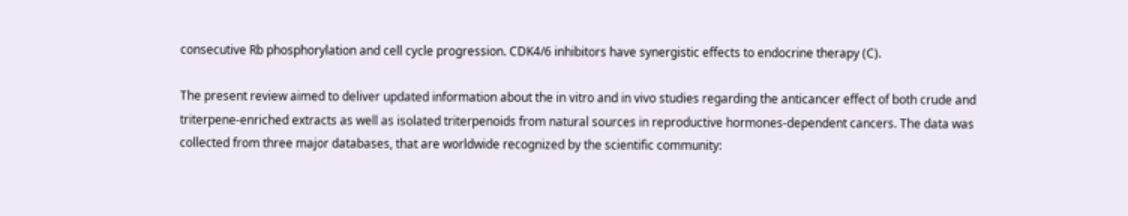consecutive Rb phosphorylation and cell cycle progression. CDK4/6 inhibitors have synergistic effects to endocrine therapy (C).

The present review aimed to deliver updated information about the in vitro and in vivo studies regarding the anticancer effect of both crude and triterpene-enriched extracts as well as isolated triterpenoids from natural sources in reproductive hormones-dependent cancers. The data was collected from three major databases, that are worldwide recognized by the scientific community: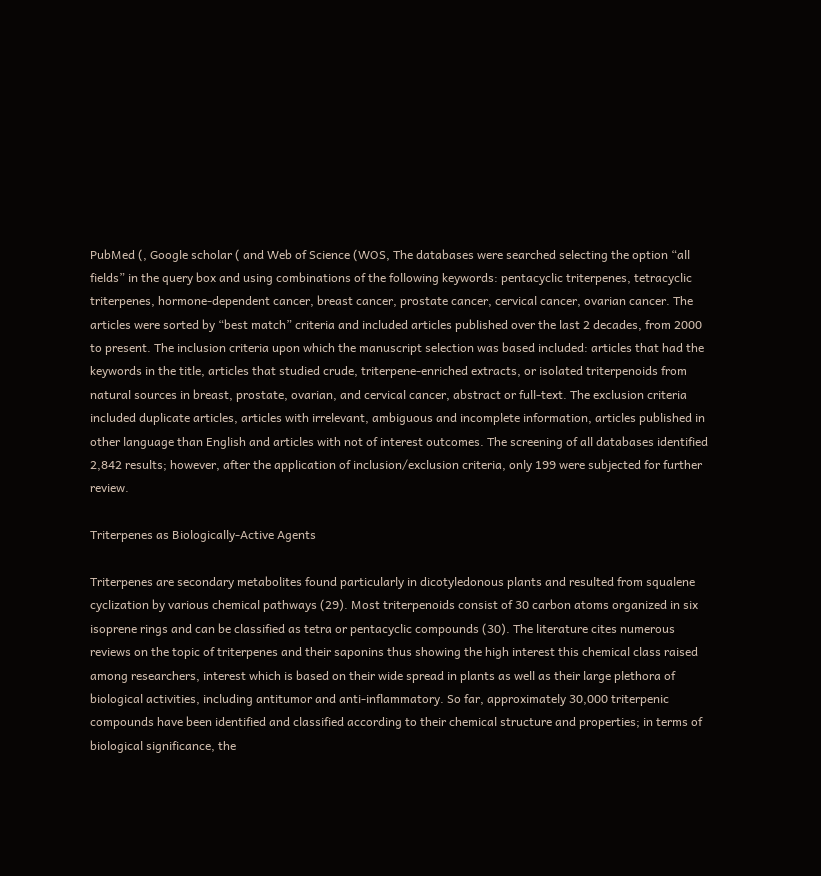PubMed (, Google scholar ( and Web of Science (WOS, The databases were searched selecting the option “all fields” in the query box and using combinations of the following keywords: pentacyclic triterpenes, tetracyclic triterpenes, hormone-dependent cancer, breast cancer, prostate cancer, cervical cancer, ovarian cancer. The articles were sorted by “best match” criteria and included articles published over the last 2 decades, from 2000 to present. The inclusion criteria upon which the manuscript selection was based included: articles that had the keywords in the title, articles that studied crude, triterpene-enriched extracts, or isolated triterpenoids from natural sources in breast, prostate, ovarian, and cervical cancer, abstract or full-text. The exclusion criteria included duplicate articles, articles with irrelevant, ambiguous and incomplete information, articles published in other language than English and articles with not of interest outcomes. The screening of all databases identified 2,842 results; however, after the application of inclusion/exclusion criteria, only 199 were subjected for further review.

Triterpenes as Biologically-Active Agents

Triterpenes are secondary metabolites found particularly in dicotyledonous plants and resulted from squalene cyclization by various chemical pathways (29). Most triterpenoids consist of 30 carbon atoms organized in six isoprene rings and can be classified as tetra or pentacyclic compounds (30). The literature cites numerous reviews on the topic of triterpenes and their saponins thus showing the high interest this chemical class raised among researchers, interest which is based on their wide spread in plants as well as their large plethora of biological activities, including antitumor and anti-inflammatory. So far, approximately 30,000 triterpenic compounds have been identified and classified according to their chemical structure and properties; in terms of biological significance, the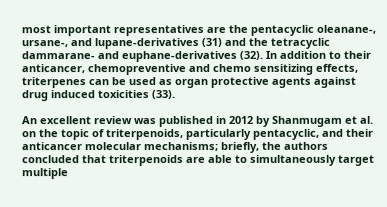most important representatives are the pentacyclic oleanane-, ursane-, and lupane-derivatives (31) and the tetracyclic dammarane- and euphane-derivatives (32). In addition to their anticancer, chemopreventive and chemo sensitizing effects, triterpenes can be used as organ protective agents against drug induced toxicities (33).

An excellent review was published in 2012 by Shanmugam et al. on the topic of triterpenoids, particularly pentacyclic, and their anticancer molecular mechanisms; briefly, the authors concluded that triterpenoids are able to simultaneously target multiple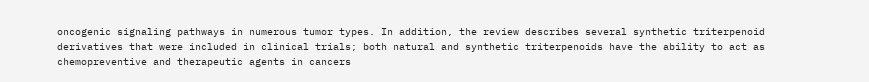oncogenic signaling pathways in numerous tumor types. In addition, the review describes several synthetic triterpenoid derivatives that were included in clinical trials; both natural and synthetic triterpenoids have the ability to act as chemopreventive and therapeutic agents in cancers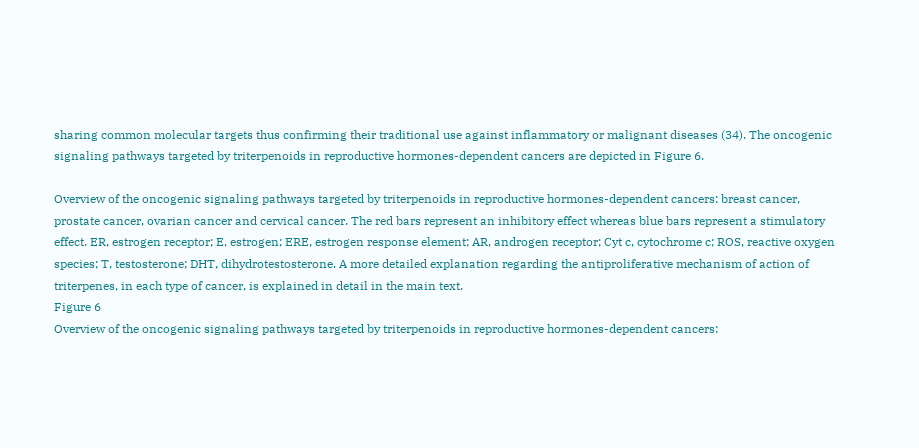sharing common molecular targets thus confirming their traditional use against inflammatory or malignant diseases (34). The oncogenic signaling pathways targeted by triterpenoids in reproductive hormones-dependent cancers are depicted in Figure 6.

Overview of the oncogenic signaling pathways targeted by triterpenoids in reproductive hormones-dependent cancers: breast cancer, prostate cancer, ovarian cancer and cervical cancer. The red bars represent an inhibitory effect whereas blue bars represent a stimulatory effect. ER, estrogen receptor; E, estrogen; ERE, estrogen response element; AR, androgen receptor; Cyt c, cytochrome c; ROS, reactive oxygen species; T, testosterone; DHT, dihydrotestosterone. A more detailed explanation regarding the antiproliferative mechanism of action of triterpenes, in each type of cancer, is explained in detail in the main text.
Figure 6
Overview of the oncogenic signaling pathways targeted by triterpenoids in reproductive hormones-dependent cancers: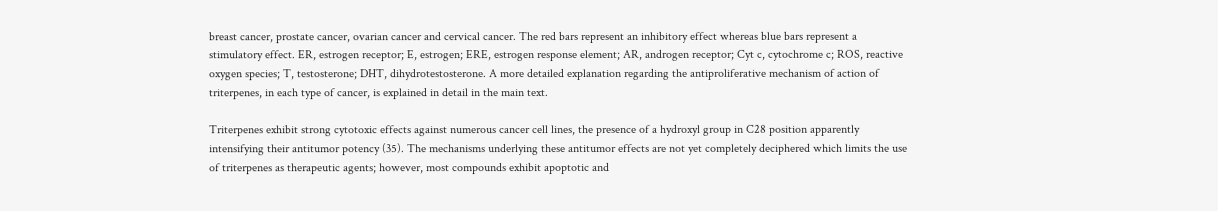breast cancer, prostate cancer, ovarian cancer and cervical cancer. The red bars represent an inhibitory effect whereas blue bars represent a stimulatory effect. ER, estrogen receptor; E, estrogen; ERE, estrogen response element; AR, androgen receptor; Cyt c, cytochrome c; ROS, reactive oxygen species; T, testosterone; DHT, dihydrotestosterone. A more detailed explanation regarding the antiproliferative mechanism of action of triterpenes, in each type of cancer, is explained in detail in the main text.

Triterpenes exhibit strong cytotoxic effects against numerous cancer cell lines, the presence of a hydroxyl group in C28 position apparently intensifying their antitumor potency (35). The mechanisms underlying these antitumor effects are not yet completely deciphered which limits the use of triterpenes as therapeutic agents; however, most compounds exhibit apoptotic and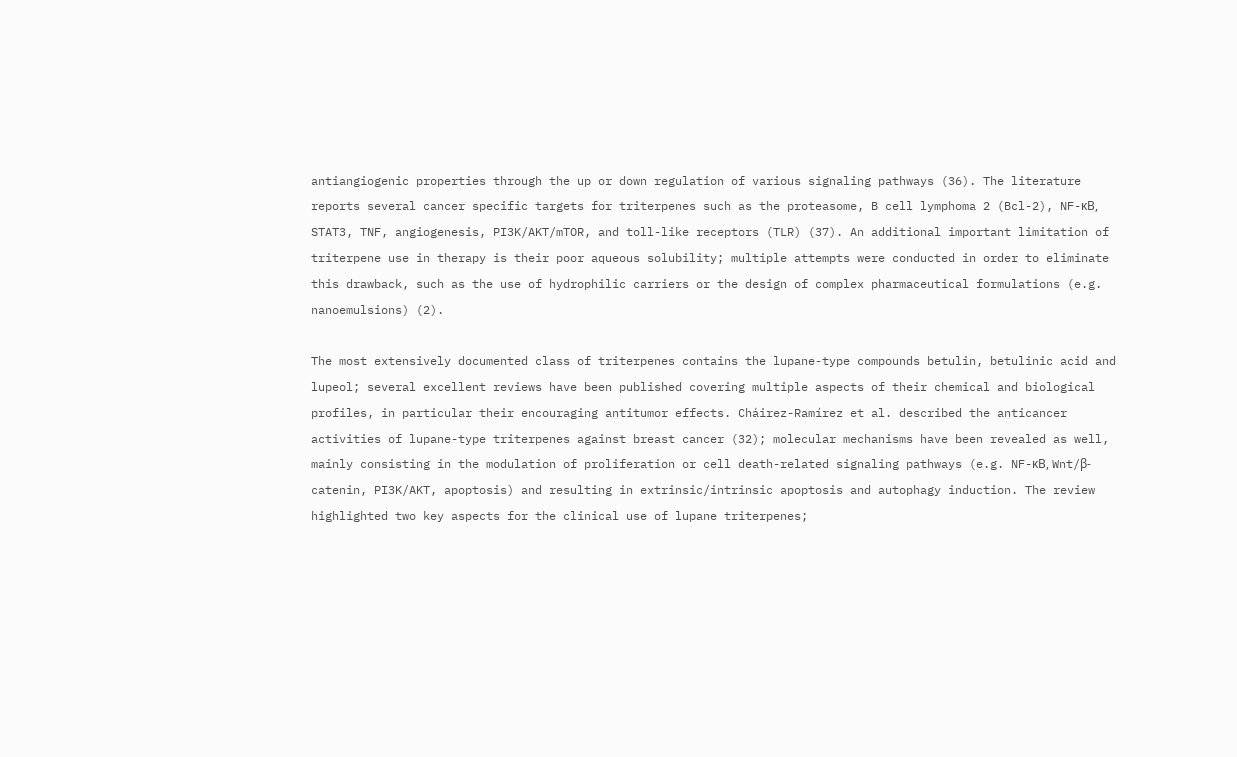antiangiogenic properties through the up or down regulation of various signaling pathways (36). The literature reports several cancer specific targets for triterpenes such as the proteasome, B cell lymphoma 2 (Bcl-2), NF-κB, STAT3, TNF, angiogenesis, PI3K/AKT/mTOR, and toll-like receptors (TLR) (37). An additional important limitation of triterpene use in therapy is their poor aqueous solubility; multiple attempts were conducted in order to eliminate this drawback, such as the use of hydrophilic carriers or the design of complex pharmaceutical formulations (e.g. nanoemulsions) (2).

The most extensively documented class of triterpenes contains the lupane-type compounds betulin, betulinic acid and lupeol; several excellent reviews have been published covering multiple aspects of their chemical and biological profiles, in particular their encouraging antitumor effects. Cháirez-Ramírez et al. described the anticancer activities of lupane-type triterpenes against breast cancer (32); molecular mechanisms have been revealed as well, mainly consisting in the modulation of proliferation or cell death-related signaling pathways (e.g. NF-κB, Wnt/β-catenin, PI3K/AKT, apoptosis) and resulting in extrinsic/intrinsic apoptosis and autophagy induction. The review highlighted two key aspects for the clinical use of lupane triterpenes;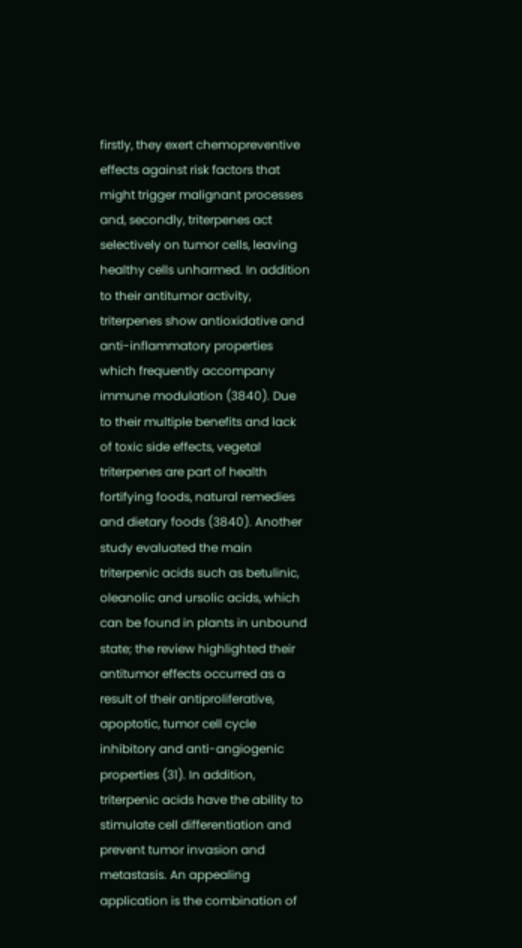firstly, they exert chemopreventive effects against risk factors that might trigger malignant processes and, secondly, triterpenes act selectively on tumor cells, leaving healthy cells unharmed. In addition to their antitumor activity, triterpenes show antioxidative and anti-inflammatory properties which frequently accompany immune modulation (3840). Due to their multiple benefits and lack of toxic side effects, vegetal triterpenes are part of health fortifying foods, natural remedies and dietary foods (3840). Another study evaluated the main triterpenic acids such as betulinic, oleanolic and ursolic acids, which can be found in plants in unbound state; the review highlighted their antitumor effects occurred as a result of their antiproliferative, apoptotic, tumor cell cycle inhibitory and anti-angiogenic properties (31). In addition, triterpenic acids have the ability to stimulate cell differentiation and prevent tumor invasion and metastasis. An appealing application is the combination of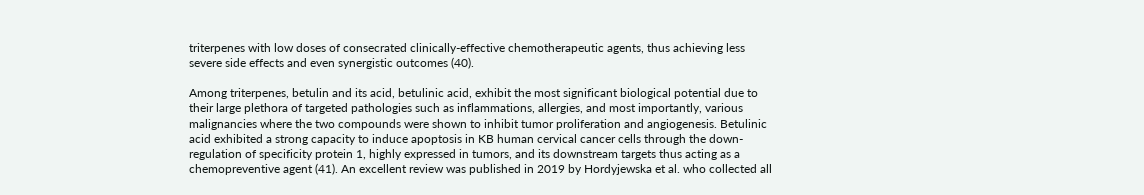triterpenes with low doses of consecrated clinically-effective chemotherapeutic agents, thus achieving less severe side effects and even synergistic outcomes (40).

Among triterpenes, betulin and its acid, betulinic acid, exhibit the most significant biological potential due to their large plethora of targeted pathologies such as inflammations, allergies, and most importantly, various malignancies where the two compounds were shown to inhibit tumor proliferation and angiogenesis. Betulinic acid exhibited a strong capacity to induce apoptosis in KB human cervical cancer cells through the down-regulation of specificity protein 1, highly expressed in tumors, and its downstream targets thus acting as a chemopreventive agent (41). An excellent review was published in 2019 by Hordyjewska et al. who collected all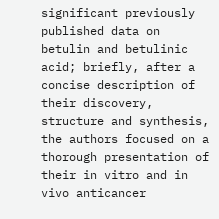significant previously published data on betulin and betulinic acid; briefly, after a concise description of their discovery, structure and synthesis, the authors focused on a thorough presentation of their in vitro and in vivo anticancer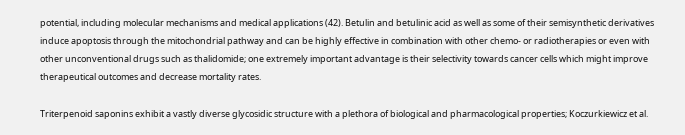potential, including molecular mechanisms and medical applications (42). Betulin and betulinic acid as well as some of their semisynthetic derivatives induce apoptosis through the mitochondrial pathway and can be highly effective in combination with other chemo- or radiotherapies or even with other unconventional drugs such as thalidomide; one extremely important advantage is their selectivity towards cancer cells which might improve therapeutical outcomes and decrease mortality rates.

Triterpenoid saponins exhibit a vastly diverse glycosidic structure with a plethora of biological and pharmacological properties; Koczurkiewicz et al.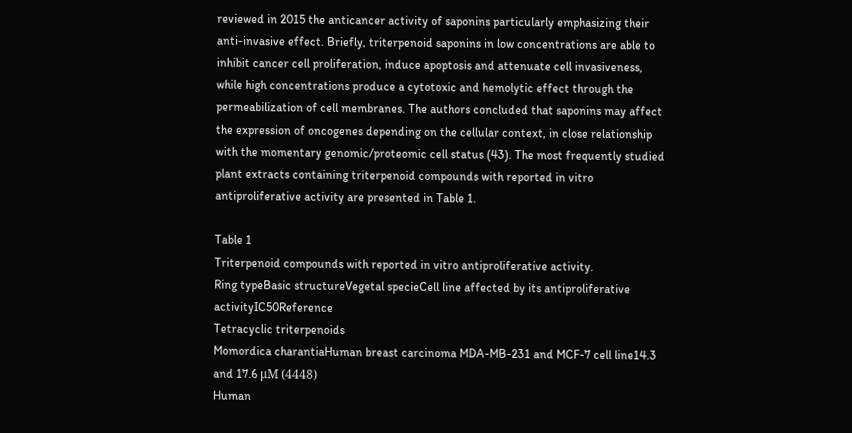reviewed in 2015 the anticancer activity of saponins particularly emphasizing their anti-invasive effect. Briefly, triterpenoid saponins in low concentrations are able to inhibit cancer cell proliferation, induce apoptosis and attenuate cell invasiveness, while high concentrations produce a cytotoxic and hemolytic effect through the permeabilization of cell membranes. The authors concluded that saponins may affect the expression of oncogenes depending on the cellular context, in close relationship with the momentary genomic/proteomic cell status (43). The most frequently studied plant extracts containing triterpenoid compounds with reported in vitro antiproliferative activity are presented in Table 1.

Table 1
Triterpenoid compounds with reported in vitro antiproliferative activity.
Ring typeBasic structureVegetal specieCell line affected by its antiproliferative activityIC50Reference
Tetracyclic triterpenoids
Momordica charantiaHuman breast carcinoma MDA-MB-231 and MCF-7 cell line14.3 and 17.6 μM (4448)
Human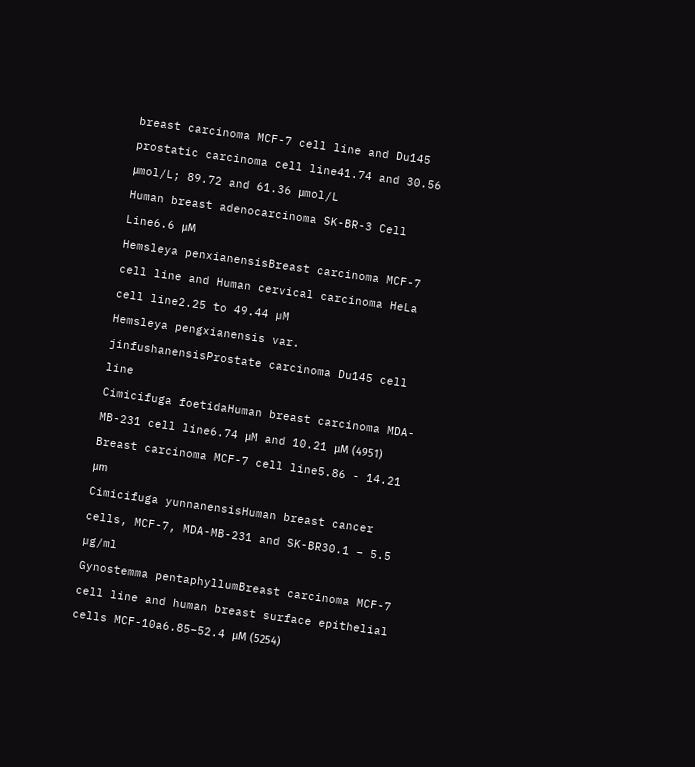breast carcinoma MCF-7 cell line and Du145 prostatic carcinoma cell line41.74 and 30.56 μmol/L; 89.72 and 61.36 μmol/L
Human breast adenocarcinoma SK-BR-3 Cell Line6.6 μM
Hemsleya penxianensisBreast carcinoma MCF-7 cell line and Human cervical carcinoma HeLa cell line2.25 to 49.44 µM
Hemsleya pengxianensis var. jinfushanensisProstate carcinoma Du145 cell line
Cimicifuga foetidaHuman breast carcinoma MDA-MB-231 cell line6.74 μM and 10.21 μM (4951)
Breast carcinoma MCF-7 cell line5.86 - 14.21 μm
Cimicifuga yunnanensisHuman breast cancer cells, MCF-7, MDA-MB-231 and SK-BR30.1 – 5.5 µg/ml
Gynostemma pentaphyllumBreast carcinoma MCF-7 cell line and human breast surface epithelial cells MCF-10a6.85–52.4 μM (5254)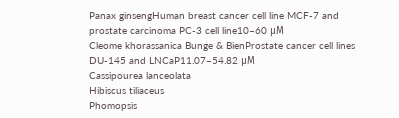Panax ginsengHuman breast cancer cell line MCF-7 and prostate carcinoma PC-3 cell line10–60 μM
Cleome khorassanica Bunge & BienProstate cancer cell lines DU-145 and LNCaP11.07–54.82 μM
Cassipourea lanceolata
Hibiscus tiliaceus
Phomopsis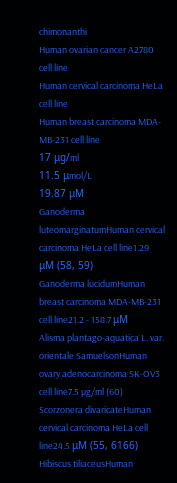chimonanthi
Human ovarian cancer A2780 cell line
Human cervical carcinoma HeLa cell line
Human breast carcinoma MDA-MB-231 cell line
17 μg/ml
11.5 μmol/L
19.87 μM
Ganoderma luteomarginatumHuman cervical carcinoma HeLa cell line1.29 μM (58, 59)
Ganoderma lucidumHuman breast carcinoma MDA-MB-231 cell line21.2 - 158.7 μM
Alisma plantago-aquatica L. var. orientale SamuelsonHuman ovary adenocarcinoma SK-OV3 cell line7.5 µg/ml (60)
Scorzonera divaricateHuman cervical carcinoma HeLa cell line24.5 μM (55, 6166)
Hibiscus tiliaceusHuman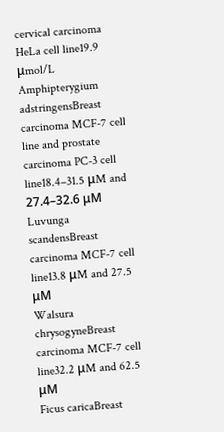cervical carcinoma HeLa cell line19.9 μmol/L
Amphipterygium adstringensBreast carcinoma MCF-7 cell line and prostate carcinoma PC-3 cell line18.4–31.5 μM and 27.4–32.6 μM
Luvunga scandensBreast carcinoma MCF-7 cell line13.8 μM and 27.5 μM
Walsura chrysogyneBreast carcinoma MCF-7 cell line32.2 μM and 62.5 μM
Ficus caricaBreast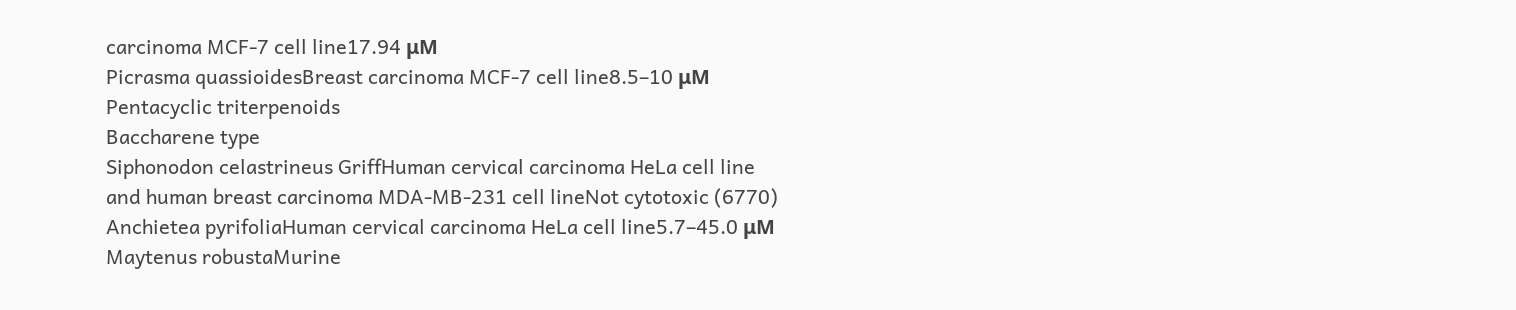carcinoma MCF-7 cell line17.94 μM
Picrasma quassioidesBreast carcinoma MCF-7 cell line8.5–10 μM
Pentacyclic triterpenoids
Baccharene type
Siphonodon celastrineus GriffHuman cervical carcinoma HeLa cell line and human breast carcinoma MDA-MB-231 cell lineNot cytotoxic (6770)
Anchietea pyrifoliaHuman cervical carcinoma HeLa cell line5.7–45.0 μM
Maytenus robustaMurine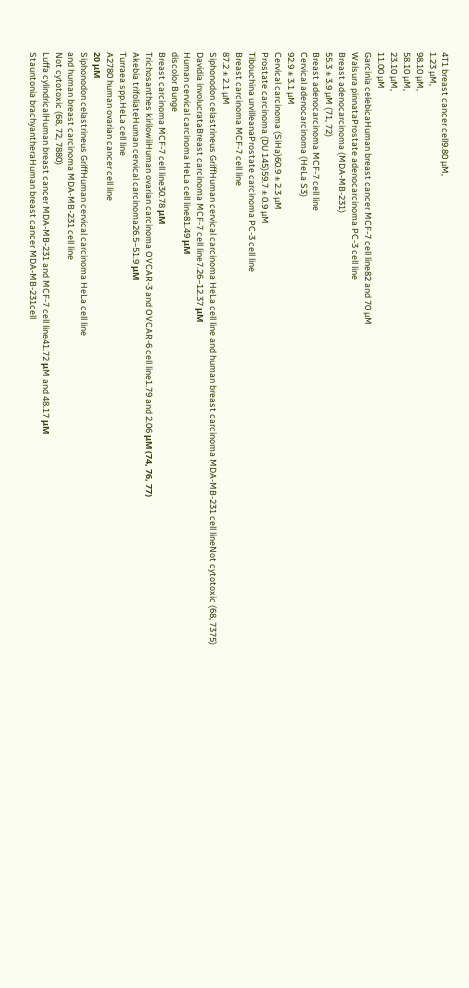4T1 breast cancer cell9.80 µM,
1.23 µM,
98.10 µM,
58.10 µM,
23.10 µM,
11.00 µM
Garcinia celebicaHuman breast cancer MCF-7 cell line82 and 70 µM
Walsura pinnataProstate adenocarcinoma PC-3 cell line
Breast adenocarcinoma (MDA-MB-231)
55.3 ± 3.9 µM (71, 72)
Breast adenocarcinoma MCF-7 cell line
Cervical adenocarcinoma (HeLa S3)
92.9 ± 3.1 µM
Cervical carcinoma (SiHa)60.9 ± 2.3 µM
Prostate carcinoma (DU 145)59.7 ± 0.9 µM
Tibouchina urvilleanaProstate carcinoma PC-3 cell line
Breast carcinoma MCF-7 cell line
87.2 ± 2.1 µM
Siphonodon celastrineus GriffHuman cervical carcinoma HeLa cell line and human breast carcinoma MDA-MB-231 cell lineNot cytotoxic (68, 7375)
Davidia involucrataBreast carcinoma MCF-7 cell line7.26–12.37 μM
Human cervical carcinoma HeLa cell line81.49 μM
discolor Bunge
Breast carcinoma MCF-7 cell line30.78 μM
Trichosanthes kirilowiiHuman ovarian carcinoma OVCAR-3 and OVCAR-6 cell line1.79 and 2.06 μM (74, 76, 77)
Akebia trifoliateHuman cervical carcinoma26.5–51.9 μM
Turraea spp.HeLa cell line
A2780 human ovarian cancer cell line
20 μM
Siphonodon celastrineus GriffHuman cervical carcinoma HeLa cell line
and human breast carcinoma MDA-MB-231 cell line
Not cytotoxic (68, 72, 7880)
Luffa cylindricalHuman breast cancer MDA-MB-231 and MCF-7 cell line41.72 μM and 48.17 μM
Stauntonia brachyantheraHuman breast cancer MDA-MB-231cell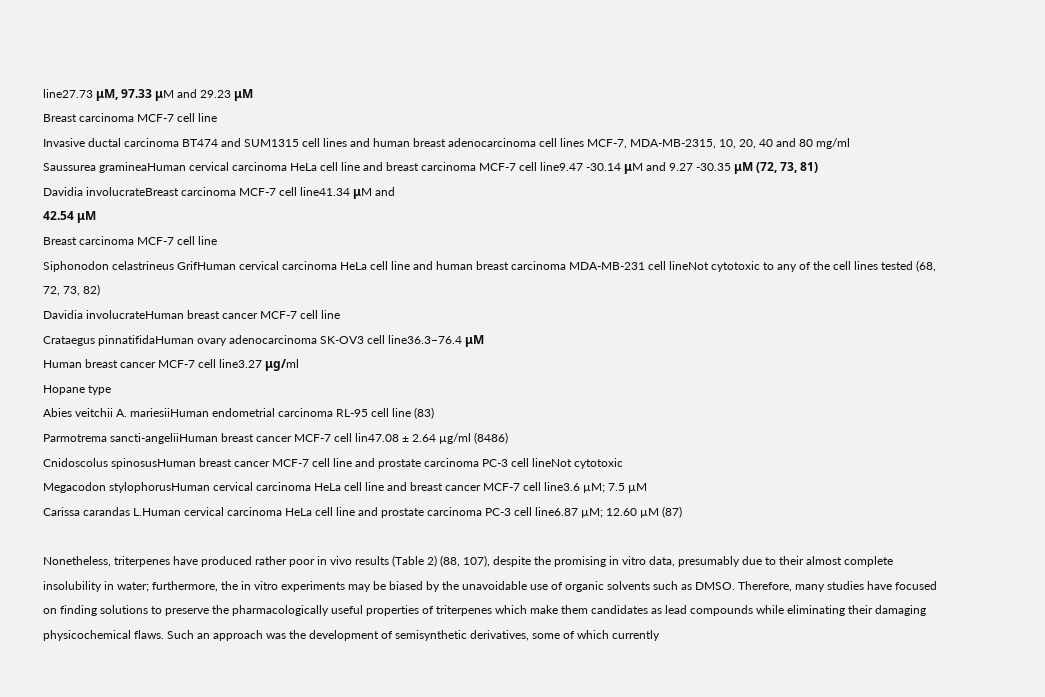line27.73 μM, 97.33 μM and 29.23 μM
Breast carcinoma MCF-7 cell line
Invasive ductal carcinoma BT474 and SUM1315 cell lines and human breast adenocarcinoma cell lines MCF-7, MDA-MB-2315, 10, 20, 40 and 80 mg/ml
Saussurea gramineaHuman cervical carcinoma HeLa cell line and breast carcinoma MCF-7 cell line9.47 -30.14 μM and 9.27 -30.35 μM (72, 73, 81)
Davidia involucrateBreast carcinoma MCF-7 cell line41.34 μM and
42.54 μM
Breast carcinoma MCF-7 cell line
Siphonodon celastrineus GrifHuman cervical carcinoma HeLa cell line and human breast carcinoma MDA-MB-231 cell lineNot cytotoxic to any of the cell lines tested (68, 72, 73, 82)
Davidia involucrateHuman breast cancer MCF-7 cell line
Crataegus pinnatifidaHuman ovary adenocarcinoma SK-OV3 cell line36.3–76.4 μM
Human breast cancer MCF-7 cell line3.27 μg/ml
Hopane type
Abies veitchii A. mariesiiHuman endometrial carcinoma RL-95 cell line (83)
Parmotrema sancti-angeliiHuman breast cancer MCF-7 cell lin47.08 ± 2.64 µg/ml (8486)
Cnidoscolus spinosusHuman breast cancer MCF-7 cell line and prostate carcinoma PC-3 cell lineNot cytotoxic
Megacodon stylophorusHuman cervical carcinoma HeLa cell line and breast cancer MCF-7 cell line3.6 µM; 7.5 µM
Carissa carandas L.Human cervical carcinoma HeLa cell line and prostate carcinoma PC-3 cell line6.87 µM; 12.60 µM (87)

Nonetheless, triterpenes have produced rather poor in vivo results (Table 2) (88, 107), despite the promising in vitro data, presumably due to their almost complete insolubility in water; furthermore, the in vitro experiments may be biased by the unavoidable use of organic solvents such as DMSO. Therefore, many studies have focused on finding solutions to preserve the pharmacologically useful properties of triterpenes which make them candidates as lead compounds while eliminating their damaging physicochemical flaws. Such an approach was the development of semisynthetic derivatives, some of which currently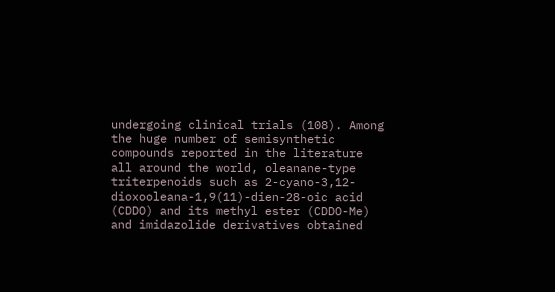undergoing clinical trials (108). Among the huge number of semisynthetic compounds reported in the literature all around the world, oleanane-type triterpenoids such as 2-cyano-3,12-dioxooleana-1,9(11)-dien-28-oic acid (CDDO) and its methyl ester (CDDO-Me) and imidazolide derivatives obtained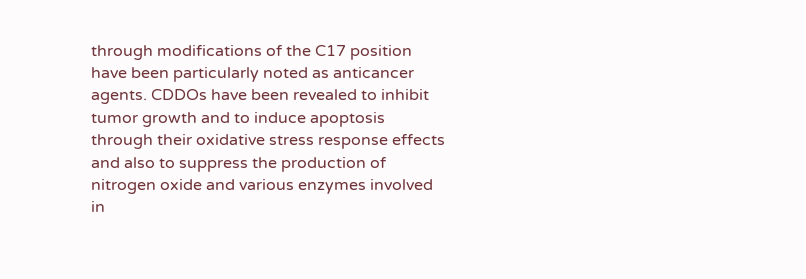through modifications of the C17 position have been particularly noted as anticancer agents. CDDOs have been revealed to inhibit tumor growth and to induce apoptosis through their oxidative stress response effects and also to suppress the production of nitrogen oxide and various enzymes involved in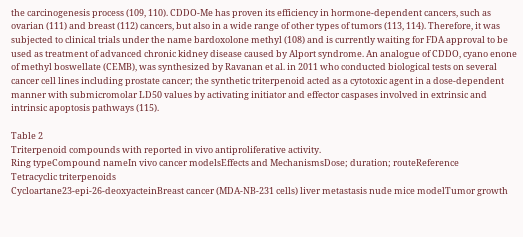the carcinogenesis process (109, 110). CDDO-Me has proven its efficiency in hormone-dependent cancers, such as ovarian (111) and breast (112) cancers, but also in a wide range of other types of tumors (113, 114). Therefore, it was subjected to clinical trials under the name bardoxolone methyl (108) and is currently waiting for FDA approval to be used as treatment of advanced chronic kidney disease caused by Alport syndrome. An analogue of CDDO, cyano enone of methyl boswellate (CEMB), was synthesized by Ravanan et al. in 2011 who conducted biological tests on several cancer cell lines including prostate cancer; the synthetic triterpenoid acted as a cytotoxic agent in a dose-dependent manner with submicromolar LD50 values by activating initiator and effector caspases involved in extrinsic and intrinsic apoptosis pathways (115).

Table 2
Triterpenoid compounds with reported in vivo antiproliferative activity.
Ring typeCompound nameIn vivo cancer modelsEffects and MechanismsDose; duration; routeReference
Tetracyclic triterpenoids
Cycloartane23-epi-26-deoxyacteinBreast cancer (MDA-NB-231 cells) liver metastasis nude mice modelTumor growth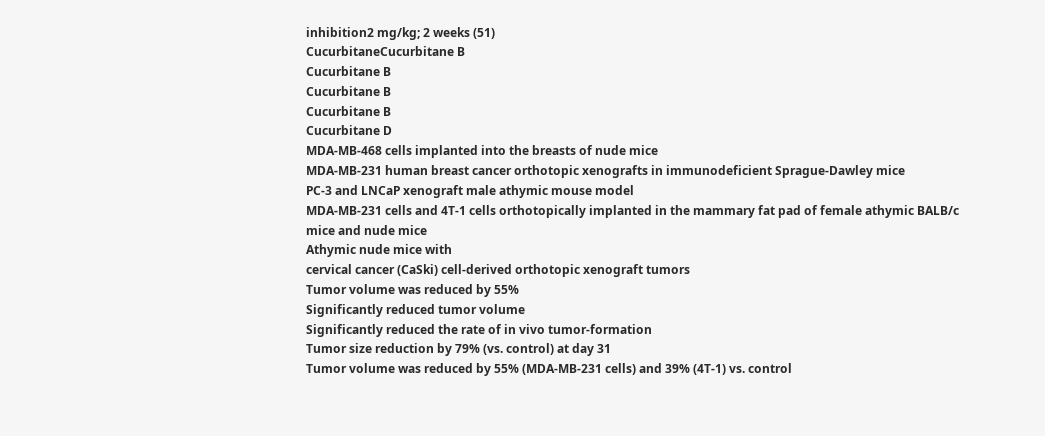inhibition2 mg/kg; 2 weeks (51)
CucurbitaneCucurbitane B
Cucurbitane B
Cucurbitane B
Cucurbitane B
Cucurbitane D
MDA-MB-468 cells implanted into the breasts of nude mice
MDA-MB-231 human breast cancer orthotopic xenografts in immunodeficient Sprague-Dawley mice
PC-3 and LNCaP xenograft male athymic mouse model
MDA-MB-231 cells and 4T-1 cells orthotopically implanted in the mammary fat pad of female athymic BALB/c mice and nude mice
Athymic nude mice with
cervical cancer (CaSki) cell-derived orthotopic xenograft tumors
Tumor volume was reduced by 55%
Significantly reduced tumor volume
Significantly reduced the rate of in vivo tumor-formation
Tumor size reduction by 79% (vs. control) at day 31
Tumor volume was reduced by 55% (MDA-MB-231 cells) and 39% (4T-1) vs. control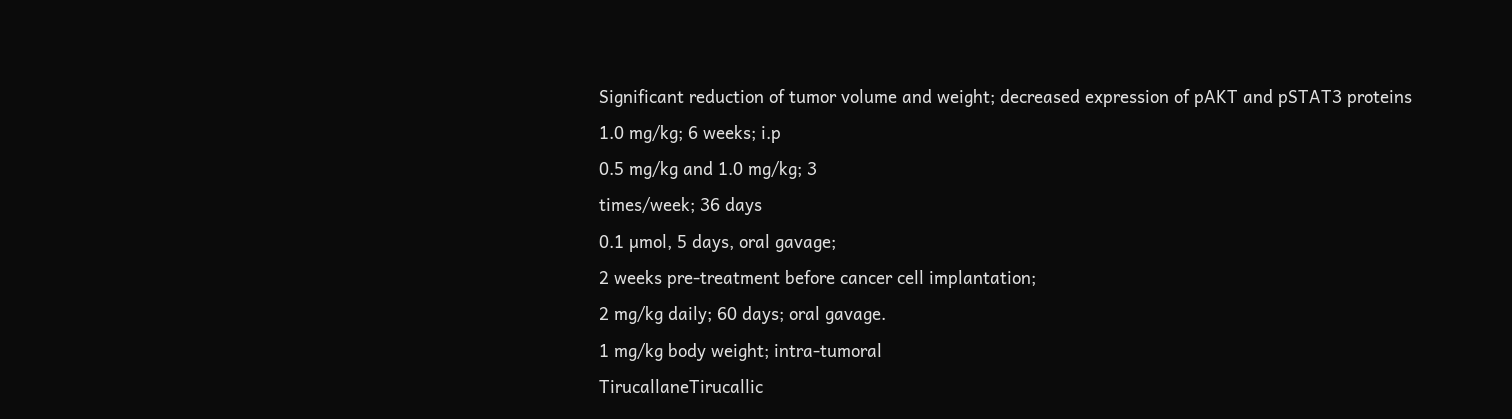Significant reduction of tumor volume and weight; decreased expression of pAKT and pSTAT3 proteins
1.0 mg/kg; 6 weeks; i.p
0.5 mg/kg and 1.0 mg/kg; 3
times/week; 36 days
0.1 µmol, 5 days, oral gavage;
2 weeks pre-treatment before cancer cell implantation;
2 mg/kg daily; 60 days; oral gavage.
1 mg/kg body weight; intra-tumoral
TirucallaneTirucallic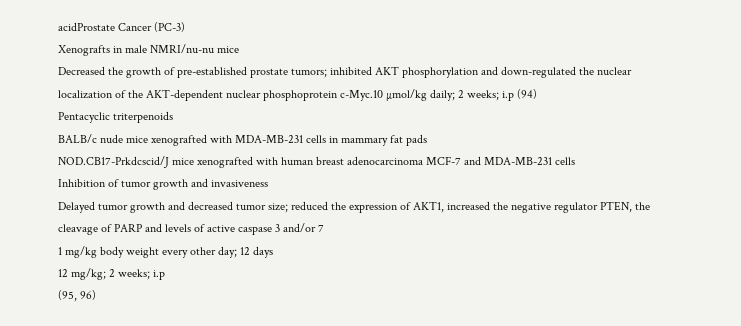acidProstate Cancer (PC-3)
Xenografts in male NMRI/nu-nu mice
Decreased the growth of pre-established prostate tumors; inhibited AKT phosphorylation and down-regulated the nuclear localization of the AKT-dependent nuclear phosphoprotein c-Myc.10 µmol/kg daily; 2 weeks; i.p (94)
Pentacyclic triterpenoids
BALB/c nude mice xenografted with MDA-MB-231 cells in mammary fat pads
NOD.CB17-Prkdcscid/J mice xenografted with human breast adenocarcinoma MCF-7 and MDA-MB-231 cells
Inhibition of tumor growth and invasiveness
Delayed tumor growth and decreased tumor size; reduced the expression of AKT1, increased the negative regulator PTEN, the cleavage of PARP and levels of active caspase 3 and/or 7
1 mg/kg body weight every other day; 12 days
12 mg/kg; 2 weeks; i.p
(95, 96)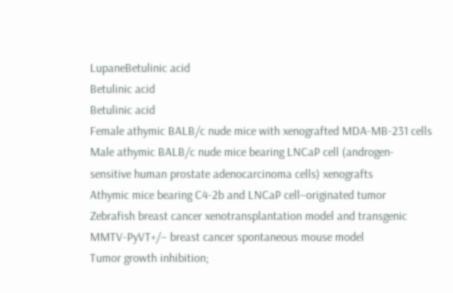LupaneBetulinic acid
Betulinic acid
Betulinic acid
Female athymic BALB/c nude mice with xenografted MDA-MB-231 cells
Male athymic BALB/c nude mice bearing LNCaP cell (androgen-sensitive human prostate adenocarcinoma cells) xenografts
Athymic mice bearing C4-2b and LNCaP cell–originated tumor
Zebrafish breast cancer xenotransplantation model and transgenic MMTV-PyVT+/− breast cancer spontaneous mouse model
Tumor growth inhibition;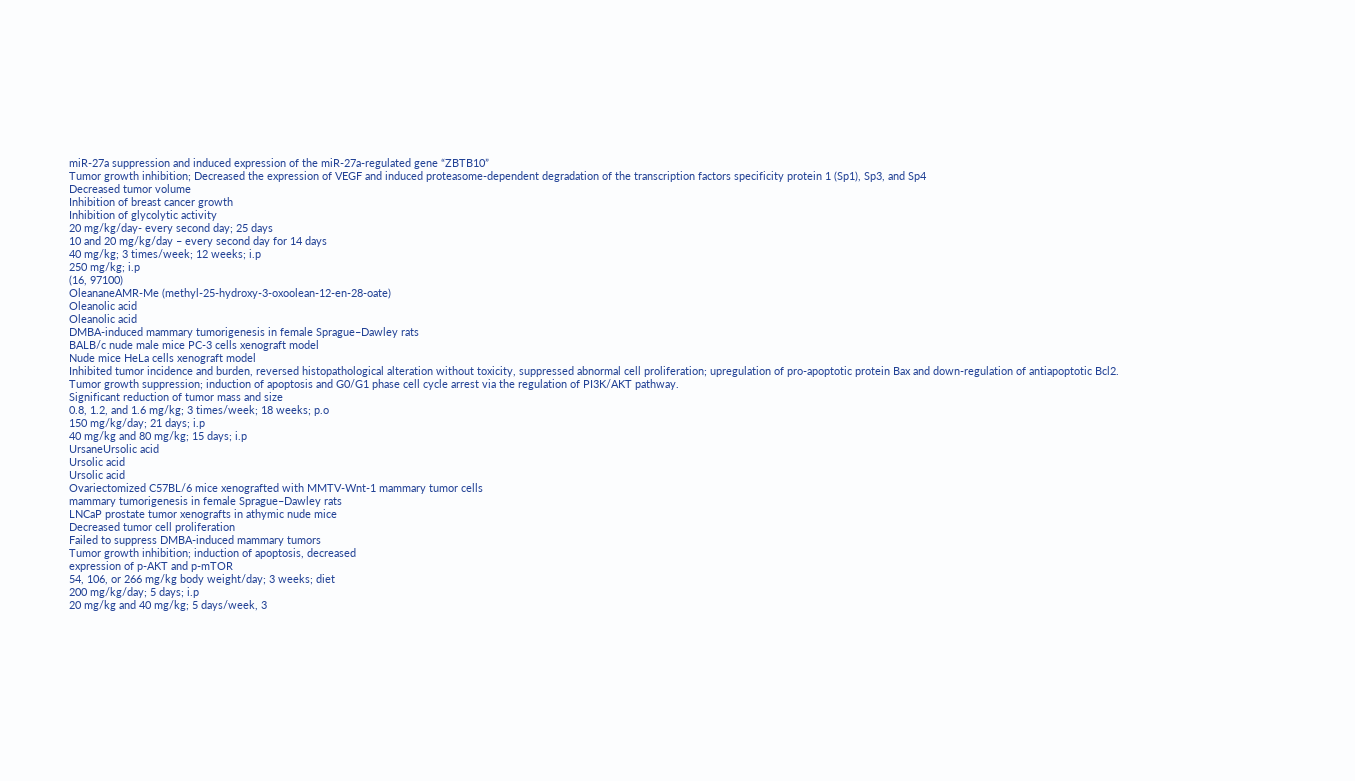miR-27a suppression and induced expression of the miR-27a-regulated gene “ZBTB10”
Tumor growth inhibition; Decreased the expression of VEGF and induced proteasome-dependent degradation of the transcription factors specificity protein 1 (Sp1), Sp3, and Sp4
Decreased tumor volume
Inhibition of breast cancer growth
Inhibition of glycolytic activity
20 mg/kg/day- every second day; 25 days
10 and 20 mg/kg/day – every second day for 14 days
40 mg/kg; 3 times/week; 12 weeks; i.p
250 mg/kg; i.p
(16, 97100)
OleananeAMR-Me (methyl-25-hydroxy-3-oxoolean-12-en-28-oate)
Oleanolic acid
Oleanolic acid
DMBA-induced mammary tumorigenesis in female Sprague–Dawley rats
BALB/c nude male mice PC-3 cells xenograft model
Nude mice HeLa cells xenograft model
Inhibited tumor incidence and burden, reversed histopathological alteration without toxicity, suppressed abnormal cell proliferation; upregulation of pro-apoptotic protein Bax and down-regulation of antiapoptotic Bcl2.
Tumor growth suppression; induction of apoptosis and G0/G1 phase cell cycle arrest via the regulation of PI3K/AKT pathway.
Significant reduction of tumor mass and size
0.8, 1.2, and 1.6 mg/kg; 3 times/week; 18 weeks; p.o
150 mg/kg/day; 21 days; i.p
40 mg/kg and 80 mg/kg; 15 days; i.p
UrsaneUrsolic acid
Ursolic acid
Ursolic acid
Ovariectomized C57BL/6 mice xenografted with MMTV-Wnt-1 mammary tumor cells
mammary tumorigenesis in female Sprague–Dawley rats
LNCaP prostate tumor xenografts in athymic nude mice
Decreased tumor cell proliferation
Failed to suppress DMBA-induced mammary tumors
Tumor growth inhibition; induction of apoptosis, decreased
expression of p-AKT and p-mTOR
54, 106, or 266 mg/kg body weight/day; 3 weeks; diet
200 mg/kg/day; 5 days; i.p
20 mg/kg and 40 mg/kg; 5 days/week, 3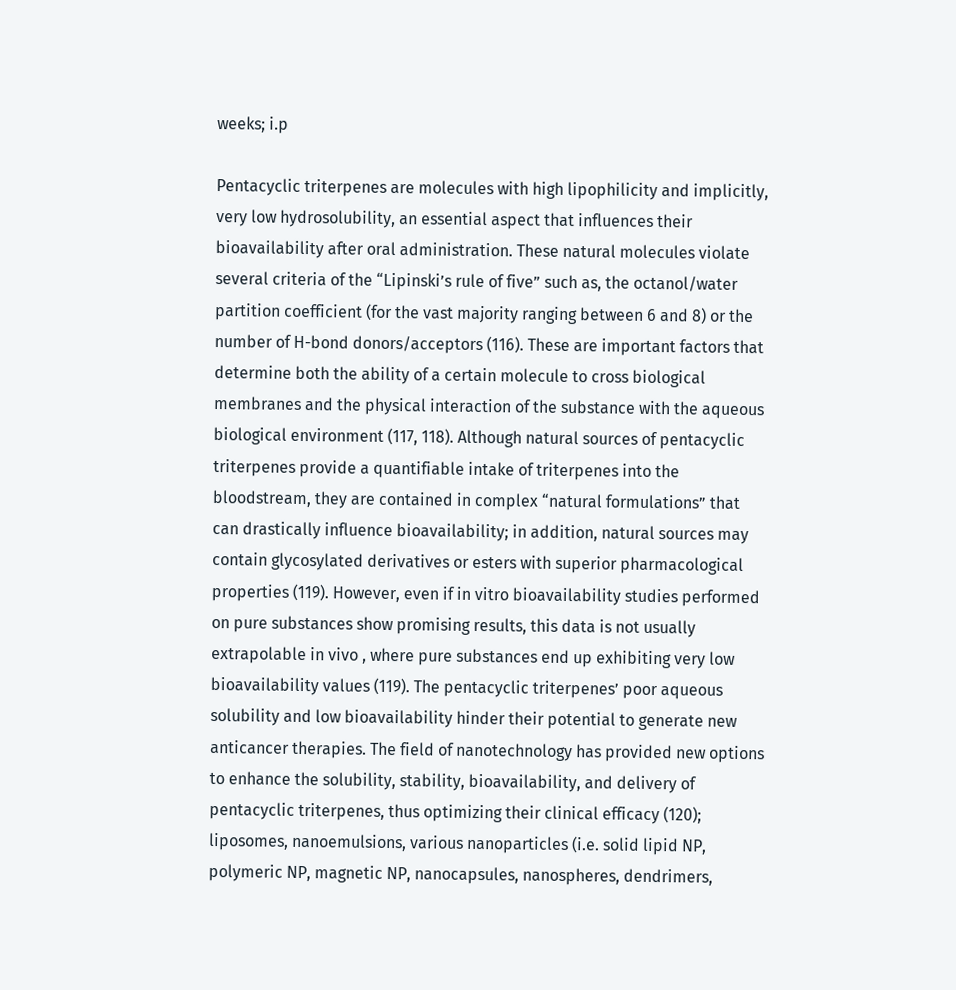weeks; i.p

Pentacyclic triterpenes are molecules with high lipophilicity and implicitly, very low hydrosolubility, an essential aspect that influences their bioavailability after oral administration. These natural molecules violate several criteria of the “Lipinski’s rule of five” such as, the octanol/water partition coefficient (for the vast majority ranging between 6 and 8) or the number of H-bond donors/acceptors (116). These are important factors that determine both the ability of a certain molecule to cross biological membranes and the physical interaction of the substance with the aqueous biological environment (117, 118). Although natural sources of pentacyclic triterpenes provide a quantifiable intake of triterpenes into the bloodstream, they are contained in complex “natural formulations” that can drastically influence bioavailability; in addition, natural sources may contain glycosylated derivatives or esters with superior pharmacological properties (119). However, even if in vitro bioavailability studies performed on pure substances show promising results, this data is not usually extrapolable in vivo , where pure substances end up exhibiting very low bioavailability values (119). The pentacyclic triterpenes’ poor aqueous solubility and low bioavailability hinder their potential to generate new anticancer therapies. The field of nanotechnology has provided new options to enhance the solubility, stability, bioavailability, and delivery of pentacyclic triterpenes, thus optimizing their clinical efficacy (120); liposomes, nanoemulsions, various nanoparticles (i.e. solid lipid NP, polymeric NP, magnetic NP, nanocapsules, nanospheres, dendrimers,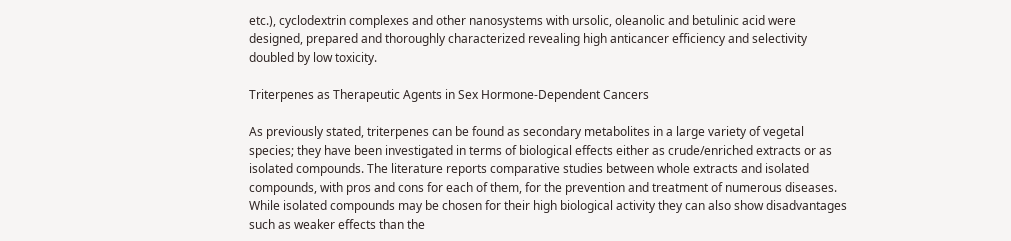etc.), cyclodextrin complexes and other nanosystems with ursolic, oleanolic and betulinic acid were designed, prepared and thoroughly characterized revealing high anticancer efficiency and selectivity doubled by low toxicity.

Triterpenes as Therapeutic Agents in Sex Hormone-Dependent Cancers

As previously stated, triterpenes can be found as secondary metabolites in a large variety of vegetal species; they have been investigated in terms of biological effects either as crude/enriched extracts or as isolated compounds. The literature reports comparative studies between whole extracts and isolated compounds, with pros and cons for each of them, for the prevention and treatment of numerous diseases. While isolated compounds may be chosen for their high biological activity they can also show disadvantages such as weaker effects than the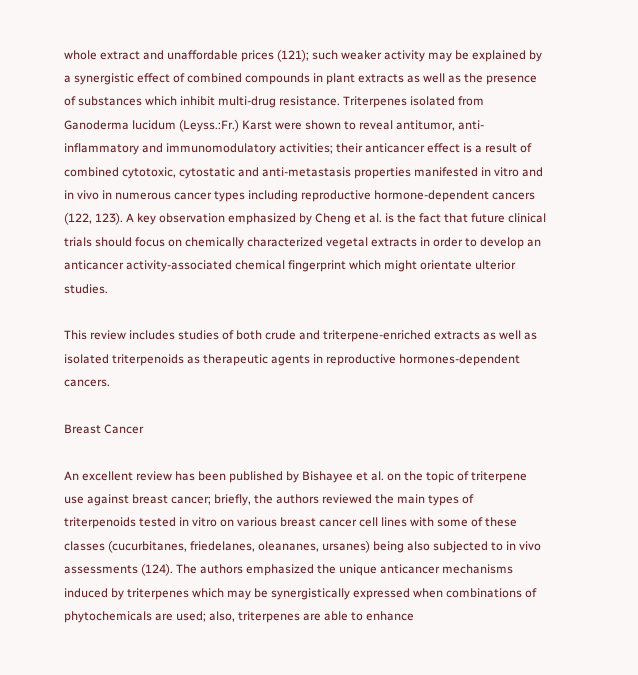whole extract and unaffordable prices (121); such weaker activity may be explained by a synergistic effect of combined compounds in plant extracts as well as the presence of substances which inhibit multi-drug resistance. Triterpenes isolated from Ganoderma lucidum (Leyss.:Fr.) Karst were shown to reveal antitumor, anti-inflammatory and immunomodulatory activities; their anticancer effect is a result of combined cytotoxic, cytostatic and anti-metastasis properties manifested in vitro and in vivo in numerous cancer types including reproductive hormone-dependent cancers (122, 123). A key observation emphasized by Cheng et al. is the fact that future clinical trials should focus on chemically characterized vegetal extracts in order to develop an anticancer activity-associated chemical fingerprint which might orientate ulterior studies.

This review includes studies of both crude and triterpene-enriched extracts as well as isolated triterpenoids as therapeutic agents in reproductive hormones-dependent cancers.

Breast Cancer

An excellent review has been published by Bishayee et al. on the topic of triterpene use against breast cancer; briefly, the authors reviewed the main types of triterpenoids tested in vitro on various breast cancer cell lines with some of these classes (cucurbitanes, friedelanes, oleananes, ursanes) being also subjected to in vivo assessments (124). The authors emphasized the unique anticancer mechanisms induced by triterpenes which may be synergistically expressed when combinations of phytochemicals are used; also, triterpenes are able to enhance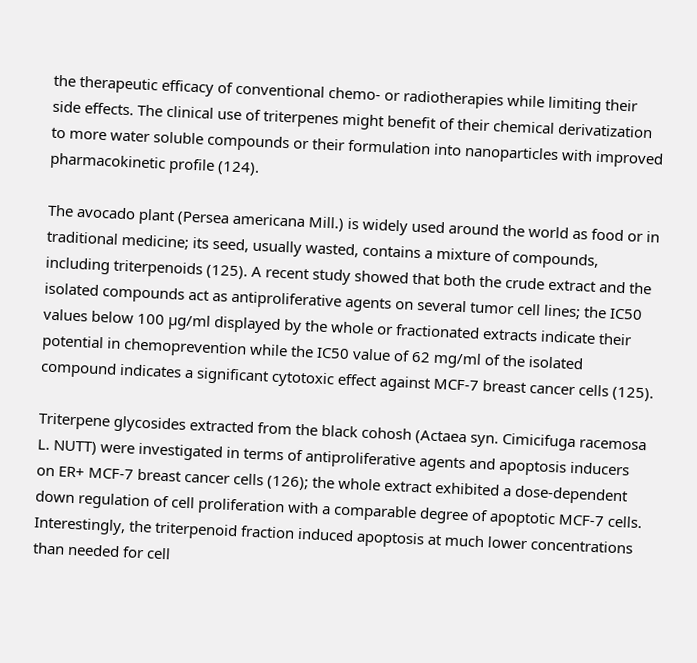the therapeutic efficacy of conventional chemo- or radiotherapies while limiting their side effects. The clinical use of triterpenes might benefit of their chemical derivatization to more water soluble compounds or their formulation into nanoparticles with improved pharmacokinetic profile (124).

The avocado plant (Persea americana Mill.) is widely used around the world as food or in traditional medicine; its seed, usually wasted, contains a mixture of compounds, including triterpenoids (125). A recent study showed that both the crude extract and the isolated compounds act as antiproliferative agents on several tumor cell lines; the IC50 values below 100 µg/ml displayed by the whole or fractionated extracts indicate their potential in chemoprevention while the IC50 value of 62 mg/ml of the isolated compound indicates a significant cytotoxic effect against MCF-7 breast cancer cells (125).

Triterpene glycosides extracted from the black cohosh (Actaea syn. Cimicifuga racemosa L. NUTT) were investigated in terms of antiproliferative agents and apoptosis inducers on ER+ MCF-7 breast cancer cells (126); the whole extract exhibited a dose-dependent down regulation of cell proliferation with a comparable degree of apoptotic MCF-7 cells. Interestingly, the triterpenoid fraction induced apoptosis at much lower concentrations than needed for cell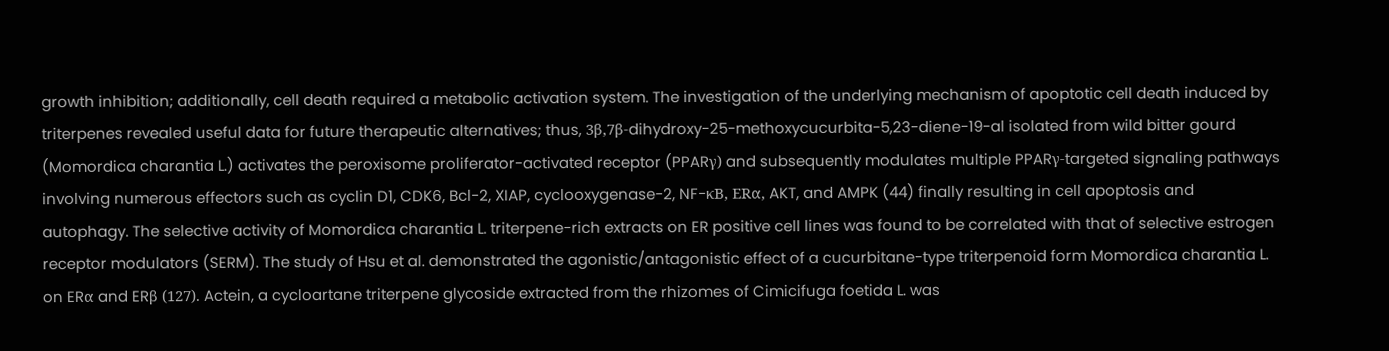growth inhibition; additionally, cell death required a metabolic activation system. The investigation of the underlying mechanism of apoptotic cell death induced by triterpenes revealed useful data for future therapeutic alternatives; thus, 3β,7β-dihydroxy-25-methoxycucurbita-5,23-diene-19-al isolated from wild bitter gourd (Momordica charantia L.) activates the peroxisome proliferator-activated receptor (PPARγ) and subsequently modulates multiple PPARγ-targeted signaling pathways involving numerous effectors such as cyclin D1, CDK6, Bcl-2, XIAP, cyclooxygenase-2, NF-κB, ERα, AKT, and AMPK (44) finally resulting in cell apoptosis and autophagy. The selective activity of Momordica charantia L. triterpene-rich extracts on ER positive cell lines was found to be correlated with that of selective estrogen receptor modulators (SERM). The study of Hsu et al. demonstrated the agonistic/antagonistic effect of a cucurbitane-type triterpenoid form Momordica charantia L. on ERα and ERβ (127). Actein, a cycloartane triterpene glycoside extracted from the rhizomes of Cimicifuga foetida L. was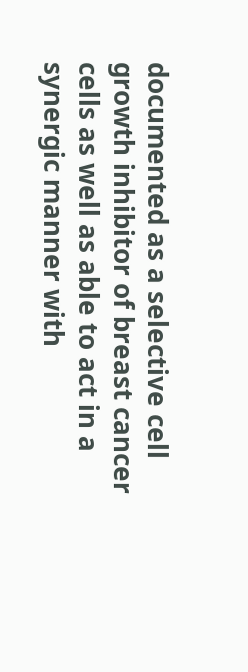documented as a selective cell growth inhibitor of breast cancer cells as well as able to act in a synergic manner with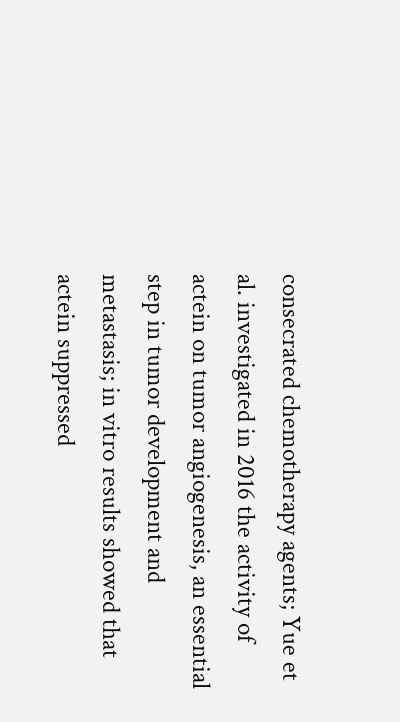consecrated chemotherapy agents; Yue et al. investigated in 2016 the activity of actein on tumor angiogenesis, an essential step in tumor development and metastasis; in vitro results showed that actein suppressed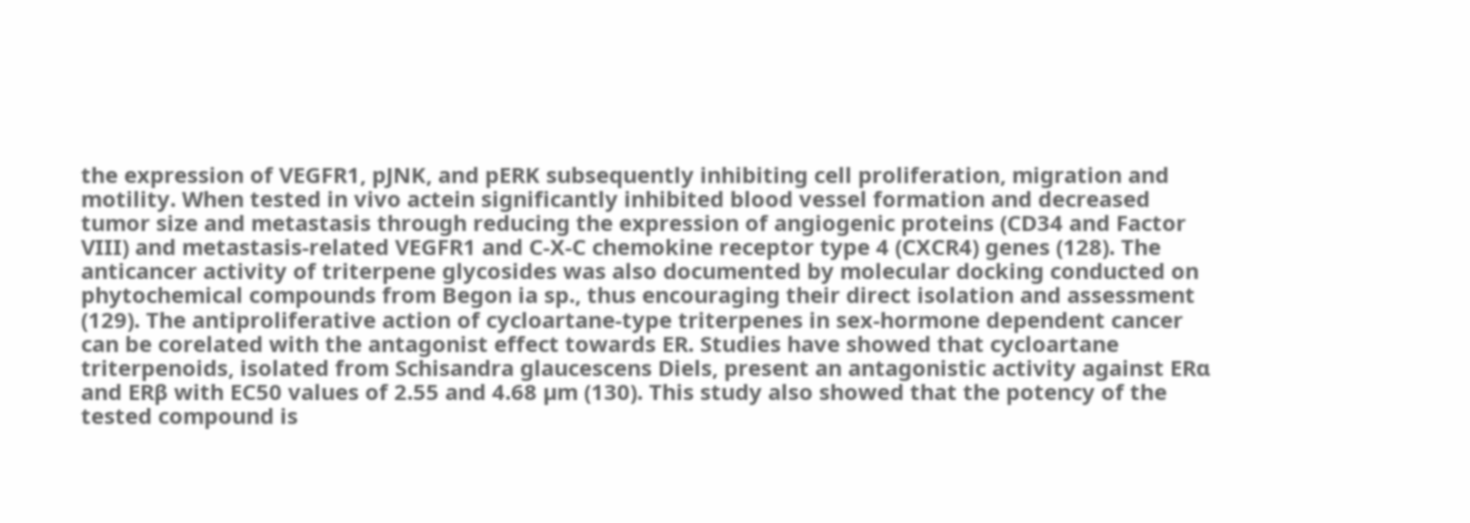the expression of VEGFR1, pJNK, and pERK subsequently inhibiting cell proliferation, migration and motility. When tested in vivo actein significantly inhibited blood vessel formation and decreased tumor size and metastasis through reducing the expression of angiogenic proteins (CD34 and Factor VIII) and metastasis-related VEGFR1 and C-X-C chemokine receptor type 4 (CXCR4) genes (128). The anticancer activity of triterpene glycosides was also documented by molecular docking conducted on phytochemical compounds from Begon ia sp., thus encouraging their direct isolation and assessment (129). The antiproliferative action of cycloartane-type triterpenes in sex-hormone dependent cancer can be corelated with the antagonist effect towards ER. Studies have showed that cycloartane triterpenoids, isolated from Schisandra glaucescens Diels, present an antagonistic activity against ERα and ERβ with EC50 values of 2.55 and 4.68 µm (130). This study also showed that the potency of the tested compound is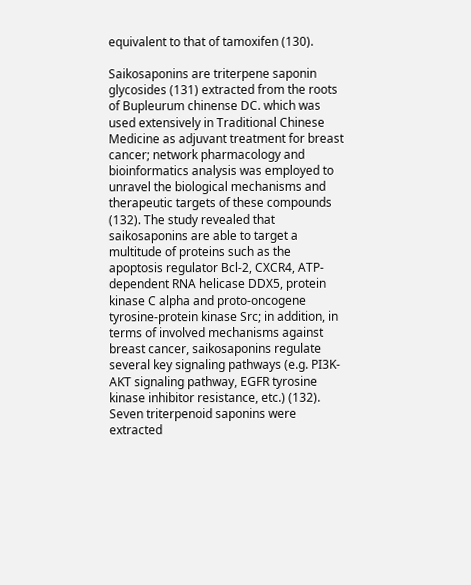equivalent to that of tamoxifen (130).

Saikosaponins are triterpene saponin glycosides (131) extracted from the roots of Bupleurum chinense DC. which was used extensively in Traditional Chinese Medicine as adjuvant treatment for breast cancer; network pharmacology and bioinformatics analysis was employed to unravel the biological mechanisms and therapeutic targets of these compounds (132). The study revealed that saikosaponins are able to target a multitude of proteins such as the apoptosis regulator Bcl-2, CXCR4, ATP-dependent RNA helicase DDX5, protein kinase C alpha and proto-oncogene tyrosine-protein kinase Src; in addition, in terms of involved mechanisms against breast cancer, saikosaponins regulate several key signaling pathways (e.g. PI3K-AKT signaling pathway, EGFR tyrosine kinase inhibitor resistance, etc.) (132). Seven triterpenoid saponins were extracted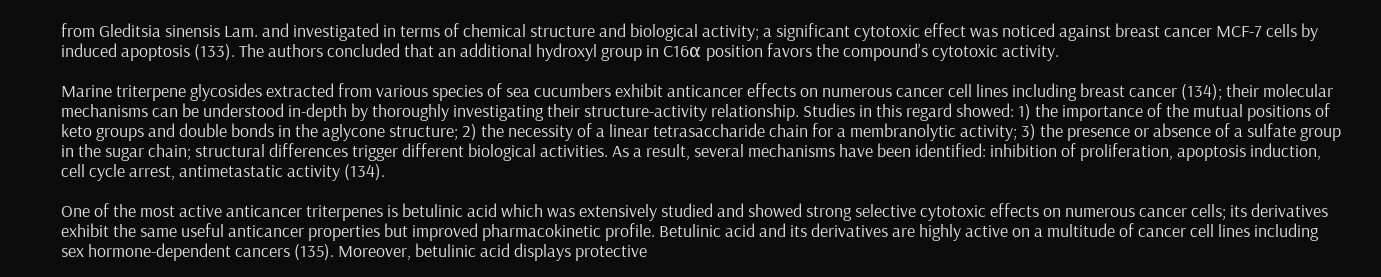from Gleditsia sinensis Lam. and investigated in terms of chemical structure and biological activity; a significant cytotoxic effect was noticed against breast cancer MCF-7 cells by induced apoptosis (133). The authors concluded that an additional hydroxyl group in C16α position favors the compound’s cytotoxic activity.

Marine triterpene glycosides extracted from various species of sea cucumbers exhibit anticancer effects on numerous cancer cell lines including breast cancer (134); their molecular mechanisms can be understood in-depth by thoroughly investigating their structure-activity relationship. Studies in this regard showed: 1) the importance of the mutual positions of keto groups and double bonds in the aglycone structure; 2) the necessity of a linear tetrasaccharide chain for a membranolytic activity; 3) the presence or absence of a sulfate group in the sugar chain; structural differences trigger different biological activities. As a result, several mechanisms have been identified: inhibition of proliferation, apoptosis induction, cell cycle arrest, antimetastatic activity (134).

One of the most active anticancer triterpenes is betulinic acid which was extensively studied and showed strong selective cytotoxic effects on numerous cancer cells; its derivatives exhibit the same useful anticancer properties but improved pharmacokinetic profile. Betulinic acid and its derivatives are highly active on a multitude of cancer cell lines including sex hormone-dependent cancers (135). Moreover, betulinic acid displays protective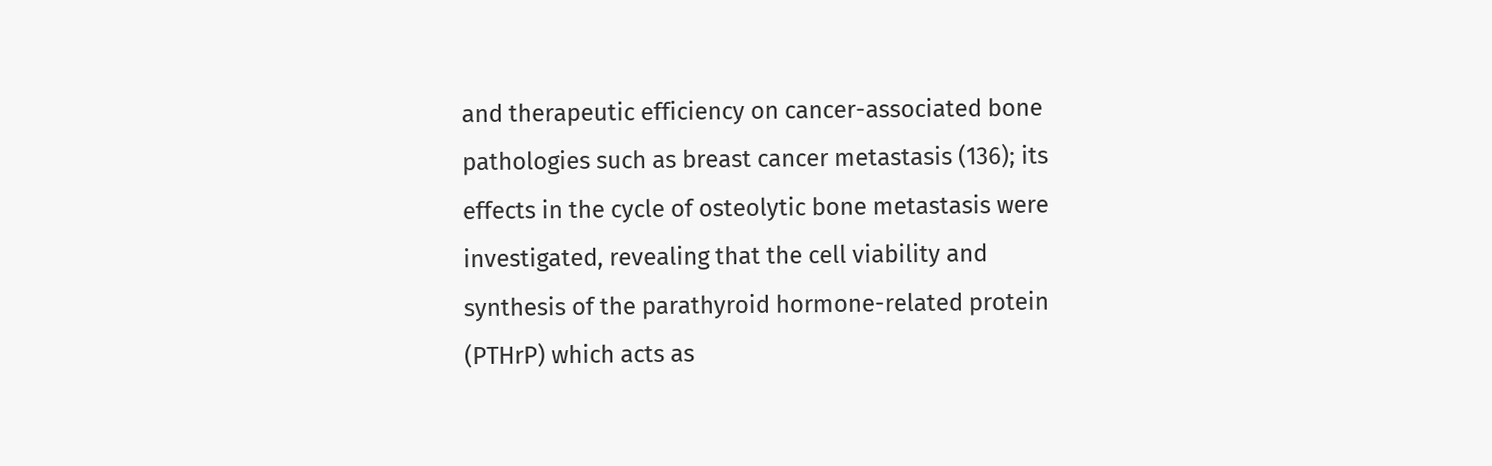and therapeutic efficiency on cancer-associated bone pathologies such as breast cancer metastasis (136); its effects in the cycle of osteolytic bone metastasis were investigated, revealing that the cell viability and synthesis of the parathyroid hormone-related protein (PTHrP) which acts as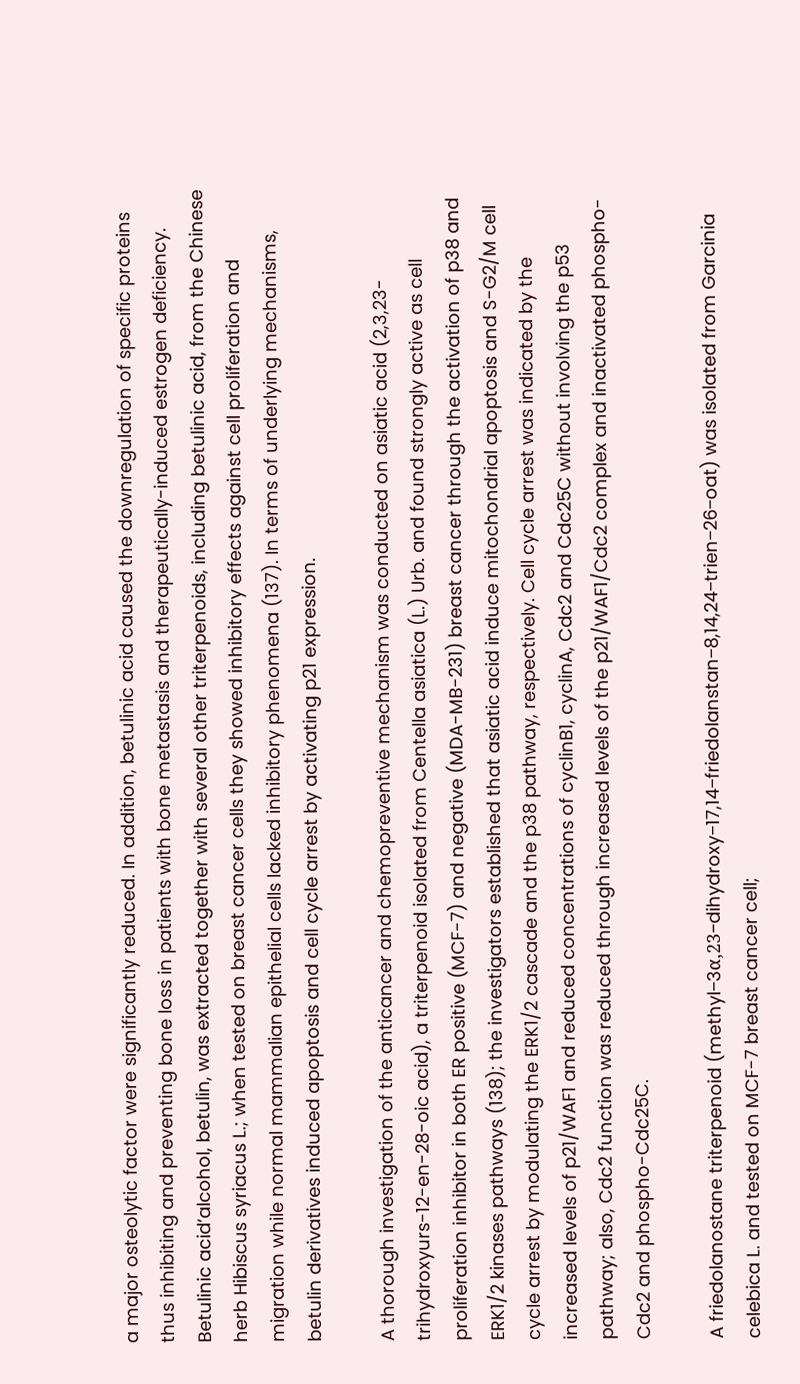a major osteolytic factor were significantly reduced. In addition, betulinic acid caused the downregulation of specific proteins thus inhibiting and preventing bone loss in patients with bone metastasis and therapeutically-induced estrogen deficiency. Betulinic acid’alcohol, betulin, was extracted together with several other triterpenoids, including betulinic acid, from the Chinese herb Hibiscus syriacus L.; when tested on breast cancer cells they showed inhibitory effects against cell proliferation and migration while normal mammalian epithelial cells lacked inhibitory phenomena (137). In terms of underlying mechanisms, betulin derivatives induced apoptosis and cell cycle arrest by activating p21 expression.

A thorough investigation of the anticancer and chemopreventive mechanism was conducted on asiatic acid (2,3,23-trihydroxyurs-12-en-28-oic acid), a triterpenoid isolated from Centella asiatica (L.) Urb. and found strongly active as cell proliferation inhibitor in both ER positive (MCF-7) and negative (MDA-MB-231) breast cancer through the activation of p38 and ERK1/2 kinases pathways (138); the investigators established that asiatic acid induce mitochondrial apoptosis and S-G2/M cell cycle arrest by modulating the ERK1/2 cascade and the p38 pathway, respectively. Cell cycle arrest was indicated by the increased levels of p21/WAF1 and reduced concentrations of cyclinB1, cyclinA, Cdc2 and Cdc25C without involving the p53 pathway; also, Cdc2 function was reduced through increased levels of the p21/WAF1/Cdc2 complex and inactivated phospho-Cdc2 and phospho-Cdc25C.

A friedolanostane triterpenoid (methyl−3α,23−dihydroxy−17,14−friedolanstan−8,14,24−trien−26−oat) was isolated from Garcinia celebica L. and tested on MCF-7 breast cancer cell;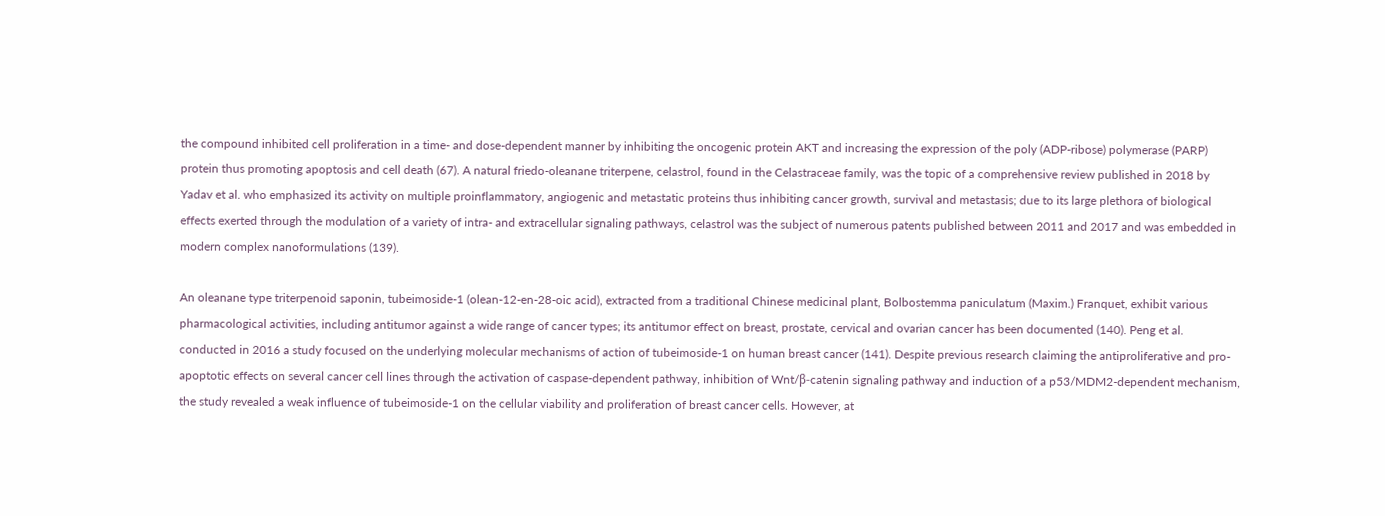the compound inhibited cell proliferation in a time- and dose-dependent manner by inhibiting the oncogenic protein AKT and increasing the expression of the poly (ADP-ribose) polymerase (PARP) protein thus promoting apoptosis and cell death (67). A natural friedo-oleanane triterpene, celastrol, found in the Celastraceae family, was the topic of a comprehensive review published in 2018 by Yadav et al. who emphasized its activity on multiple proinflammatory, angiogenic and metastatic proteins thus inhibiting cancer growth, survival and metastasis; due to its large plethora of biological effects exerted through the modulation of a variety of intra- and extracellular signaling pathways, celastrol was the subject of numerous patents published between 2011 and 2017 and was embedded in modern complex nanoformulations (139).

An oleanane type triterpenoid saponin, tubeimoside-1 (olean-12-en-28-oic acid), extracted from a traditional Chinese medicinal plant, Bolbostemma paniculatum (Maxim.) Franquet, exhibit various pharmacological activities, including antitumor against a wide range of cancer types; its antitumor effect on breast, prostate, cervical and ovarian cancer has been documented (140). Peng et al. conducted in 2016 a study focused on the underlying molecular mechanisms of action of tubeimoside-1 on human breast cancer (141). Despite previous research claiming the antiproliferative and pro-apoptotic effects on several cancer cell lines through the activation of caspase-dependent pathway, inhibition of Wnt/β-catenin signaling pathway and induction of a p53/MDM2-dependent mechanism, the study revealed a weak influence of tubeimoside-1 on the cellular viability and proliferation of breast cancer cells. However, at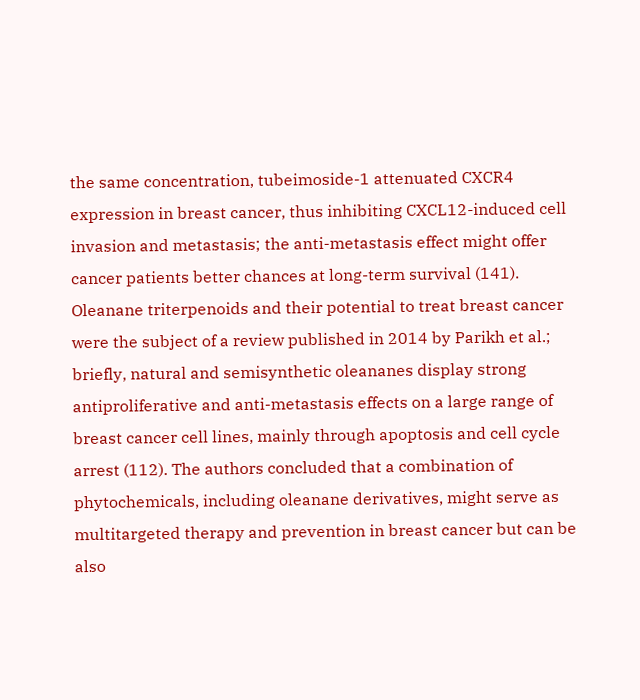the same concentration, tubeimoside-1 attenuated CXCR4 expression in breast cancer, thus inhibiting CXCL12-induced cell invasion and metastasis; the anti-metastasis effect might offer cancer patients better chances at long-term survival (141). Oleanane triterpenoids and their potential to treat breast cancer were the subject of a review published in 2014 by Parikh et al.; briefly, natural and semisynthetic oleananes display strong antiproliferative and anti-metastasis effects on a large range of breast cancer cell lines, mainly through apoptosis and cell cycle arrest (112). The authors concluded that a combination of phytochemicals, including oleanane derivatives, might serve as multitargeted therapy and prevention in breast cancer but can be also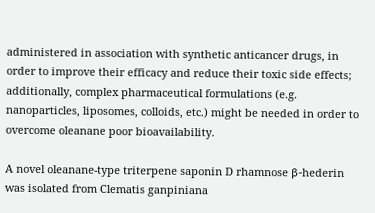administered in association with synthetic anticancer drugs, in order to improve their efficacy and reduce their toxic side effects; additionally, complex pharmaceutical formulations (e.g. nanoparticles, liposomes, colloids, etc.) might be needed in order to overcome oleanane poor bioavailability.

A novel oleanane-type triterpene saponin D rhamnose β-hederin was isolated from Clematis ganpiniana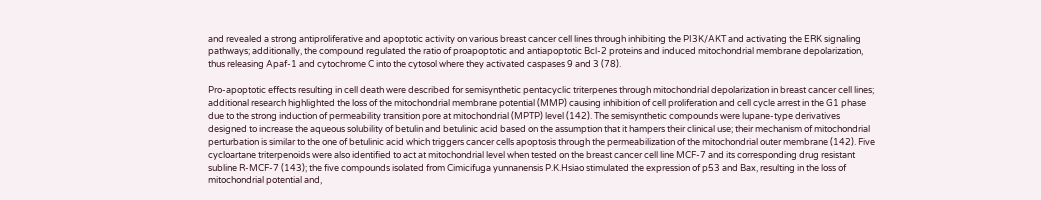and revealed a strong antiproliferative and apoptotic activity on various breast cancer cell lines through inhibiting the PI3K/AKT and activating the ERK signaling pathways; additionally, the compound regulated the ratio of proapoptotic and antiapoptotic Bcl-2 proteins and induced mitochondrial membrane depolarization, thus releasing Apaf-1 and cytochrome C into the cytosol where they activated caspases 9 and 3 (78).

Pro-apoptotic effects resulting in cell death were described for semisynthetic pentacyclic triterpenes through mitochondrial depolarization in breast cancer cell lines; additional research highlighted the loss of the mitochondrial membrane potential (MMP) causing inhibition of cell proliferation and cell cycle arrest in the G1 phase due to the strong induction of permeability transition pore at mitochondrial (MPTP) level (142). The semisynthetic compounds were lupane-type derivatives designed to increase the aqueous solubility of betulin and betulinic acid based on the assumption that it hampers their clinical use; their mechanism of mitochondrial perturbation is similar to the one of betulinic acid which triggers cancer cells apoptosis through the permeabilization of the mitochondrial outer membrane (142). Five cycloartane triterpenoids were also identified to act at mitochondrial level when tested on the breast cancer cell line MCF-7 and its corresponding drug resistant subline R-MCF-7 (143); the five compounds isolated from Cimicifuga yunnanensis P.K.Hsiao stimulated the expression of p53 and Bax, resulting in the loss of mitochondrial potential and,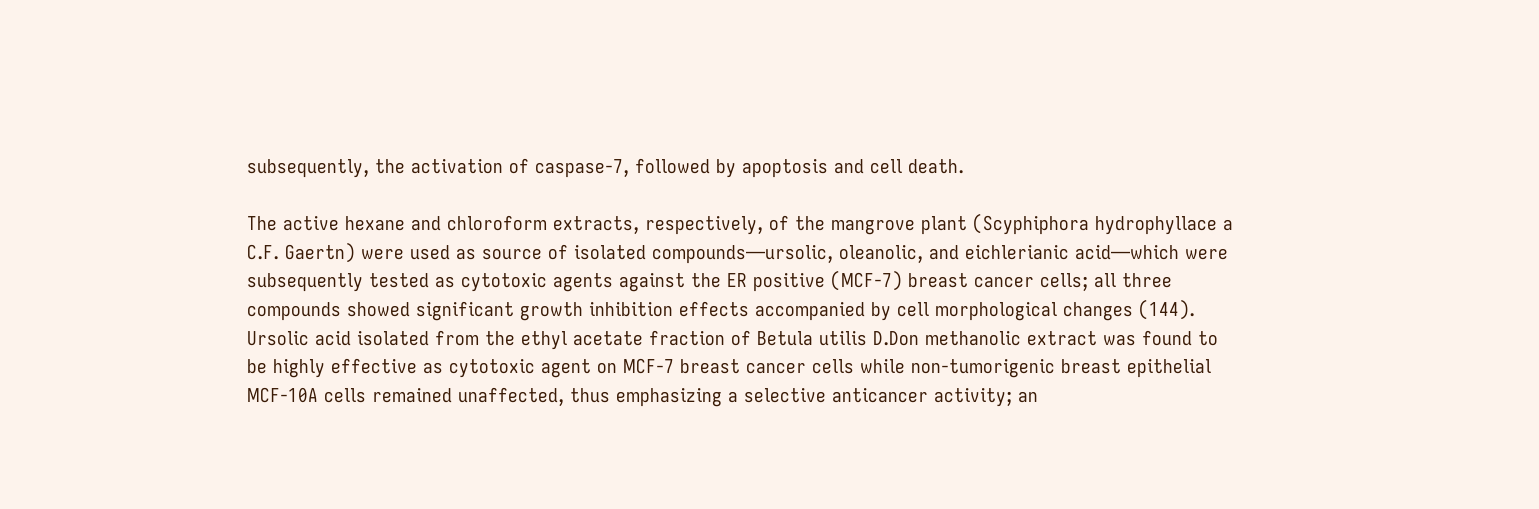subsequently, the activation of caspase-7, followed by apoptosis and cell death.

The active hexane and chloroform extracts, respectively, of the mangrove plant (Scyphiphora hydrophyllace a C.F. Gaertn) were used as source of isolated compounds—ursolic, oleanolic, and eichlerianic acid—which were subsequently tested as cytotoxic agents against the ER positive (MCF-7) breast cancer cells; all three compounds showed significant growth inhibition effects accompanied by cell morphological changes (144). Ursolic acid isolated from the ethyl acetate fraction of Betula utilis D.Don methanolic extract was found to be highly effective as cytotoxic agent on MCF-7 breast cancer cells while non-tumorigenic breast epithelial MCF-10A cells remained unaffected, thus emphasizing a selective anticancer activity; an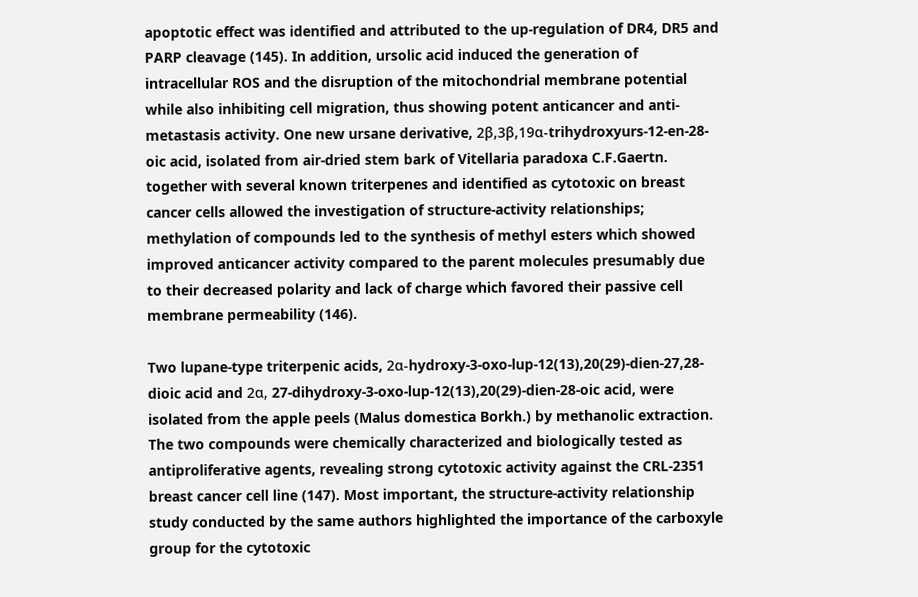apoptotic effect was identified and attributed to the up-regulation of DR4, DR5 and PARP cleavage (145). In addition, ursolic acid induced the generation of intracellular ROS and the disruption of the mitochondrial membrane potential while also inhibiting cell migration, thus showing potent anticancer and anti-metastasis activity. One new ursane derivative, 2β,3β,19α-trihydroxyurs-12-en-28-oic acid, isolated from air-dried stem bark of Vitellaria paradoxa C.F.Gaertn. together with several known triterpenes and identified as cytotoxic on breast cancer cells allowed the investigation of structure-activity relationships; methylation of compounds led to the synthesis of methyl esters which showed improved anticancer activity compared to the parent molecules presumably due to their decreased polarity and lack of charge which favored their passive cell membrane permeability (146).

Two lupane-type triterpenic acids, 2α-hydroxy-3-oxo-lup-12(13),20(29)-dien-27,28-dioic acid and 2α, 27-dihydroxy-3-oxo-lup-12(13),20(29)-dien-28-oic acid, were isolated from the apple peels (Malus domestica Borkh.) by methanolic extraction. The two compounds were chemically characterized and biologically tested as antiproliferative agents, revealing strong cytotoxic activity against the CRL-2351 breast cancer cell line (147). Most important, the structure-activity relationship study conducted by the same authors highlighted the importance of the carboxyle group for the cytotoxic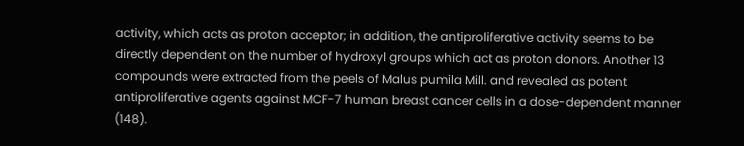activity, which acts as proton acceptor; in addition, the antiproliferative activity seems to be directly dependent on the number of hydroxyl groups which act as proton donors. Another 13 compounds were extracted from the peels of Malus pumila Mill. and revealed as potent antiproliferative agents against MCF-7 human breast cancer cells in a dose-dependent manner (148).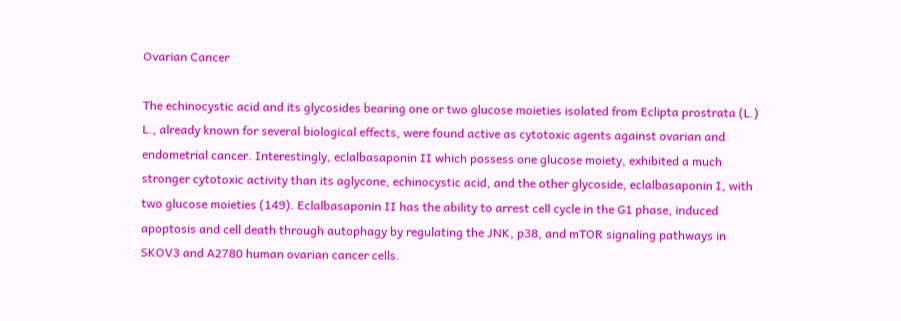Ovarian Cancer

The echinocystic acid and its glycosides bearing one or two glucose moieties isolated from Eclipta prostrata (L.) L., already known for several biological effects, were found active as cytotoxic agents against ovarian and endometrial cancer. Interestingly, eclalbasaponin II which possess one glucose moiety, exhibited a much stronger cytotoxic activity than its aglycone, echinocystic acid, and the other glycoside, eclalbasaponin I, with two glucose moieties (149). Eclalbasaponin II has the ability to arrest cell cycle in the G1 phase, induced apoptosis and cell death through autophagy by regulating the JNK, p38, and mTOR signaling pathways in SKOV3 and A2780 human ovarian cancer cells.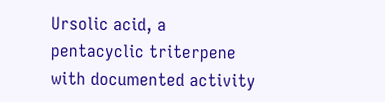Ursolic acid, a pentacyclic triterpene with documented activity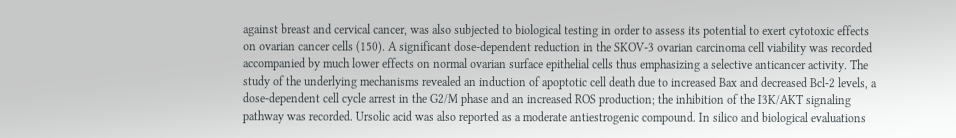against breast and cervical cancer, was also subjected to biological testing in order to assess its potential to exert cytotoxic effects on ovarian cancer cells (150). A significant dose-dependent reduction in the SKOV-3 ovarian carcinoma cell viability was recorded accompanied by much lower effects on normal ovarian surface epithelial cells thus emphasizing a selective anticancer activity. The study of the underlying mechanisms revealed an induction of apoptotic cell death due to increased Bax and decreased Bcl-2 levels, a dose-dependent cell cycle arrest in the G2/M phase and an increased ROS production; the inhibition of the I3K/AKT signaling pathway was recorded. Ursolic acid was also reported as a moderate antiestrogenic compound. In silico and biological evaluations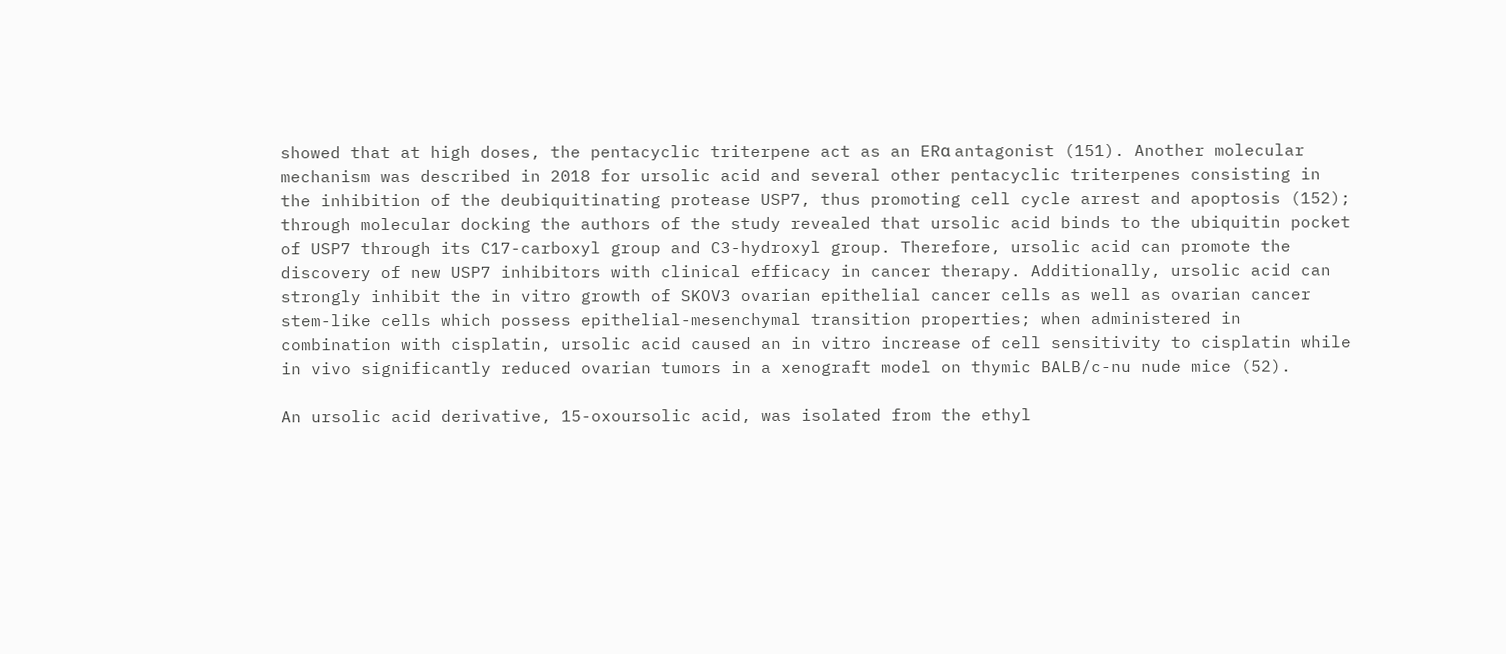showed that at high doses, the pentacyclic triterpene act as an ERα antagonist (151). Another molecular mechanism was described in 2018 for ursolic acid and several other pentacyclic triterpenes consisting in the inhibition of the deubiquitinating protease USP7, thus promoting cell cycle arrest and apoptosis (152); through molecular docking the authors of the study revealed that ursolic acid binds to the ubiquitin pocket of USP7 through its C17-carboxyl group and C3-hydroxyl group. Therefore, ursolic acid can promote the discovery of new USP7 inhibitors with clinical efficacy in cancer therapy. Additionally, ursolic acid can strongly inhibit the in vitro growth of SKOV3 ovarian epithelial cancer cells as well as ovarian cancer stem-like cells which possess epithelial-mesenchymal transition properties; when administered in combination with cisplatin, ursolic acid caused an in vitro increase of cell sensitivity to cisplatin while in vivo significantly reduced ovarian tumors in a xenograft model on thymic BALB/c-nu nude mice (52).

An ursolic acid derivative, 15-oxoursolic acid, was isolated from the ethyl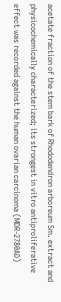acetate fraction of the stem bark of Rhododendron arboreum Sm. extract and physicochemically characterized; its strongest in vitro antiproliferative effect was recorded against the human ovarian carcinoma (MDR-2780AD)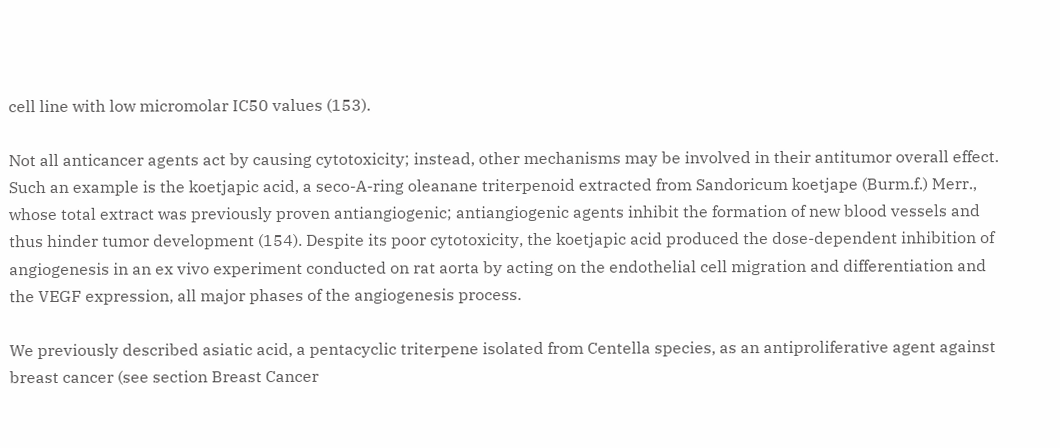cell line with low micromolar IC50 values (153).

Not all anticancer agents act by causing cytotoxicity; instead, other mechanisms may be involved in their antitumor overall effect. Such an example is the koetjapic acid, a seco-A-ring oleanane triterpenoid extracted from Sandoricum koetjape (Burm.f.) Merr., whose total extract was previously proven antiangiogenic; antiangiogenic agents inhibit the formation of new blood vessels and thus hinder tumor development (154). Despite its poor cytotoxicity, the koetjapic acid produced the dose-dependent inhibition of angiogenesis in an ex vivo experiment conducted on rat aorta by acting on the endothelial cell migration and differentiation and the VEGF expression, all major phases of the angiogenesis process.

We previously described asiatic acid, a pentacyclic triterpene isolated from Centella species, as an antiproliferative agent against breast cancer (see section Breast Cancer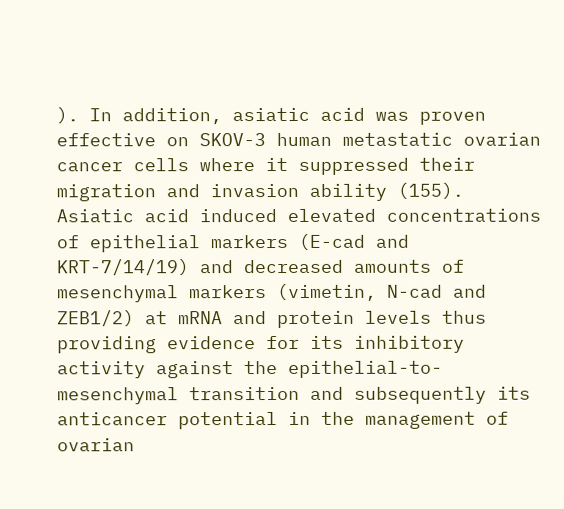). In addition, asiatic acid was proven effective on SKOV-3 human metastatic ovarian cancer cells where it suppressed their migration and invasion ability (155). Asiatic acid induced elevated concentrations of epithelial markers (E-cad and KRT-7/14/19) and decreased amounts of mesenchymal markers (vimetin, N-cad and ZEB1/2) at mRNA and protein levels thus providing evidence for its inhibitory activity against the epithelial-to-mesenchymal transition and subsequently its anticancer potential in the management of ovarian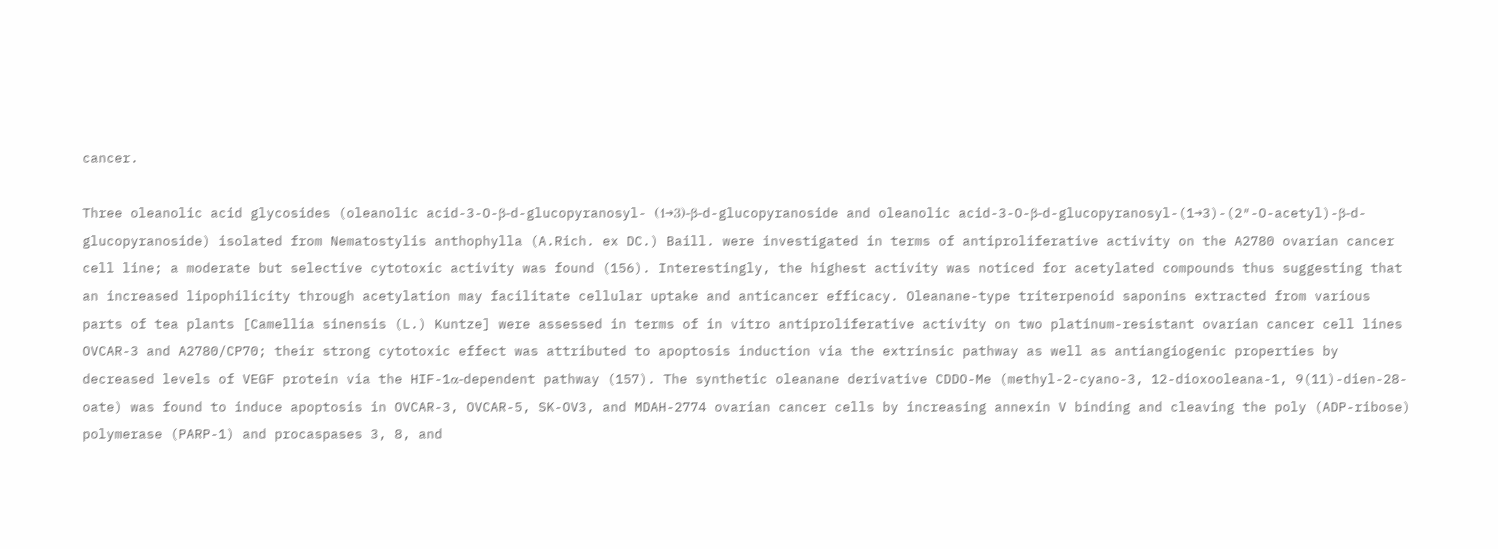cancer.

Three oleanolic acid glycosides (oleanolic acid-3-O-β-d-glucopyranosyl- (1→3)-β-d-glucopyranoside and oleanolic acid-3-O-β-d-glucopyranosyl-(1→3)-(2″-O-acetyl)-β-d-glucopyranoside) isolated from Nematostylis anthophylla (A.Rich. ex DC.) Baill. were investigated in terms of antiproliferative activity on the A2780 ovarian cancer cell line; a moderate but selective cytotoxic activity was found (156). Interestingly, the highest activity was noticed for acetylated compounds thus suggesting that an increased lipophilicity through acetylation may facilitate cellular uptake and anticancer efficacy. Oleanane-type triterpenoid saponins extracted from various parts of tea plants [Camellia sinensis (L.) Kuntze] were assessed in terms of in vitro antiproliferative activity on two platinum-resistant ovarian cancer cell lines OVCAR-3 and A2780/CP70; their strong cytotoxic effect was attributed to apoptosis induction via the extrinsic pathway as well as antiangiogenic properties by decreased levels of VEGF protein via the HIF-1α-dependent pathway (157). The synthetic oleanane derivative CDDO-Me (methyl-2-cyano-3, 12-dioxooleana-1, 9(11)-dien-28-oate) was found to induce apoptosis in OVCAR-3, OVCAR-5, SK-OV3, and MDAH-2774 ovarian cancer cells by increasing annexin V binding and cleaving the poly (ADP-ribose) polymerase (PARP-1) and procaspases 3, 8, and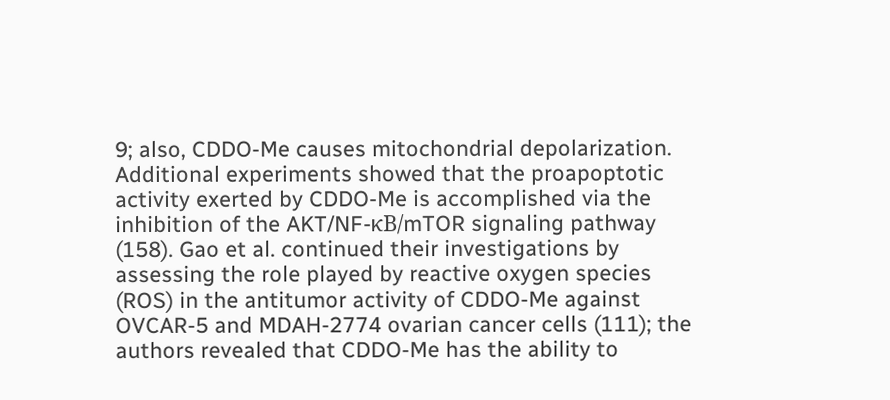9; also, CDDO-Me causes mitochondrial depolarization. Additional experiments showed that the proapoptotic activity exerted by CDDO-Me is accomplished via the inhibition of the AKT/NF-κB/mTOR signaling pathway (158). Gao et al. continued their investigations by assessing the role played by reactive oxygen species (ROS) in the antitumor activity of CDDO-Me against OVCAR-5 and MDAH-2774 ovarian cancer cells (111); the authors revealed that CDDO-Me has the ability to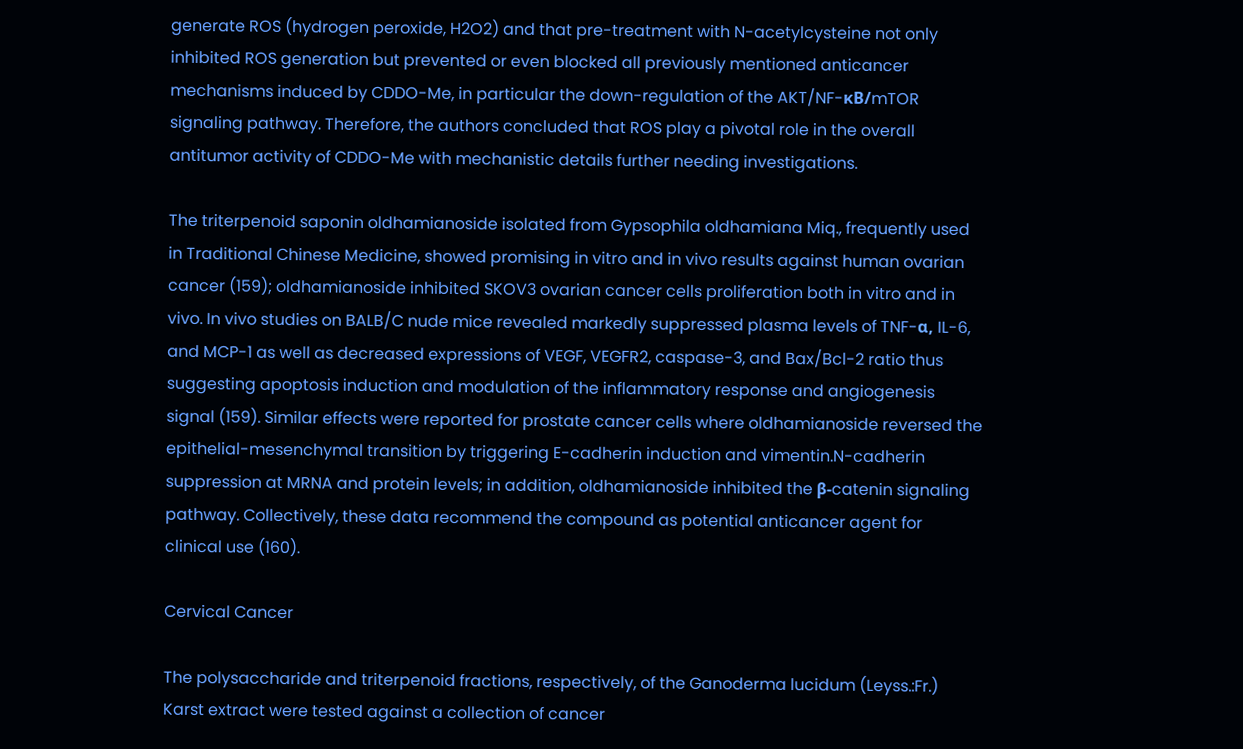generate ROS (hydrogen peroxide, H2O2) and that pre-treatment with N-acetylcysteine not only inhibited ROS generation but prevented or even blocked all previously mentioned anticancer mechanisms induced by CDDO-Me, in particular the down-regulation of the AKT/NF-κB/mTOR signaling pathway. Therefore, the authors concluded that ROS play a pivotal role in the overall antitumor activity of CDDO-Me with mechanistic details further needing investigations.

The triterpenoid saponin oldhamianoside isolated from Gypsophila oldhamiana Miq., frequently used in Traditional Chinese Medicine, showed promising in vitro and in vivo results against human ovarian cancer (159); oldhamianoside inhibited SKOV3 ovarian cancer cells proliferation both in vitro and in vivo. In vivo studies on BALB/C nude mice revealed markedly suppressed plasma levels of TNF-α, IL-6, and MCP-1 as well as decreased expressions of VEGF, VEGFR2, caspase-3, and Bax/Bcl-2 ratio thus suggesting apoptosis induction and modulation of the inflammatory response and angiogenesis signal (159). Similar effects were reported for prostate cancer cells where oldhamianoside reversed the epithelial-mesenchymal transition by triggering E-cadherin induction and vimentin.N-cadherin suppression at MRNA and protein levels; in addition, oldhamianoside inhibited the β-catenin signaling pathway. Collectively, these data recommend the compound as potential anticancer agent for clinical use (160).

Cervical Cancer

The polysaccharide and triterpenoid fractions, respectively, of the Ganoderma lucidum (Leyss.:Fr.) Karst extract were tested against a collection of cancer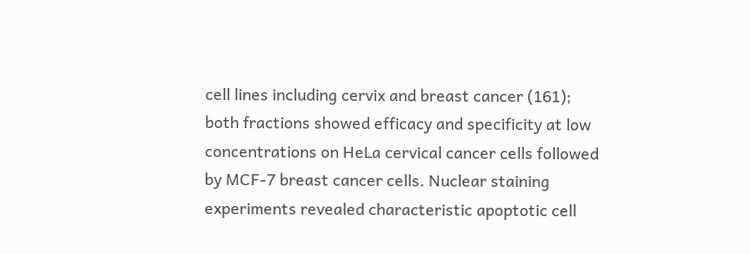cell lines including cervix and breast cancer (161); both fractions showed efficacy and specificity at low concentrations on HeLa cervical cancer cells followed by MCF-7 breast cancer cells. Nuclear staining experiments revealed characteristic apoptotic cell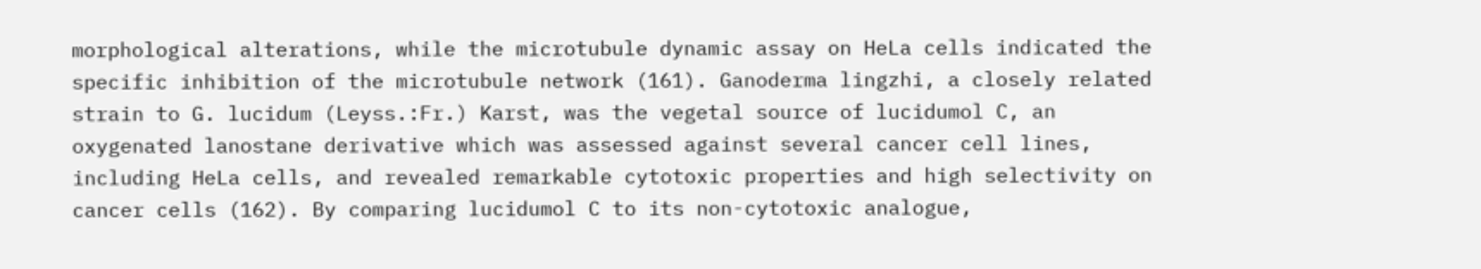morphological alterations, while the microtubule dynamic assay on HeLa cells indicated the specific inhibition of the microtubule network (161). Ganoderma lingzhi, a closely related strain to G. lucidum (Leyss.:Fr.) Karst, was the vegetal source of lucidumol C, an oxygenated lanostane derivative which was assessed against several cancer cell lines, including HeLa cells, and revealed remarkable cytotoxic properties and high selectivity on cancer cells (162). By comparing lucidumol C to its non-cytotoxic analogue,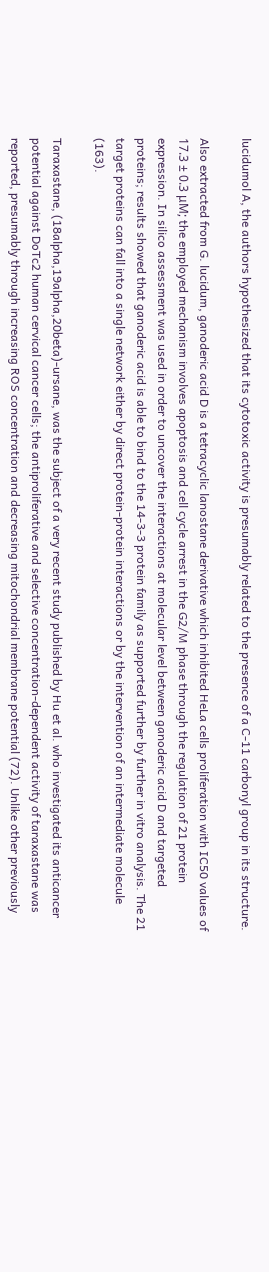lucidumol A, the authors hypothesized that its cytotoxic activity is presumably related to the presence of a C-11 carbonyl group in its structure.

Also extracted from G. lucidum, ganoderic acid D is a tetracyclic lanostane derivative which inhibited HeLa cells proliferation with IC50 values of 17.3 ± 0.3 μM; the employed mechanism involves apoptosis and cell cycle arrest in the G2/M phase through the regulation of 21 protein expression. In silico assessment was used in order to uncover the interactions at molecular level between ganoderic acid D and targeted proteins; results showed that ganoderic acid is able to bind to the 14-3-3 protein family as supported further by further in vitro analysis. The 21 target proteins can fall into a single network either by direct protein-protein interactions or by the intervention of an intermediate molecule (163).

Taraxastane, (18alpha,19alpha,20beta)-ursane, was the subject of a very recent study published by Hu et al. who investigated its anticancer potential against DoTc2 human cervical cancer cells; the antiproliferative and selective concentration-dependent activity of taraxastane was reported, presumably through increasing ROS concentration and decreasing mitochondrial membrane potential (72). Unlike other previously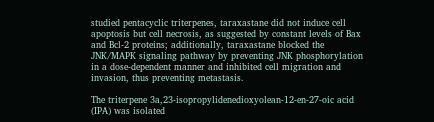studied pentacyclic triterpenes, taraxastane did not induce cell apoptosis but cell necrosis, as suggested by constant levels of Bax and Bcl-2 proteins; additionally, taraxastane blocked the JNK/MAPK signaling pathway by preventing JNK phosphorylation in a dose-dependent manner and inhibited cell migration and invasion, thus preventing metastasis.

The triterpene 3a,23-isopropylidenedioxyolean-12-en-27-oic acid (IPA) was isolated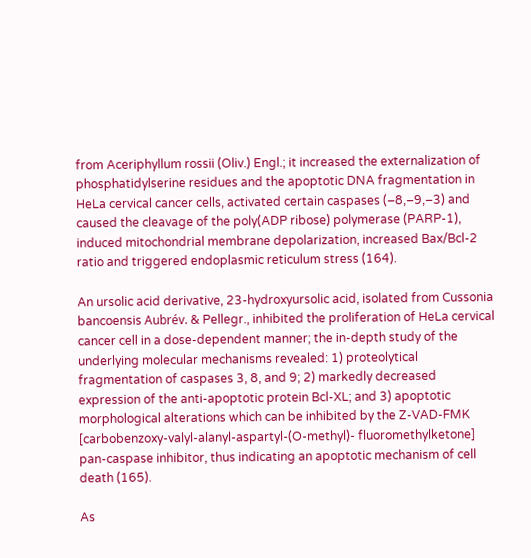from Aceriphyllum rossii (Oliv.) Engl.; it increased the externalization of phosphatidylserine residues and the apoptotic DNA fragmentation in HeLa cervical cancer cells, activated certain caspases (–8,–9,–3) and caused the cleavage of the poly(ADP ribose) polymerase (PARP-1), induced mitochondrial membrane depolarization, increased Bax/Bcl-2 ratio and triggered endoplasmic reticulum stress (164).

An ursolic acid derivative, 23-hydroxyursolic acid, isolated from Cussonia bancoensis Aubrév. & Pellegr., inhibited the proliferation of HeLa cervical cancer cell in a dose-dependent manner; the in-depth study of the underlying molecular mechanisms revealed: 1) proteolytical fragmentation of caspases 3, 8, and 9; 2) markedly decreased expression of the anti-apoptotic protein Bcl-XL; and 3) apoptotic morphological alterations which can be inhibited by the Z-VAD-FMK [carbobenzoxy-valyl-alanyl-aspartyl-(O-methyl)- fluoromethylketone] pan-caspase inhibitor, thus indicating an apoptotic mechanism of cell death (165).

As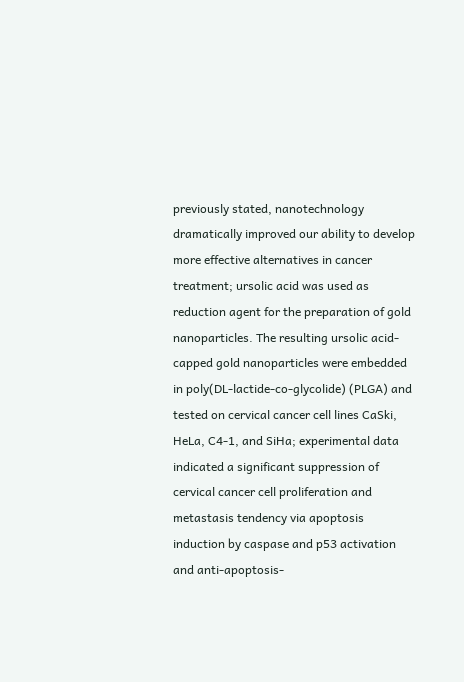previously stated, nanotechnology dramatically improved our ability to develop more effective alternatives in cancer treatment; ursolic acid was used as reduction agent for the preparation of gold nanoparticles. The resulting ursolic acid-capped gold nanoparticles were embedded in poly(DL-lactide-co-glycolide) (PLGA) and tested on cervical cancer cell lines CaSki, HeLa, C4-1, and SiHa; experimental data indicated a significant suppression of cervical cancer cell proliferation and metastasis tendency via apoptosis induction by caspase and p53 activation and anti-apoptosis-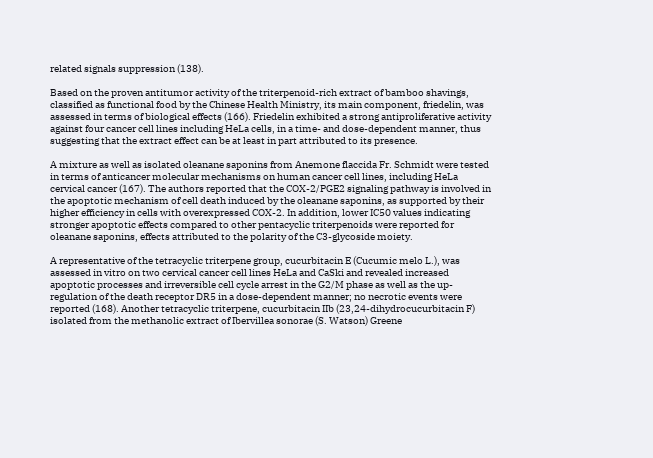related signals suppression (138).

Based on the proven antitumor activity of the triterpenoid-rich extract of bamboo shavings, classified as functional food by the Chinese Health Ministry, its main component, friedelin, was assessed in terms of biological effects (166). Friedelin exhibited a strong antiproliferative activity against four cancer cell lines including HeLa cells, in a time- and dose-dependent manner, thus suggesting that the extract effect can be at least in part attributed to its presence.

A mixture as well as isolated oleanane saponins from Anemone flaccida Fr. Schmidt were tested in terms of anticancer molecular mechanisms on human cancer cell lines, including HeLa cervical cancer (167). The authors reported that the COX-2/PGE2 signaling pathway is involved in the apoptotic mechanism of cell death induced by the oleanane saponins, as supported by their higher efficiency in cells with overexpressed COX-2. In addition, lower IC50 values indicating stronger apoptotic effects compared to other pentacyclic triterpenoids were reported for oleanane saponins, effects attributed to the polarity of the C3-glycoside moiety.

A representative of the tetracyclic triterpene group, cucurbitacin E (Cucumic melo L.), was assessed in vitro on two cervical cancer cell lines HeLa and CaSki and revealed increased apoptotic processes and irreversible cell cycle arrest in the G2/M phase as well as the up-regulation of the death receptor DR5 in a dose-dependent manner; no necrotic events were reported (168). Another tetracyclic triterpene, cucurbitacin IIb (23,24-dihydrocucurbitacin F) isolated from the methanolic extract of Ibervillea sonorae (S. Watson) Greene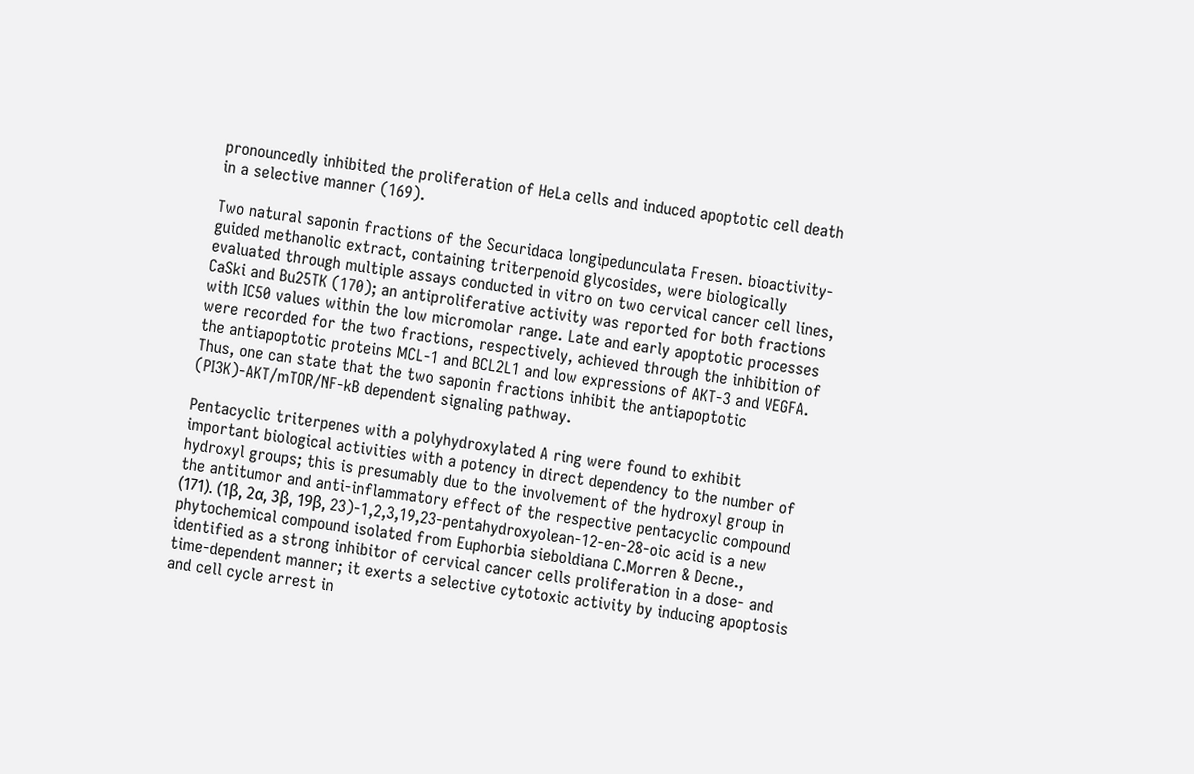pronouncedly inhibited the proliferation of HeLa cells and induced apoptotic cell death in a selective manner (169).

Two natural saponin fractions of the Securidaca longipedunculata Fresen. bioactivity-guided methanolic extract, containing triterpenoid glycosides, were biologically evaluated through multiple assays conducted in vitro on two cervical cancer cell lines, CaSki and Bu25TK (170); an antiproliferative activity was reported for both fractions with IC50 values within the low micromolar range. Late and early apoptotic processes were recorded for the two fractions, respectively, achieved through the inhibition of the antiapoptotic proteins MCL-1 and BCL2L1 and low expressions of AKT-3 and VEGFA. Thus, one can state that the two saponin fractions inhibit the antiapoptotic (PI3K)-AKT/mTOR/NF-kB dependent signaling pathway.

Pentacyclic triterpenes with a polyhydroxylated A ring were found to exhibit important biological activities with a potency in direct dependency to the number of hydroxyl groups; this is presumably due to the involvement of the hydroxyl group in the antitumor and anti-inflammatory effect of the respective pentacyclic compound (171). (1β, 2α, 3β, 19β, 23)-1,2,3,19,23-pentahydroxyolean-12-en-28-oic acid is a new phytochemical compound isolated from Euphorbia sieboldiana C.Morren & Decne., identified as a strong inhibitor of cervical cancer cells proliferation in a dose- and time-dependent manner; it exerts a selective cytotoxic activity by inducing apoptosis and cell cycle arrest in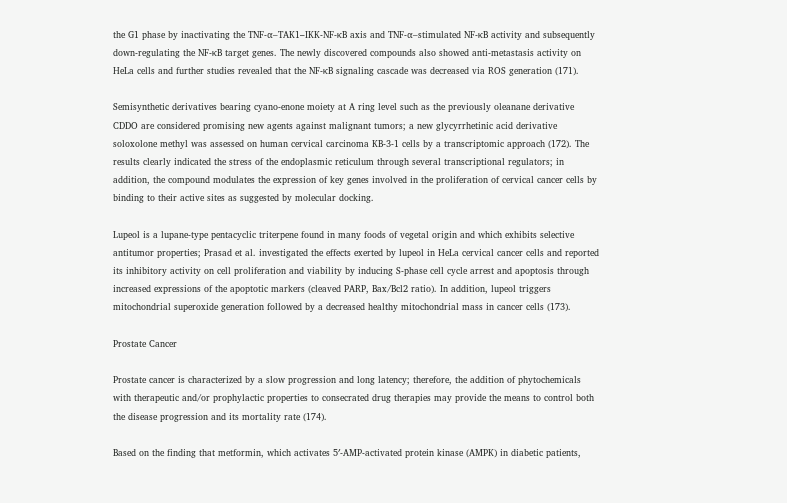the G1 phase by inactivating the TNF-α–TAK1–IKK-NF-κB axis and TNF-α–stimulated NF-κB activity and subsequently down-regulating the NF-κB target genes. The newly discovered compounds also showed anti-metastasis activity on HeLa cells and further studies revealed that the NF-κB signaling cascade was decreased via ROS generation (171).

Semisynthetic derivatives bearing cyano-enone moiety at A ring level such as the previously oleanane derivative CDDO are considered promising new agents against malignant tumors; a new glycyrrhetinic acid derivative soloxolone methyl was assessed on human cervical carcinoma KB-3-1 cells by a transcriptomic approach (172). The results clearly indicated the stress of the endoplasmic reticulum through several transcriptional regulators; in addition, the compound modulates the expression of key genes involved in the proliferation of cervical cancer cells by binding to their active sites as suggested by molecular docking.

Lupeol is a lupane-type pentacyclic triterpene found in many foods of vegetal origin and which exhibits selective antitumor properties; Prasad et al. investigated the effects exerted by lupeol in HeLa cervical cancer cells and reported its inhibitory activity on cell proliferation and viability by inducing S-phase cell cycle arrest and apoptosis through increased expressions of the apoptotic markers (cleaved PARP, Bax/Bcl2 ratio). In addition, lupeol triggers mitochondrial superoxide generation followed by a decreased healthy mitochondrial mass in cancer cells (173).

Prostate Cancer

Prostate cancer is characterized by a slow progression and long latency; therefore, the addition of phytochemicals with therapeutic and/or prophylactic properties to consecrated drug therapies may provide the means to control both the disease progression and its mortality rate (174).

Based on the finding that metformin, which activates 5′-AMP-activated protein kinase (AMPK) in diabetic patients,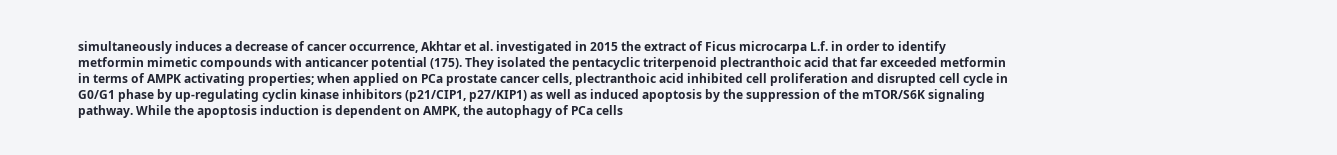simultaneously induces a decrease of cancer occurrence, Akhtar et al. investigated in 2015 the extract of Ficus microcarpa L.f. in order to identify metformin mimetic compounds with anticancer potential (175). They isolated the pentacyclic triterpenoid plectranthoic acid that far exceeded metformin in terms of AMPK activating properties; when applied on PCa prostate cancer cells, plectranthoic acid inhibited cell proliferation and disrupted cell cycle in G0/G1 phase by up-regulating cyclin kinase inhibitors (p21/CIP1, p27/KIP1) as well as induced apoptosis by the suppression of the mTOR/S6K signaling pathway. While the apoptosis induction is dependent on AMPK, the autophagy of PCa cells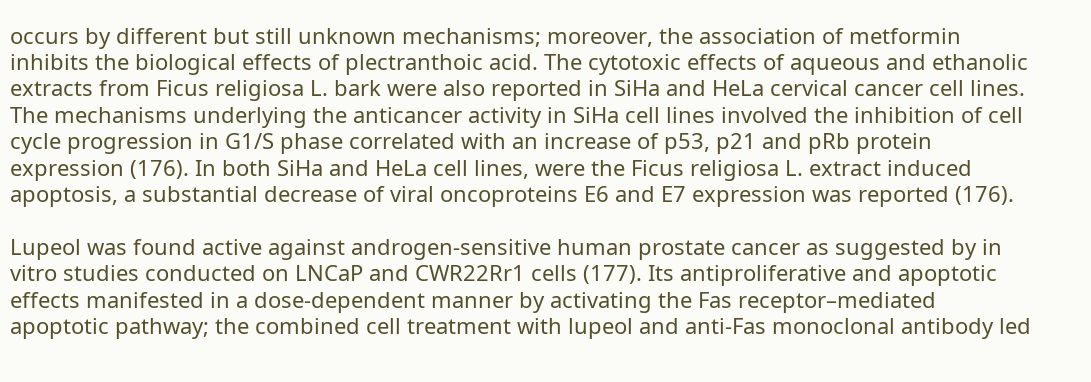occurs by different but still unknown mechanisms; moreover, the association of metformin inhibits the biological effects of plectranthoic acid. The cytotoxic effects of aqueous and ethanolic extracts from Ficus religiosa L. bark were also reported in SiHa and HeLa cervical cancer cell lines. The mechanisms underlying the anticancer activity in SiHa cell lines involved the inhibition of cell cycle progression in G1/S phase correlated with an increase of p53, p21 and pRb protein expression (176). In both SiHa and HeLa cell lines, were the Ficus religiosa L. extract induced apoptosis, a substantial decrease of viral oncoproteins E6 and E7 expression was reported (176).

Lupeol was found active against androgen-sensitive human prostate cancer as suggested by in vitro studies conducted on LNCaP and CWR22Rr1 cells (177). Its antiproliferative and apoptotic effects manifested in a dose-dependent manner by activating the Fas receptor–mediated apoptotic pathway; the combined cell treatment with lupeol and anti-Fas monoclonal antibody led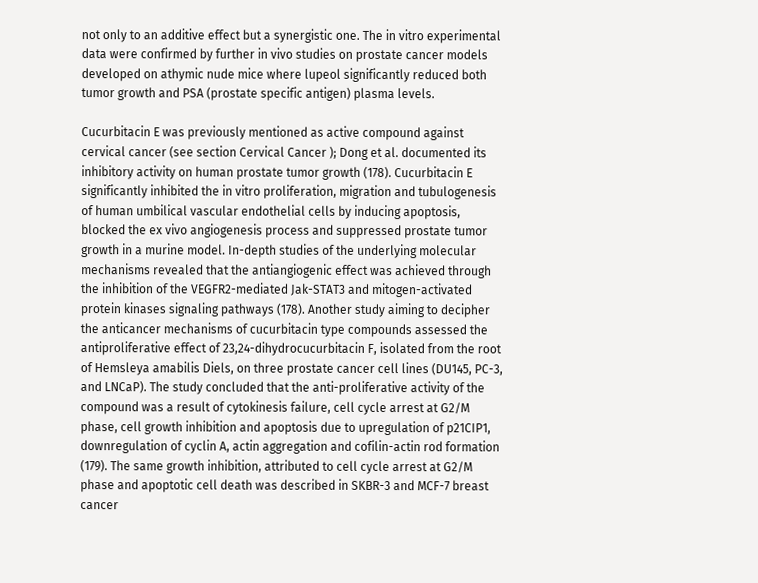not only to an additive effect but a synergistic one. The in vitro experimental data were confirmed by further in vivo studies on prostate cancer models developed on athymic nude mice where lupeol significantly reduced both tumor growth and PSA (prostate specific antigen) plasma levels.

Cucurbitacin E was previously mentioned as active compound against cervical cancer (see section Cervical Cancer ); Dong et al. documented its inhibitory activity on human prostate tumor growth (178). Cucurbitacin E significantly inhibited the in vitro proliferation, migration and tubulogenesis of human umbilical vascular endothelial cells by inducing apoptosis, blocked the ex vivo angiogenesis process and suppressed prostate tumor growth in a murine model. In-depth studies of the underlying molecular mechanisms revealed that the antiangiogenic effect was achieved through the inhibition of the VEGFR2-mediated Jak-STAT3 and mitogen-activated protein kinases signaling pathways (178). Another study aiming to decipher the anticancer mechanisms of cucurbitacin type compounds assessed the antiproliferative effect of 23,24-dihydrocucurbitacin F, isolated from the root of Hemsleya amabilis Diels, on three prostate cancer cell lines (DU145, PC-3, and LNCaP). The study concluded that the anti-proliferative activity of the compound was a result of cytokinesis failure, cell cycle arrest at G2/M phase, cell growth inhibition and apoptosis due to upregulation of p21CIP1, downregulation of cyclin A, actin aggregation and cofilin-actin rod formation (179). The same growth inhibition, attributed to cell cycle arrest at G2/M phase and apoptotic cell death was described in SKBR-3 and MCF-7 breast cancer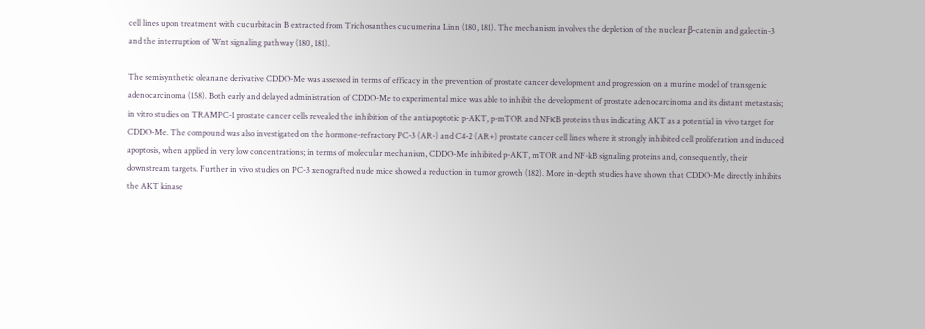cell lines upon treatment with cucurbitacin B extracted from Trichosanthes cucumerina Linn (180, 181). The mechanism involves the depletion of the nuclear β-catenin and galectin-3 and the interruption of Wnt signaling pathway (180, 181).

The semisynthetic oleanane derivative CDDO-Me was assessed in terms of efficacy in the prevention of prostate cancer development and progression on a murine model of transgenic adenocarcinoma (158). Both early and delayed administration of CDDO-Me to experimental mice was able to inhibit the development of prostate adenocarcinoma and its distant metastasis; in vitro studies on TRAMPC-1 prostate cancer cells revealed the inhibition of the antiapoptotic p-AKT, p-mTOR and NFκB proteins thus indicating AKT as a potential in vivo target for CDDO-Me. The compound was also investigated on the hormone-refractory PC-3 (AR-) and C4-2 (AR+) prostate cancer cell lines where it strongly inhibited cell proliferation and induced apoptosis, when applied in very low concentrations; in terms of molecular mechanism, CDDO-Me inhibited p-AKT, mTOR and NF-kB signaling proteins and, consequently, their downstream targets. Further in vivo studies on PC-3 xenografted nude mice showed a reduction in tumor growth (182). More in-depth studies have shown that CDDO-Me directly inhibits the AKT kinase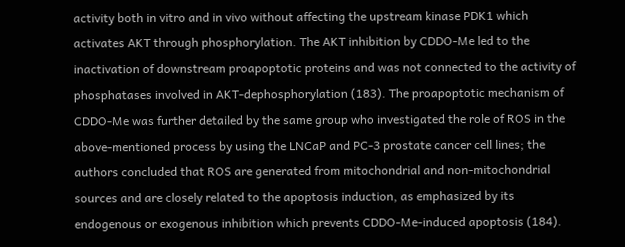activity both in vitro and in vivo without affecting the upstream kinase PDK1 which activates AKT through phosphorylation. The AKT inhibition by CDDO-Me led to the inactivation of downstream proapoptotic proteins and was not connected to the activity of phosphatases involved in AKT-dephosphorylation (183). The proapoptotic mechanism of CDDO-Me was further detailed by the same group who investigated the role of ROS in the above-mentioned process by using the LNCaP and PC-3 prostate cancer cell lines; the authors concluded that ROS are generated from mitochondrial and non-mitochondrial sources and are closely related to the apoptosis induction, as emphasized by its endogenous or exogenous inhibition which prevents CDDO-Me-induced apoptosis (184).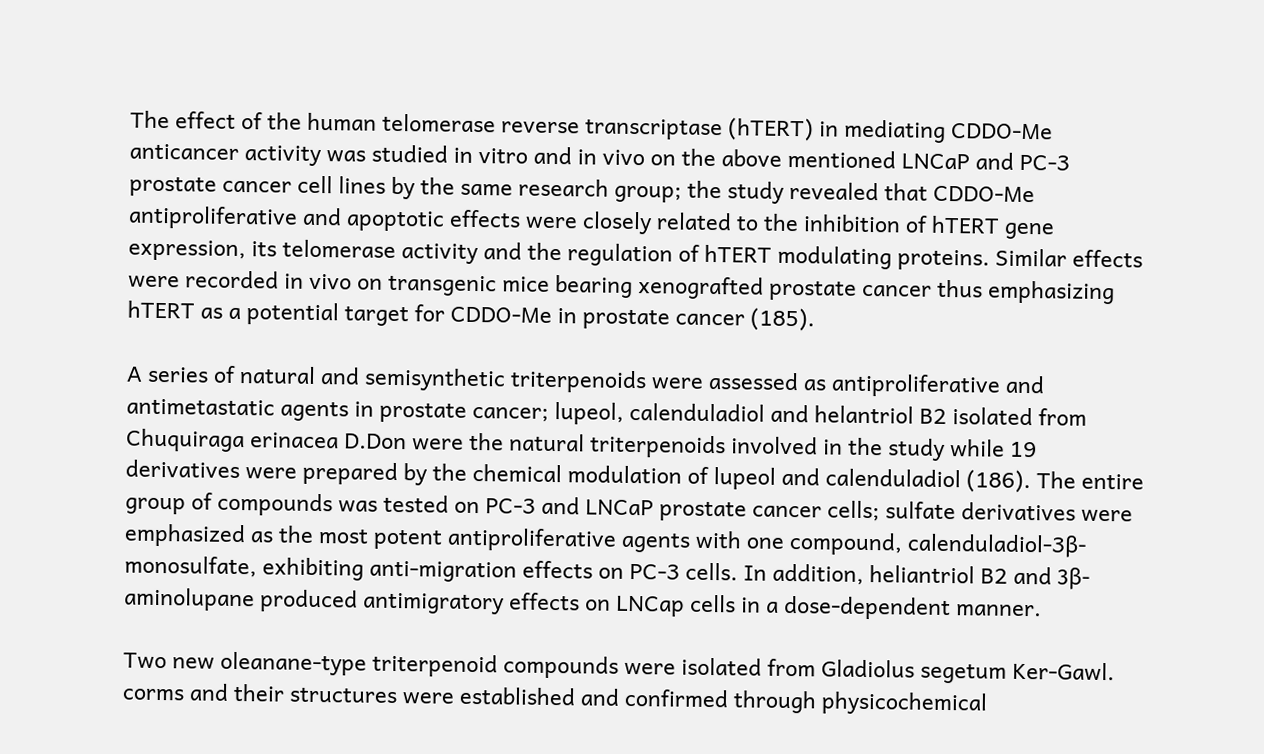The effect of the human telomerase reverse transcriptase (hTERT) in mediating CDDO-Me anticancer activity was studied in vitro and in vivo on the above mentioned LNCaP and PC-3 prostate cancer cell lines by the same research group; the study revealed that CDDO-Me antiproliferative and apoptotic effects were closely related to the inhibition of hTERT gene expression, its telomerase activity and the regulation of hTERT modulating proteins. Similar effects were recorded in vivo on transgenic mice bearing xenografted prostate cancer thus emphasizing hTERT as a potential target for CDDO-Me in prostate cancer (185).

A series of natural and semisynthetic triterpenoids were assessed as antiproliferative and antimetastatic agents in prostate cancer; lupeol, calenduladiol and helantriol B2 isolated from Chuquiraga erinacea D.Don were the natural triterpenoids involved in the study while 19 derivatives were prepared by the chemical modulation of lupeol and calenduladiol (186). The entire group of compounds was tested on PC-3 and LNCaP prostate cancer cells; sulfate derivatives were emphasized as the most potent antiproliferative agents with one compound, calenduladiol-3β-monosulfate, exhibiting anti-migration effects on PC-3 cells. In addition, heliantriol B2 and 3β-aminolupane produced antimigratory effects on LNCap cells in a dose-dependent manner.

Two new oleanane-type triterpenoid compounds were isolated from Gladiolus segetum Ker-Gawl. corms and their structures were established and confirmed through physicochemical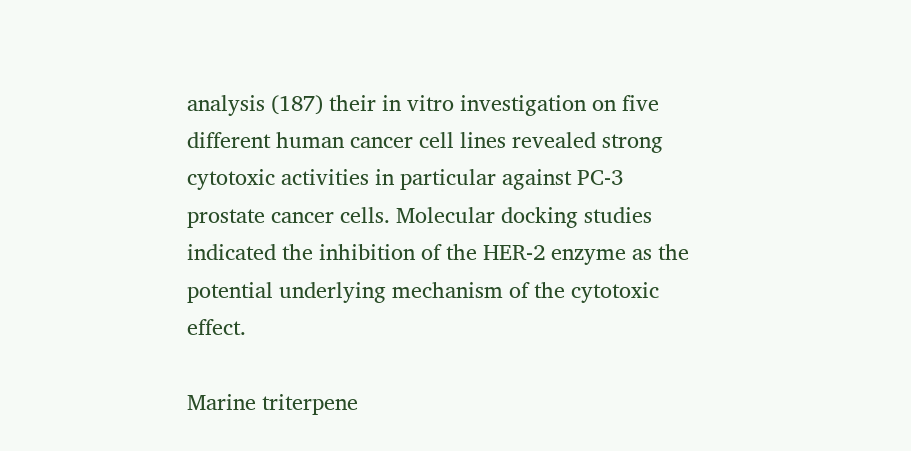analysis (187) their in vitro investigation on five different human cancer cell lines revealed strong cytotoxic activities in particular against PC-3 prostate cancer cells. Molecular docking studies indicated the inhibition of the HER-2 enzyme as the potential underlying mechanism of the cytotoxic effect.

Marine triterpene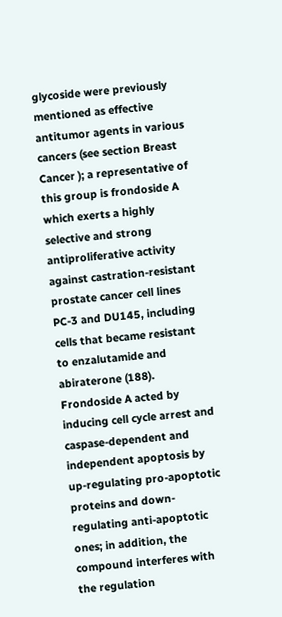glycoside were previously mentioned as effective antitumor agents in various cancers (see section Breast Cancer ); a representative of this group is frondoside A which exerts a highly selective and strong antiproliferative activity against castration-resistant prostate cancer cell lines PC-3 and DU145, including cells that became resistant to enzalutamide and abiraterone (188). Frondoside A acted by inducing cell cycle arrest and caspase-dependent and independent apoptosis by up-regulating pro-apoptotic proteins and down-regulating anti-apoptotic ones; in addition, the compound interferes with the regulation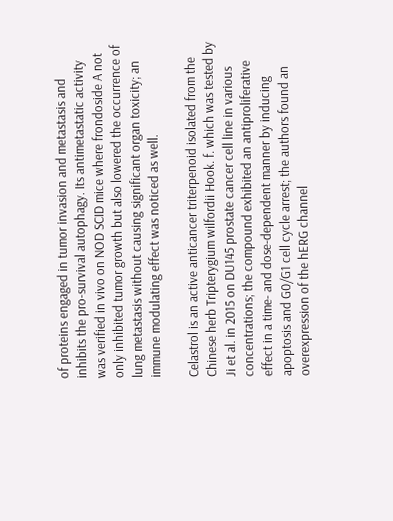of proteins engaged in tumor invasion and metastasis and inhibits the pro-survival autophagy. Its antimetastatic activity was verified in vivo on NOD SCID mice where frondoside A not only inhibited tumor growth but also lowered the occurrence of lung metastasis without causing significant organ toxicity; an immune modulating effect was noticed as well.

Celastrol is an active anticancer triterpenoid isolated from the Chinese herb Tripterygium wilfordii Hook. f. which was tested by Ji et al. in 2015 on DU145 prostate cancer cell line in various concentrations; the compound exhibited an antiproliferative effect in a time- and dose-dependent manner by inducing apoptosis and G0/G1 cell cycle arrest; the authors found an overexpression of the hERG channel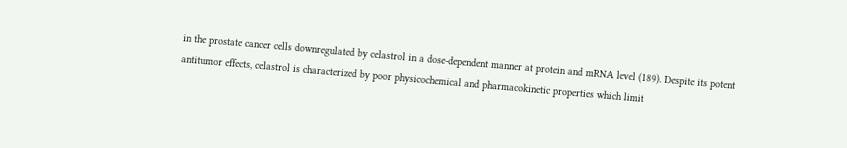in the prostate cancer cells downregulated by celastrol in a dose-dependent manner at protein and mRNA level (189). Despite its potent antitumor effects, celastrol is characterized by poor physicochemical and pharmacokinetic properties which limit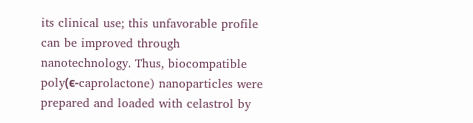its clinical use; this unfavorable profile can be improved through nanotechnology. Thus, biocompatible poly(ϵ-caprolactone) nanoparticles were prepared and loaded with celastrol by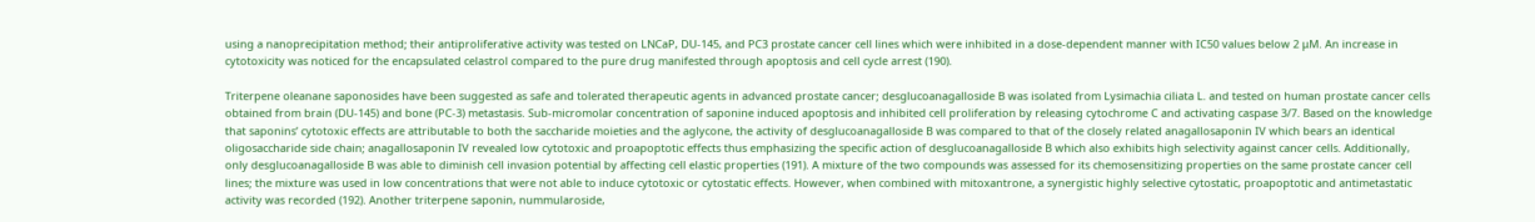using a nanoprecipitation method; their antiproliferative activity was tested on LNCaP, DU-145, and PC3 prostate cancer cell lines which were inhibited in a dose-dependent manner with IC50 values below 2 μM. An increase in cytotoxicity was noticed for the encapsulated celastrol compared to the pure drug manifested through apoptosis and cell cycle arrest (190).

Triterpene oleanane saponosides have been suggested as safe and tolerated therapeutic agents in advanced prostate cancer; desglucoanagalloside B was isolated from Lysimachia ciliata L. and tested on human prostate cancer cells obtained from brain (DU-145) and bone (PC-3) metastasis. Sub-micromolar concentration of saponine induced apoptosis and inhibited cell proliferation by releasing cytochrome C and activating caspase 3/7. Based on the knowledge that saponins’ cytotoxic effects are attributable to both the saccharide moieties and the aglycone, the activity of desglucoanagalloside B was compared to that of the closely related anagallosaponin IV which bears an identical oligosaccharide side chain; anagallosaponin IV revealed low cytotoxic and proapoptotic effects thus emphasizing the specific action of desglucoanagalloside B which also exhibits high selectivity against cancer cells. Additionally, only desglucoanagalloside B was able to diminish cell invasion potential by affecting cell elastic properties (191). A mixture of the two compounds was assessed for its chemosensitizing properties on the same prostate cancer cell lines; the mixture was used in low concentrations that were not able to induce cytotoxic or cytostatic effects. However, when combined with mitoxantrone, a synergistic highly selective cytostatic, proapoptotic and antimetastatic activity was recorded (192). Another triterpene saponin, nummularoside,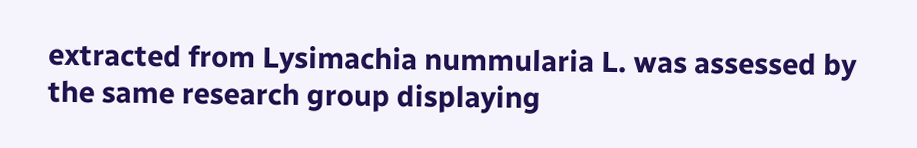extracted from Lysimachia nummularia L. was assessed by the same research group displaying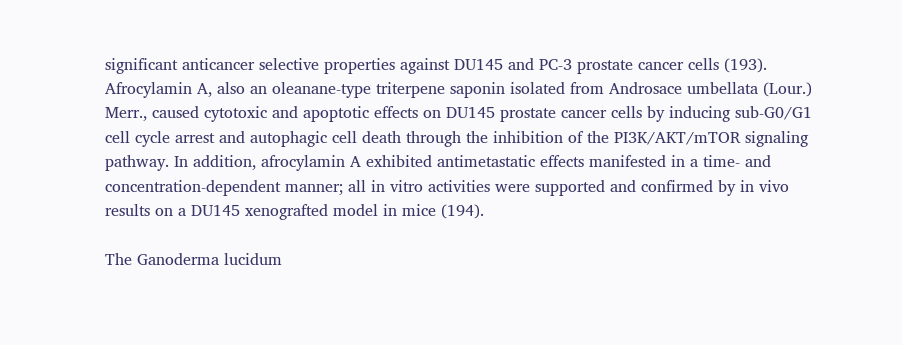significant anticancer selective properties against DU145 and PC-3 prostate cancer cells (193). Afrocylamin A, also an oleanane-type triterpene saponin isolated from Androsace umbellata (Lour.) Merr., caused cytotoxic and apoptotic effects on DU145 prostate cancer cells by inducing sub-G0/G1 cell cycle arrest and autophagic cell death through the inhibition of the PI3K/AKT/mTOR signaling pathway. In addition, afrocylamin A exhibited antimetastatic effects manifested in a time- and concentration-dependent manner; all in vitro activities were supported and confirmed by in vivo results on a DU145 xenografted model in mice (194).

The Ganoderma lucidum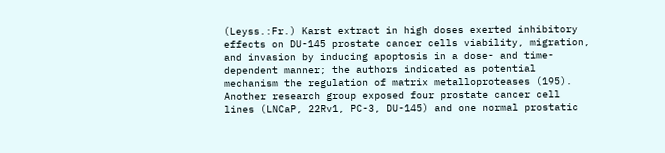(Leyss.:Fr.) Karst extract in high doses exerted inhibitory effects on DU-145 prostate cancer cells viability, migration, and invasion by inducing apoptosis in a dose- and time-dependent manner; the authors indicated as potential mechanism the regulation of matrix metalloproteases (195). Another research group exposed four prostate cancer cell lines (LNCaP, 22Rv1, PC-3, DU-145) and one normal prostatic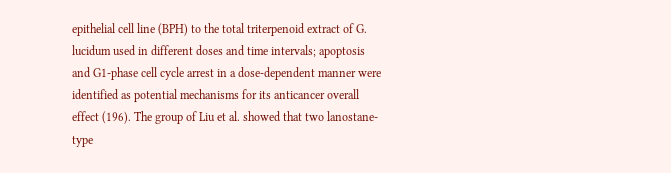epithelial cell line (BPH) to the total triterpenoid extract of G. lucidum used in different doses and time intervals; apoptosis and G1-phase cell cycle arrest in a dose-dependent manner were identified as potential mechanisms for its anticancer overall effect (196). The group of Liu et al. showed that two lanostane-type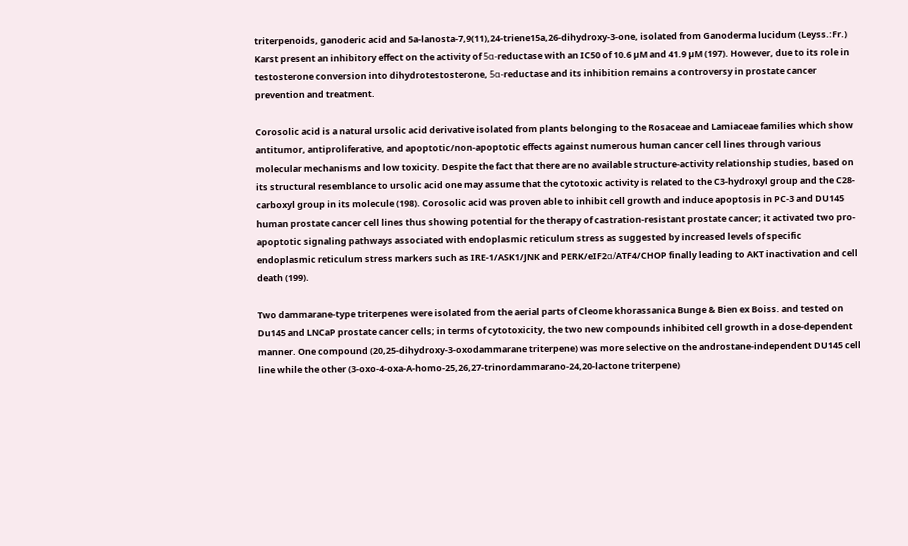triterpenoids, ganoderic acid and 5a-lanosta-7,9(11),24-triene15a,26-dihydroxy-3-one, isolated from Ganoderma lucidum (Leyss.:Fr.) Karst present an inhibitory effect on the activity of 5α-reductase with an IC50 of 10.6 µM and 41.9 µM (197). However, due to its role in testosterone conversion into dihydrotestosterone, 5α-reductase and its inhibition remains a controversy in prostate cancer prevention and treatment.

Corosolic acid is a natural ursolic acid derivative isolated from plants belonging to the Rosaceae and Lamiaceae families which show antitumor, antiproliferative, and apoptotic/non-apoptotic effects against numerous human cancer cell lines through various molecular mechanisms and low toxicity. Despite the fact that there are no available structure-activity relationship studies, based on its structural resemblance to ursolic acid one may assume that the cytotoxic activity is related to the C3-hydroxyl group and the C28-carboxyl group in its molecule (198). Corosolic acid was proven able to inhibit cell growth and induce apoptosis in PC-3 and DU145 human prostate cancer cell lines thus showing potential for the therapy of castration-resistant prostate cancer; it activated two pro-apoptotic signaling pathways associated with endoplasmic reticulum stress as suggested by increased levels of specific endoplasmic reticulum stress markers such as IRE-1/ASK1/JNK and PERK/eIF2α/ATF4/CHOP finally leading to AKT inactivation and cell death (199).

Two dammarane-type triterpenes were isolated from the aerial parts of Cleome khorassanica Bunge & Bien ex Boiss. and tested on Du145 and LNCaP prostate cancer cells; in terms of cytotoxicity, the two new compounds inhibited cell growth in a dose-dependent manner. One compound (20,25-dihydroxy-3-oxodammarane triterpene) was more selective on the androstane-independent DU145 cell line while the other (3-oxo-4-oxa-A-homo-25,26,27-trinordammarano-24,20-lactone triterpene)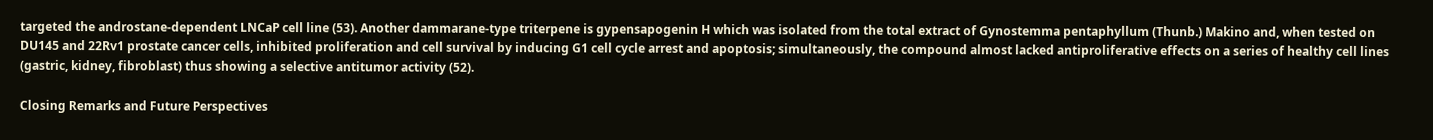targeted the androstane-dependent LNCaP cell line (53). Another dammarane-type triterpene is gypensapogenin H which was isolated from the total extract of Gynostemma pentaphyllum (Thunb.) Makino and, when tested on DU145 and 22Rv1 prostate cancer cells, inhibited proliferation and cell survival by inducing G1 cell cycle arrest and apoptosis; simultaneously, the compound almost lacked antiproliferative effects on a series of healthy cell lines (gastric, kidney, fibroblast) thus showing a selective antitumor activity (52).

Closing Remarks and Future Perspectives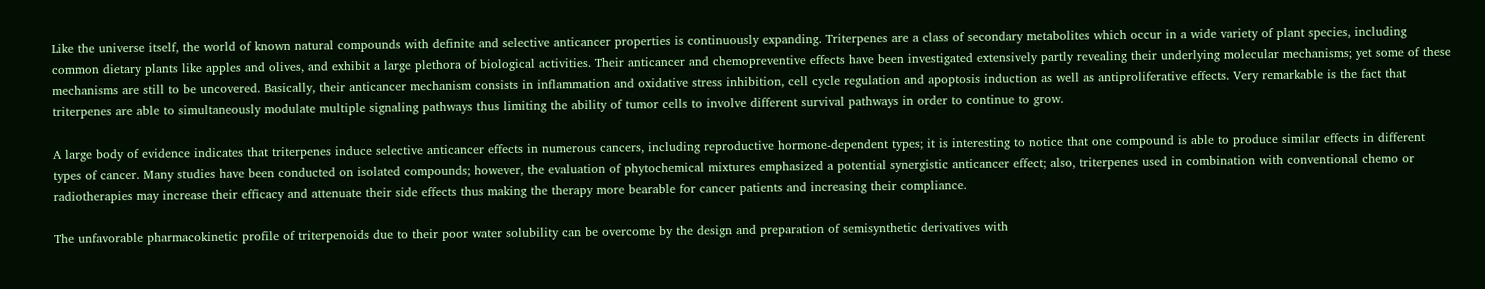Like the universe itself, the world of known natural compounds with definite and selective anticancer properties is continuously expanding. Triterpenes are a class of secondary metabolites which occur in a wide variety of plant species, including common dietary plants like apples and olives, and exhibit a large plethora of biological activities. Their anticancer and chemopreventive effects have been investigated extensively partly revealing their underlying molecular mechanisms; yet some of these mechanisms are still to be uncovered. Basically, their anticancer mechanism consists in inflammation and oxidative stress inhibition, cell cycle regulation and apoptosis induction as well as antiproliferative effects. Very remarkable is the fact that triterpenes are able to simultaneously modulate multiple signaling pathways thus limiting the ability of tumor cells to involve different survival pathways in order to continue to grow.

A large body of evidence indicates that triterpenes induce selective anticancer effects in numerous cancers, including reproductive hormone-dependent types; it is interesting to notice that one compound is able to produce similar effects in different types of cancer. Many studies have been conducted on isolated compounds; however, the evaluation of phytochemical mixtures emphasized a potential synergistic anticancer effect; also, triterpenes used in combination with conventional chemo or radiotherapies may increase their efficacy and attenuate their side effects thus making the therapy more bearable for cancer patients and increasing their compliance.

The unfavorable pharmacokinetic profile of triterpenoids due to their poor water solubility can be overcome by the design and preparation of semisynthetic derivatives with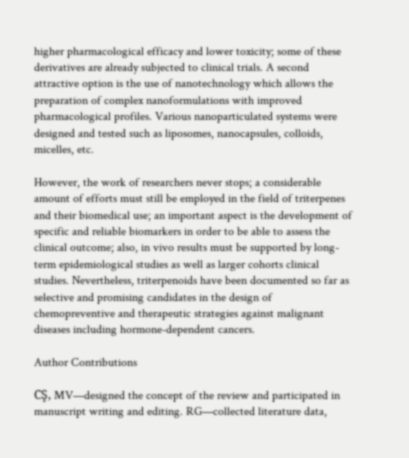higher pharmacological efficacy and lower toxicity; some of these derivatives are already subjected to clinical trials. A second attractive option is the use of nanotechnology which allows the preparation of complex nanoformulations with improved pharmacological profiles. Various nanoparticulated systems were designed and tested such as liposomes, nanocapsules, colloids, micelles, etc.

However, the work of researchers never stops; a considerable amount of efforts must still be employed in the field of triterpenes and their biomedical use; an important aspect is the development of specific and reliable biomarkers in order to be able to assess the clinical outcome; also, in vivo results must be supported by long-term epidemiological studies as well as larger cohorts clinical studies. Nevertheless, triterpenoids have been documented so far as selective and promising candidates in the design of chemopreventive and therapeutic strategies against malignant diseases including hormone-dependent cancers.

Author Contributions

CŞ, MV—designed the concept of the review and participated in manuscript writing and editing. RG—collected literature data,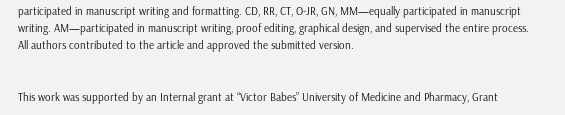participated in manuscript writing and formatting. CD, RR, CT, O-JR, GN, MM—equally participated in manuscript writing. AM—participated in manuscript writing, proof editing, graphical design, and supervised the entire process. All authors contributed to the article and approved the submitted version.


This work was supported by an Internal grant at “Victor Babes” University of Medicine and Pharmacy, Grant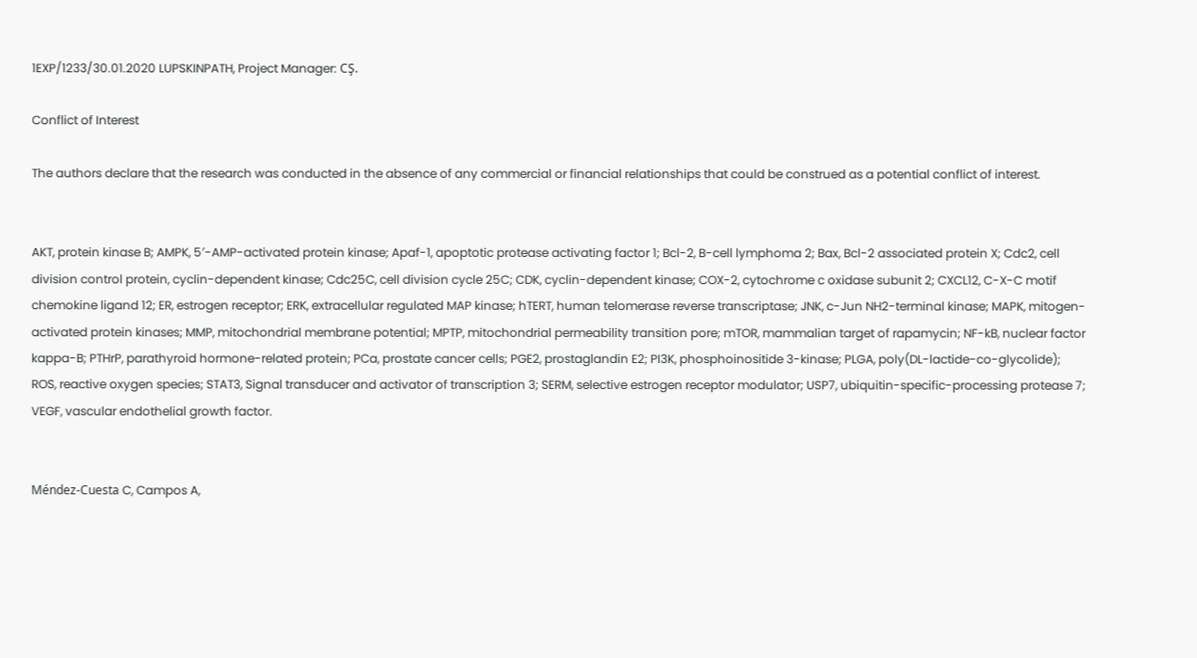1EXP/1233/30.01.2020 LUPSKINPATH, Project Manager: CŞ.

Conflict of Interest

The authors declare that the research was conducted in the absence of any commercial or financial relationships that could be construed as a potential conflict of interest.


AKT, protein kinase B; AMPK, 5′-AMP-activated protein kinase; Apaf-1, apoptotic protease activating factor 1; Bcl-2, B-cell lymphoma 2; Bax, Bcl-2 associated protein X; Cdc2, cell division control protein, cyclin-dependent kinase; Cdc25C, cell division cycle 25C; CDK, cyclin-dependent kinase; COX-2, cytochrome c oxidase subunit 2; CXCL12, C-X-C motif chemokine ligand 12; ER, estrogen receptor; ERK, extracellular regulated MAP kinase; hTERT, human telomerase reverse transcriptase; JNK, c-Jun NH2-terminal kinase; MAPK, mitogen-activated protein kinases; MMP, mitochondrial membrane potential; MPTP, mitochondrial permeability transition pore; mTOR, mammalian target of rapamycin; NF-kB, nuclear factor kappa-B; PTHrP, parathyroid hormone-related protein; PCa, prostate cancer cells; PGE2, prostaglandin E2; PI3K, phosphoinositide 3-kinase; PLGA, poly(DL-lactide-co-glycolide); ROS, reactive oxygen species; STAT3, Signal transducer and activator of transcription 3; SERM, selective estrogen receptor modulator; USP7, ubiquitin-specific-processing protease 7; VEGF, vascular endothelial growth factor.


Méndez-Cuesta C, Campos A,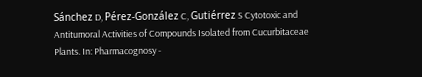Sánchez D, Pérez-González C, Gutiérrez S Cytotoxic and Antitumoral Activities of Compounds Isolated from Cucurbitaceae Plants. In: Pharmacognosy -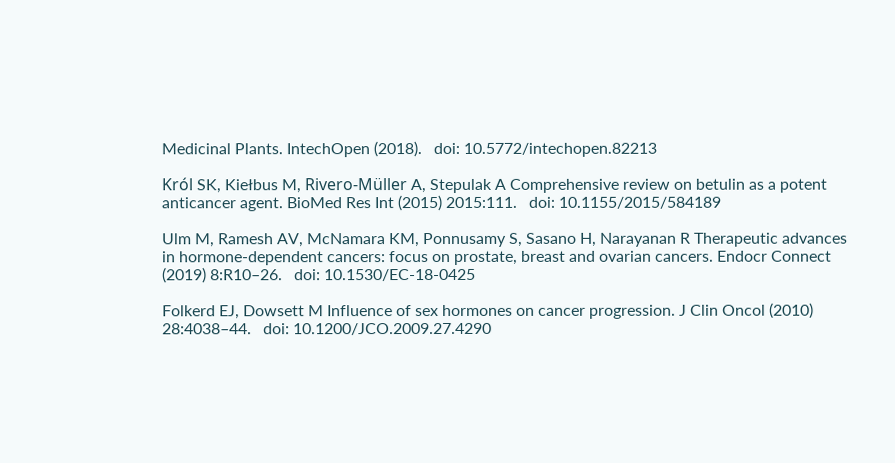Medicinal Plants. IntechOpen (2018).   doi: 10.5772/intechopen.82213

Król SK, Kiełbus M, Rivero-Müller A, Stepulak A Comprehensive review on betulin as a potent anticancer agent. BioMed Res Int (2015) 2015:111.   doi: 10.1155/2015/584189

Ulm M, Ramesh AV, McNamara KM, Ponnusamy S, Sasano H, Narayanan R Therapeutic advances in hormone-dependent cancers: focus on prostate, breast and ovarian cancers. Endocr Connect (2019) 8:R10–26.   doi: 10.1530/EC-18-0425

Folkerd EJ, Dowsett M Influence of sex hormones on cancer progression. J Clin Oncol (2010) 28:4038–44.   doi: 10.1200/JCO.2009.27.4290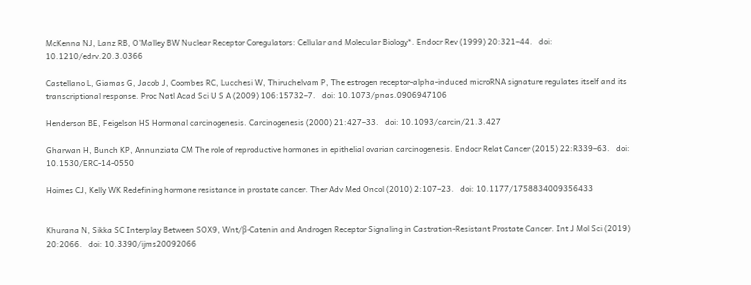McKenna NJ, Lanz RB, O’Malley BW Nuclear Receptor Coregulators: Cellular and Molecular Biology*. Endocr Rev (1999) 20:321–44.   doi: 10.1210/edrv.20.3.0366

Castellano L, Giamas G, Jacob J, Coombes RC, Lucchesi W, Thiruchelvam P, The estrogen receptor-alpha-induced microRNA signature regulates itself and its transcriptional response. Proc Natl Acad Sci U S A (2009) 106:15732–7.   doi: 10.1073/pnas.0906947106

Henderson BE, Feigelson HS Hormonal carcinogenesis. Carcinogenesis (2000) 21:427–33.   doi: 10.1093/carcin/21.3.427

Gharwan H, Bunch KP, Annunziata CM The role of reproductive hormones in epithelial ovarian carcinogenesis. Endocr Relat Cancer (2015) 22:R339–63.   doi: 10.1530/ERC-14-0550

Hoimes CJ, Kelly WK Redefining hormone resistance in prostate cancer. Ther Adv Med Oncol (2010) 2:107–23.   doi: 10.1177/1758834009356433


Khurana N, Sikka SC Interplay Between SOX9, Wnt/β-Catenin and Androgen Receptor Signaling in Castration-Resistant Prostate Cancer. Int J Mol Sci (2019) 20:2066.   doi: 10.3390/ijms20092066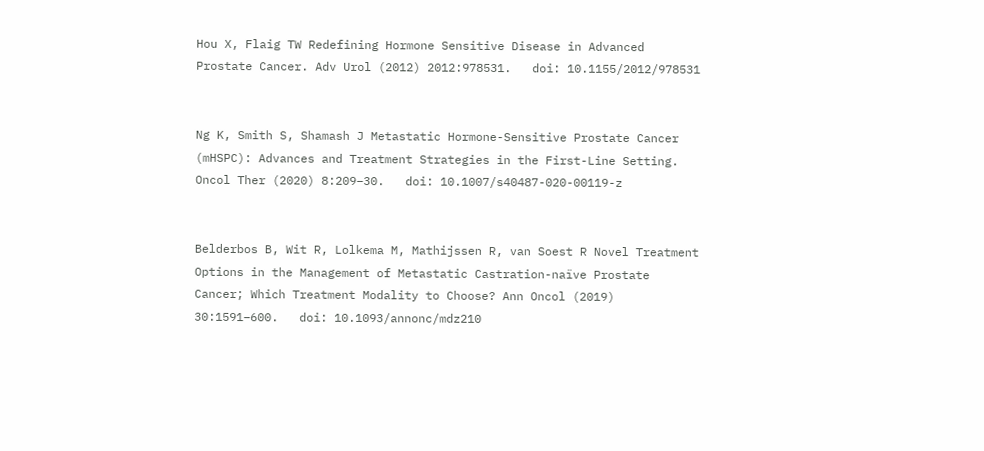Hou X, Flaig TW Redefining Hormone Sensitive Disease in Advanced Prostate Cancer. Adv Urol (2012) 2012:978531.   doi: 10.1155/2012/978531


Ng K, Smith S, Shamash J Metastatic Hormone-Sensitive Prostate Cancer (mHSPC): Advances and Treatment Strategies in the First-Line Setting. Oncol Ther (2020) 8:209–30.   doi: 10.1007/s40487-020-00119-z


Belderbos B, Wit R, Lolkema M, Mathijssen R, van Soest R Novel Treatment Options in the Management of Metastatic Castration-naïve Prostate Cancer; Which Treatment Modality to Choose? Ann Oncol (2019) 30:1591–600.   doi: 10.1093/annonc/mdz210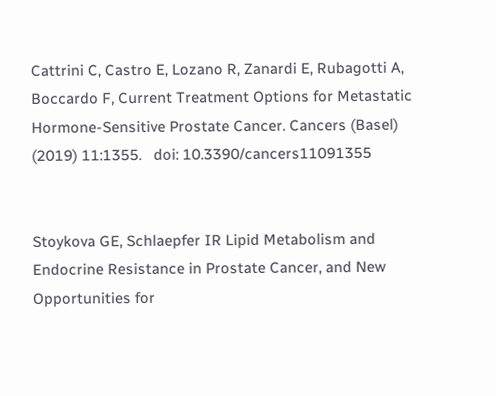Cattrini C, Castro E, Lozano R, Zanardi E, Rubagotti A, Boccardo F, Current Treatment Options for Metastatic Hormone-Sensitive Prostate Cancer. Cancers (Basel) (2019) 11:1355.   doi: 10.3390/cancers11091355


Stoykova GE, Schlaepfer IR Lipid Metabolism and Endocrine Resistance in Prostate Cancer, and New Opportunities for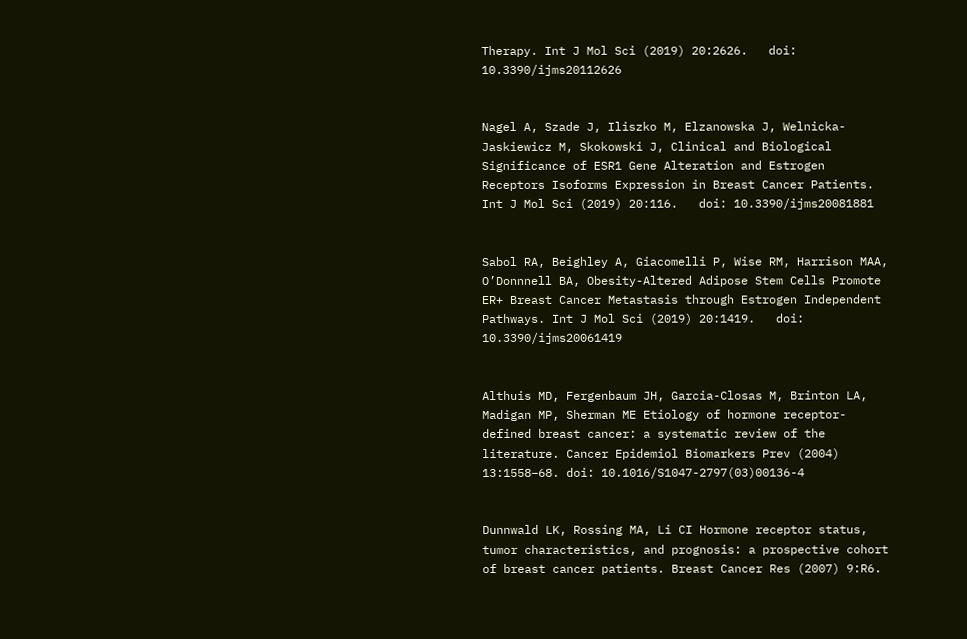Therapy. Int J Mol Sci (2019) 20:2626.   doi: 10.3390/ijms20112626


Nagel A, Szade J, Iliszko M, Elzanowska J, Welnicka-Jaskiewicz M, Skokowski J, Clinical and Biological Significance of ESR1 Gene Alteration and Estrogen Receptors Isoforms Expression in Breast Cancer Patients. Int J Mol Sci (2019) 20:116.   doi: 10.3390/ijms20081881


Sabol RA, Beighley A, Giacomelli P, Wise RM, Harrison MAA, O’Donnnell BA, Obesity-Altered Adipose Stem Cells Promote ER+ Breast Cancer Metastasis through Estrogen Independent Pathways. Int J Mol Sci (2019) 20:1419.   doi: 10.3390/ijms20061419


Althuis MD, Fergenbaum JH, Garcia-Closas M, Brinton LA, Madigan MP, Sherman ME Etiology of hormone receptor-defined breast cancer: a systematic review of the literature. Cancer Epidemiol Biomarkers Prev (2004) 13:1558–68. doi: 10.1016/S1047-2797(03)00136-4


Dunnwald LK, Rossing MA, Li CI Hormone receptor status, tumor characteristics, and prognosis: a prospective cohort of breast cancer patients. Breast Cancer Res (2007) 9:R6.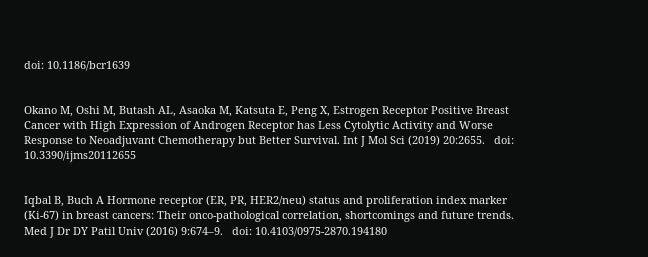doi: 10.1186/bcr1639


Okano M, Oshi M, Butash AL, Asaoka M, Katsuta E, Peng X, Estrogen Receptor Positive Breast Cancer with High Expression of Androgen Receptor has Less Cytolytic Activity and Worse Response to Neoadjuvant Chemotherapy but Better Survival. Int J Mol Sci (2019) 20:2655.   doi: 10.3390/ijms20112655


Iqbal B, Buch A Hormone receptor (ER, PR, HER2/neu) status and proliferation index marker (Ki-67) in breast cancers: Their onco-pathological correlation, shortcomings and future trends. Med J Dr DY Patil Univ (2016) 9:674–9.   doi: 10.4103/0975-2870.194180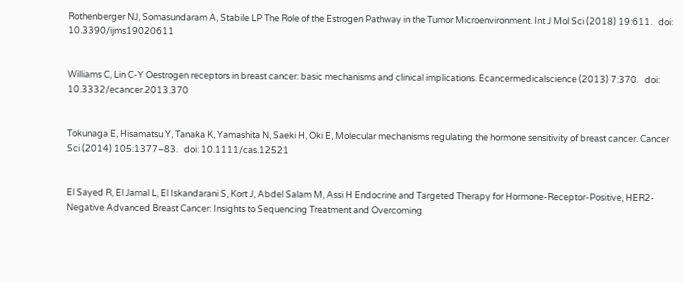Rothenberger NJ, Somasundaram A, Stabile LP The Role of the Estrogen Pathway in the Tumor Microenvironment. Int J Mol Sci (2018) 19:611.   doi: 10.3390/ijms19020611


Williams C, Lin C-Y Oestrogen receptors in breast cancer: basic mechanisms and clinical implications. Ecancermedicalscience (2013) 7:370.   doi: 10.3332/ecancer.2013.370


Tokunaga E, Hisamatsu Y, Tanaka K, Yamashita N, Saeki H, Oki E, Molecular mechanisms regulating the hormone sensitivity of breast cancer. Cancer Sci (2014) 105:1377–83.   doi: 10.1111/cas.12521


El Sayed R, El Jamal L, El Iskandarani S, Kort J, Abdel Salam M, Assi H Endocrine and Targeted Therapy for Hormone-Receptor-Positive, HER2-Negative Advanced Breast Cancer: Insights to Sequencing Treatment and Overcoming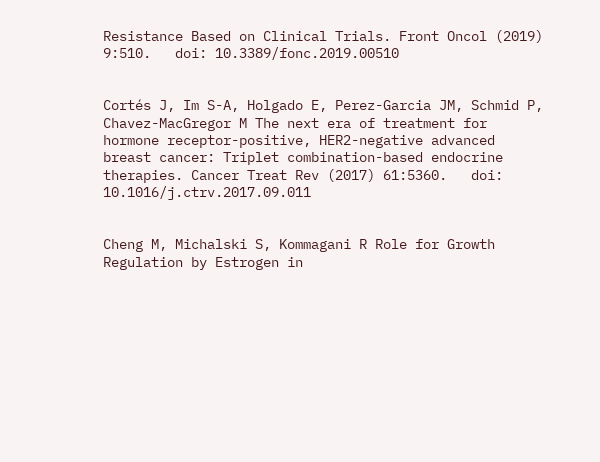Resistance Based on Clinical Trials. Front Oncol (2019) 9:510.   doi: 10.3389/fonc.2019.00510


Cortés J, Im S-A, Holgado E, Perez-Garcia JM, Schmid P, Chavez-MacGregor M The next era of treatment for hormone receptor-positive, HER2-negative advanced breast cancer: Triplet combination-based endocrine therapies. Cancer Treat Rev (2017) 61:5360.   doi: 10.1016/j.ctrv.2017.09.011


Cheng M, Michalski S, Kommagani R Role for Growth Regulation by Estrogen in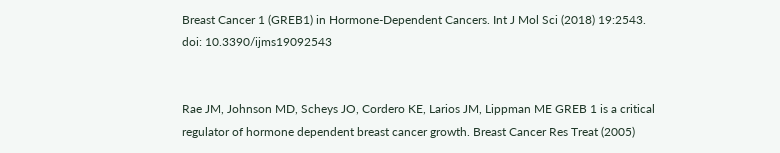Breast Cancer 1 (GREB1) in Hormone-Dependent Cancers. Int J Mol Sci (2018) 19:2543.   doi: 10.3390/ijms19092543


Rae JM, Johnson MD, Scheys JO, Cordero KE, Larios JM, Lippman ME GREB 1 is a critical regulator of hormone dependent breast cancer growth. Breast Cancer Res Treat (2005)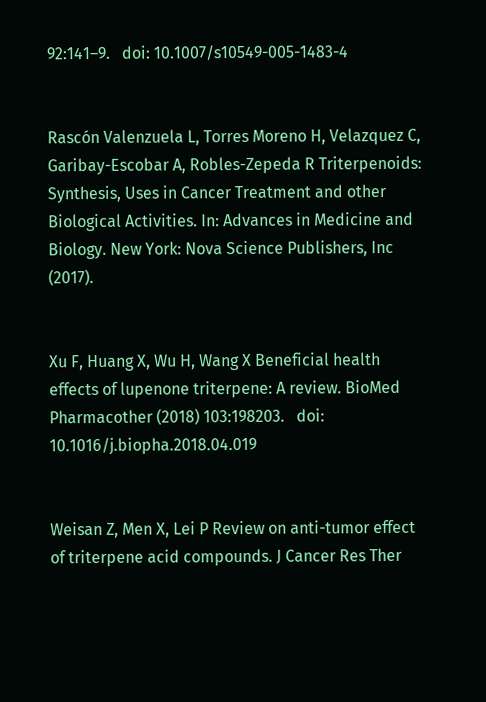92:141–9.   doi: 10.1007/s10549-005-1483-4


Rascón Valenzuela L, Torres Moreno H, Velazquez C, Garibay-Escobar A, Robles-Zepeda R Triterpenoids: Synthesis, Uses in Cancer Treatment and other Biological Activities. In: Advances in Medicine and Biology. New York: Nova Science Publishers, Inc (2017).


Xu F, Huang X, Wu H, Wang X Beneficial health effects of lupenone triterpene: A review. BioMed Pharmacother (2018) 103:198203.   doi: 10.1016/j.biopha.2018.04.019


Weisan Z, Men X, Lei P Review on anti-tumor effect of triterpene acid compounds. J Cancer Res Ther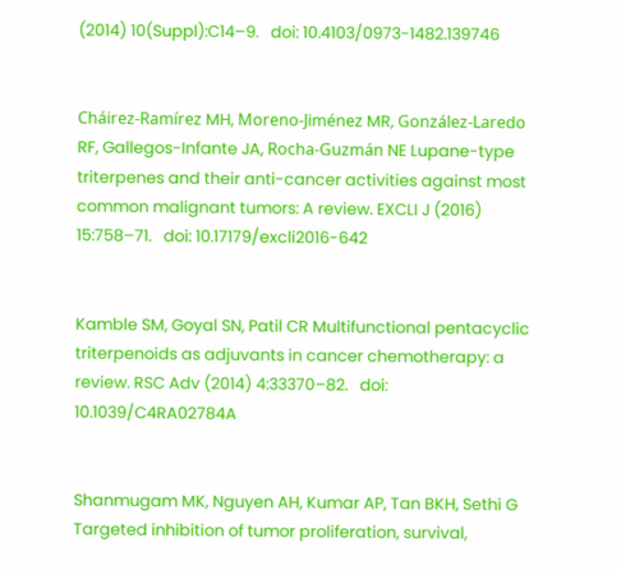(2014) 10(Suppl):C14–9.   doi: 10.4103/0973-1482.139746


Cháirez-Ramírez MH, Moreno-Jiménez MR, González-Laredo RF, Gallegos-Infante JA, Rocha-Guzmán NE Lupane-type triterpenes and their anti-cancer activities against most common malignant tumors: A review. EXCLI J (2016) 15:758–71.   doi: 10.17179/excli2016-642


Kamble SM, Goyal SN, Patil CR Multifunctional pentacyclic triterpenoids as adjuvants in cancer chemotherapy: a review. RSC Adv (2014) 4:33370–82.   doi: 10.1039/C4RA02784A


Shanmugam MK, Nguyen AH, Kumar AP, Tan BKH, Sethi G Targeted inhibition of tumor proliferation, survival,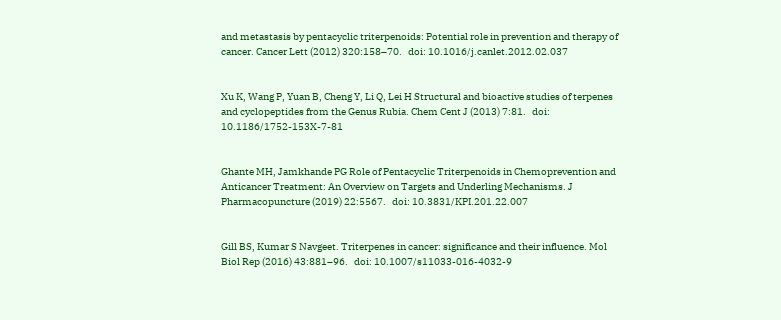and metastasis by pentacyclic triterpenoids: Potential role in prevention and therapy of cancer. Cancer Lett (2012) 320:158–70.   doi: 10.1016/j.canlet.2012.02.037


Xu K, Wang P, Yuan B, Cheng Y, Li Q, Lei H Structural and bioactive studies of terpenes and cyclopeptides from the Genus Rubia. Chem Cent J (2013) 7:81.   doi: 10.1186/1752-153X-7-81


Ghante MH, Jamkhande PG Role of Pentacyclic Triterpenoids in Chemoprevention and Anticancer Treatment: An Overview on Targets and Underling Mechanisms. J Pharmacopuncture (2019) 22:5567.   doi: 10.3831/KPI.201.22.007


Gill BS, Kumar S Navgeet. Triterpenes in cancer: significance and their influence. Mol Biol Rep (2016) 43:881–96.   doi: 10.1007/s11033-016-4032-9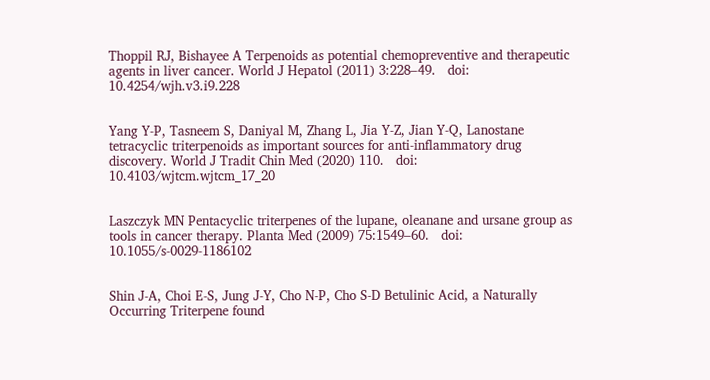Thoppil RJ, Bishayee A Terpenoids as potential chemopreventive and therapeutic agents in liver cancer. World J Hepatol (2011) 3:228–49.   doi: 10.4254/wjh.v3.i9.228


Yang Y-P, Tasneem S, Daniyal M, Zhang L, Jia Y-Z, Jian Y-Q, Lanostane tetracyclic triterpenoids as important sources for anti-inflammatory drug discovery. World J Tradit Chin Med (2020) 110.   doi: 10.4103/wjtcm.wjtcm_17_20


Laszczyk MN Pentacyclic triterpenes of the lupane, oleanane and ursane group as tools in cancer therapy. Planta Med (2009) 75:1549–60.   doi: 10.1055/s-0029-1186102


Shin J-A, Choi E-S, Jung J-Y, Cho N-P, Cho S-D Betulinic Acid, a Naturally Occurring Triterpene found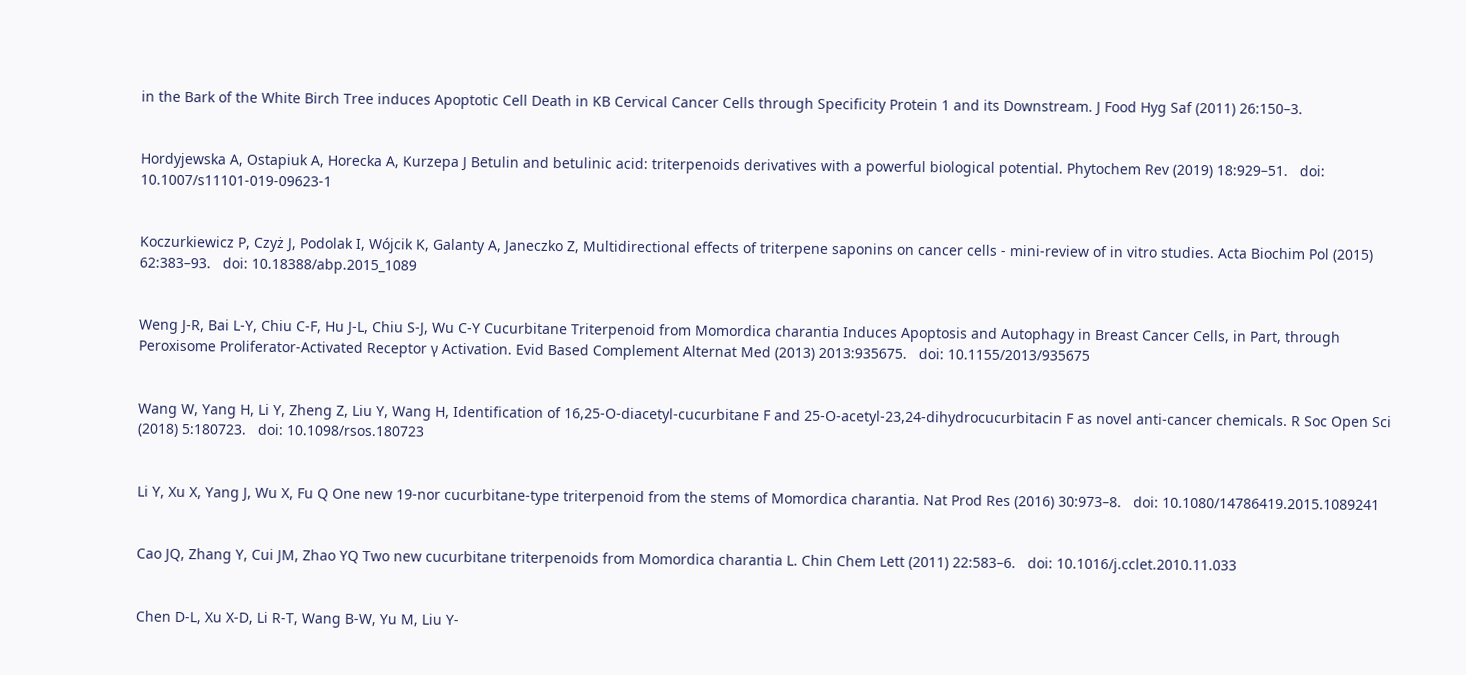in the Bark of the White Birch Tree induces Apoptotic Cell Death in KB Cervical Cancer Cells through Specificity Protein 1 and its Downstream. J Food Hyg Saf (2011) 26:150–3.


Hordyjewska A, Ostapiuk A, Horecka A, Kurzepa J Betulin and betulinic acid: triterpenoids derivatives with a powerful biological potential. Phytochem Rev (2019) 18:929–51.   doi: 10.1007/s11101-019-09623-1


Koczurkiewicz P, Czyż J, Podolak I, Wójcik K, Galanty A, Janeczko Z, Multidirectional effects of triterpene saponins on cancer cells - mini-review of in vitro studies. Acta Biochim Pol (2015) 62:383–93.   doi: 10.18388/abp.2015_1089


Weng J-R, Bai L-Y, Chiu C-F, Hu J-L, Chiu S-J, Wu C-Y Cucurbitane Triterpenoid from Momordica charantia Induces Apoptosis and Autophagy in Breast Cancer Cells, in Part, through Peroxisome Proliferator-Activated Receptor γ Activation. Evid Based Complement Alternat Med (2013) 2013:935675.   doi: 10.1155/2013/935675


Wang W, Yang H, Li Y, Zheng Z, Liu Y, Wang H, Identification of 16,25-O-diacetyl-cucurbitane F and 25-O-acetyl-23,24-dihydrocucurbitacin F as novel anti-cancer chemicals. R Soc Open Sci (2018) 5:180723.   doi: 10.1098/rsos.180723


Li Y, Xu X, Yang J, Wu X, Fu Q One new 19-nor cucurbitane-type triterpenoid from the stems of Momordica charantia. Nat Prod Res (2016) 30:973–8.   doi: 10.1080/14786419.2015.1089241


Cao JQ, Zhang Y, Cui JM, Zhao YQ Two new cucurbitane triterpenoids from Momordica charantia L. Chin Chem Lett (2011) 22:583–6.   doi: 10.1016/j.cclet.2010.11.033


Chen D-L, Xu X-D, Li R-T, Wang B-W, Yu M, Liu Y-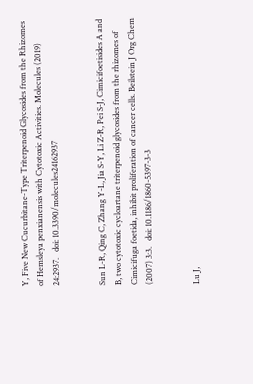Y, Five New Cucurbitane-Type Triterpenoid Glycosides from the Rhizomes of Hemsleya penxianensis with Cytotoxic Activities. Molecules (2019) 24:2937.   doi: 10.3390/molecules24162937


Sun L-R, Qing C, Zhang Y-L, Jia S-Y, Li Z-R, Pei S-J, Cimicifoetisides A and B, two cytotoxic cycloartane triterpenoid glycosides from the rhizomes of Cimicifuga foetida, inhibit proliferation of cancer cells. Beilstein J Org Chem (2007) 3:3.   doi: 10.1186/1860-5397-3-3


Lu J,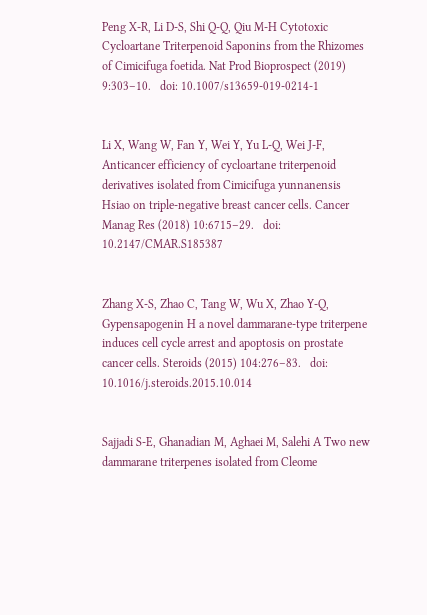Peng X-R, Li D-S, Shi Q-Q, Qiu M-H Cytotoxic Cycloartane Triterpenoid Saponins from the Rhizomes of Cimicifuga foetida. Nat Prod Bioprospect (2019) 9:303–10.   doi: 10.1007/s13659-019-0214-1


Li X, Wang W, Fan Y, Wei Y, Yu L-Q, Wei J-F, Anticancer efficiency of cycloartane triterpenoid derivatives isolated from Cimicifuga yunnanensis Hsiao on triple-negative breast cancer cells. Cancer Manag Res (2018) 10:6715–29.   doi: 10.2147/CMAR.S185387


Zhang X-S, Zhao C, Tang W, Wu X, Zhao Y-Q, Gypensapogenin H a novel dammarane-type triterpene induces cell cycle arrest and apoptosis on prostate cancer cells. Steroids (2015) 104:276–83.   doi: 10.1016/j.steroids.2015.10.014


Sajjadi S-E, Ghanadian M, Aghaei M, Salehi A Two new dammarane triterpenes isolated from Cleome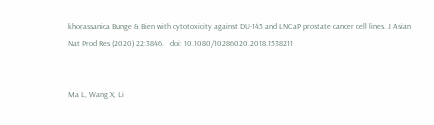khorassanica Bunge & Bien with cytotoxicity against DU-145 and LNCaP prostate cancer cell lines. J Asian Nat Prod Res (2020) 22:3846.   doi: 10.1080/10286020.2018.1538211


Ma L, Wang X, Li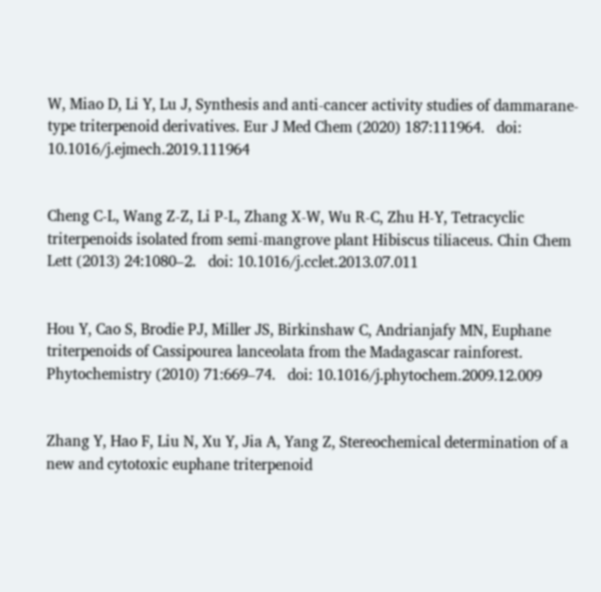W, Miao D, Li Y, Lu J, Synthesis and anti-cancer activity studies of dammarane-type triterpenoid derivatives. Eur J Med Chem (2020) 187:111964.   doi: 10.1016/j.ejmech.2019.111964


Cheng C-L, Wang Z-Z, Li P-L, Zhang X-W, Wu R-C, Zhu H-Y, Tetracyclic triterpenoids isolated from semi-mangrove plant Hibiscus tiliaceus. Chin Chem Lett (2013) 24:1080–2.   doi: 10.1016/j.cclet.2013.07.011


Hou Y, Cao S, Brodie PJ, Miller JS, Birkinshaw C, Andrianjafy MN, Euphane triterpenoids of Cassipourea lanceolata from the Madagascar rainforest. Phytochemistry (2010) 71:669–74.   doi: 10.1016/j.phytochem.2009.12.009


Zhang Y, Hao F, Liu N, Xu Y, Jia A, Yang Z, Stereochemical determination of a new and cytotoxic euphane triterpenoid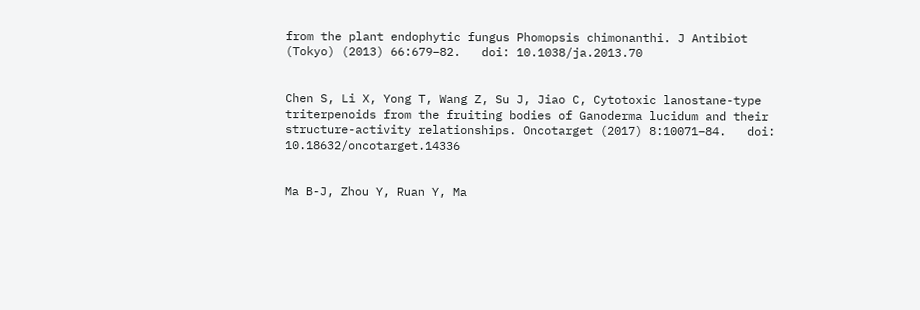from the plant endophytic fungus Phomopsis chimonanthi. J Antibiot (Tokyo) (2013) 66:679–82.   doi: 10.1038/ja.2013.70


Chen S, Li X, Yong T, Wang Z, Su J, Jiao C, Cytotoxic lanostane-type triterpenoids from the fruiting bodies of Ganoderma lucidum and their structure-activity relationships. Oncotarget (2017) 8:10071–84.   doi: 10.18632/oncotarget.14336


Ma B-J, Zhou Y, Ruan Y, Ma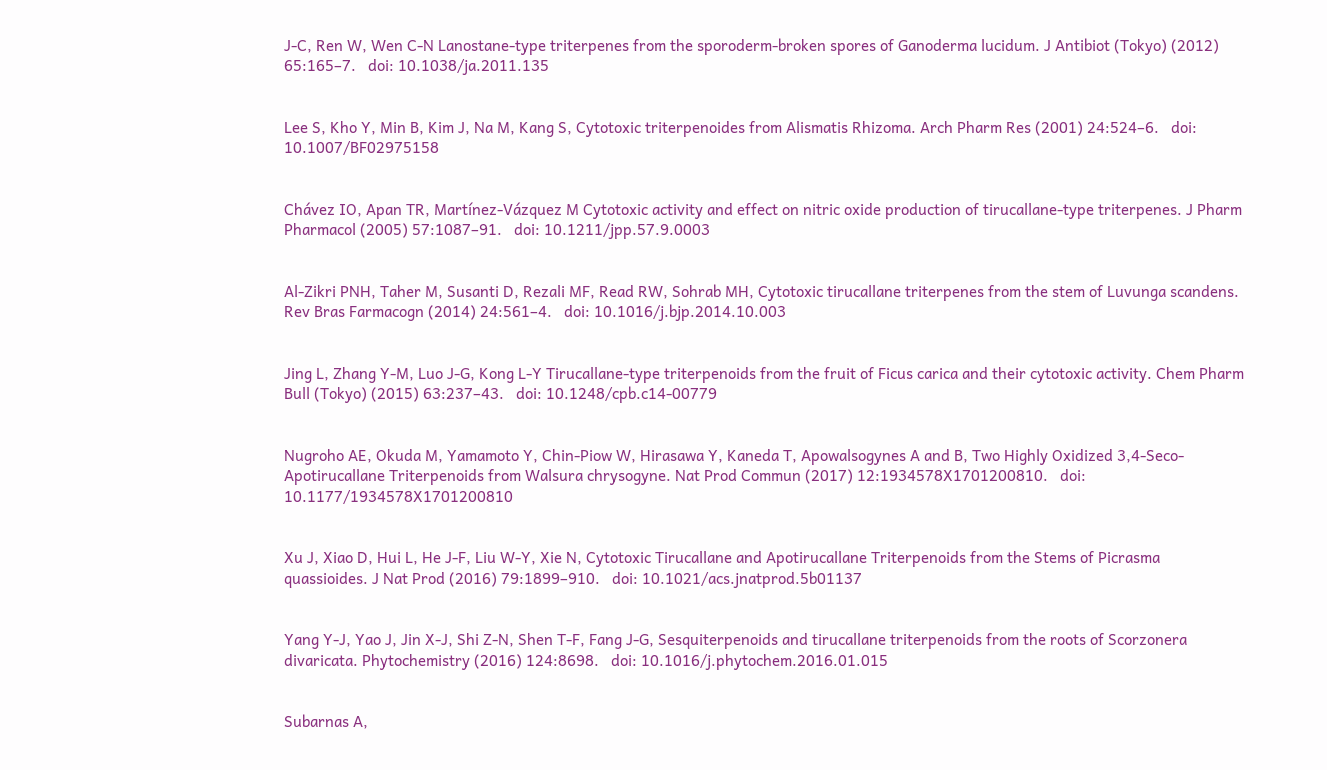J-C, Ren W, Wen C-N Lanostane-type triterpenes from the sporoderm-broken spores of Ganoderma lucidum. J Antibiot (Tokyo) (2012) 65:165–7.   doi: 10.1038/ja.2011.135


Lee S, Kho Y, Min B, Kim J, Na M, Kang S, Cytotoxic triterpenoides from Alismatis Rhizoma. Arch Pharm Res (2001) 24:524–6.   doi: 10.1007/BF02975158


Chávez IO, Apan TR, Martínez-Vázquez M Cytotoxic activity and effect on nitric oxide production of tirucallane-type triterpenes. J Pharm Pharmacol (2005) 57:1087–91.   doi: 10.1211/jpp.57.9.0003


Al-Zikri PNH, Taher M, Susanti D, Rezali MF, Read RW, Sohrab MH, Cytotoxic tirucallane triterpenes from the stem of Luvunga scandens. Rev Bras Farmacogn (2014) 24:561–4.   doi: 10.1016/j.bjp.2014.10.003


Jing L, Zhang Y-M, Luo J-G, Kong L-Y Tirucallane-type triterpenoids from the fruit of Ficus carica and their cytotoxic activity. Chem Pharm Bull (Tokyo) (2015) 63:237–43.   doi: 10.1248/cpb.c14-00779


Nugroho AE, Okuda M, Yamamoto Y, Chin-Piow W, Hirasawa Y, Kaneda T, Apowalsogynes A and B, Two Highly Oxidized 3,4-Seco-Apotirucallane Triterpenoids from Walsura chrysogyne. Nat Prod Commun (2017) 12:1934578X1701200810.   doi: 10.1177/1934578X1701200810


Xu J, Xiao D, Hui L, He J-F, Liu W-Y, Xie N, Cytotoxic Tirucallane and Apotirucallane Triterpenoids from the Stems of Picrasma quassioides. J Nat Prod (2016) 79:1899–910.   doi: 10.1021/acs.jnatprod.5b01137


Yang Y-J, Yao J, Jin X-J, Shi Z-N, Shen T-F, Fang J-G, Sesquiterpenoids and tirucallane triterpenoids from the roots of Scorzonera divaricata. Phytochemistry (2016) 124:8698.   doi: 10.1016/j.phytochem.2016.01.015


Subarnas A,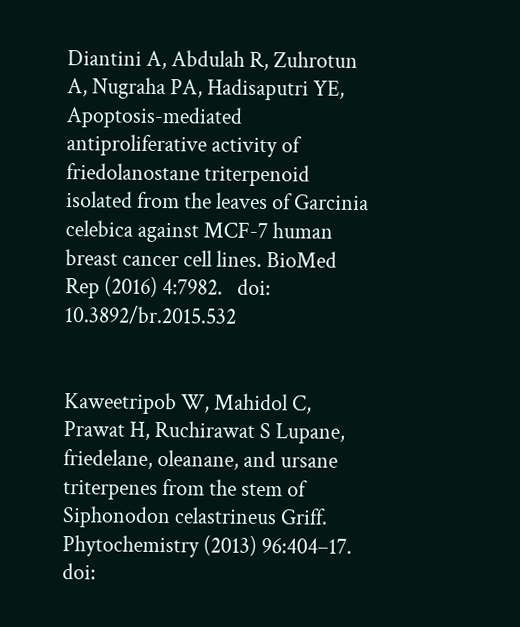Diantini A, Abdulah R, Zuhrotun A, Nugraha PA, Hadisaputri YE, Apoptosis-mediated antiproliferative activity of friedolanostane triterpenoid isolated from the leaves of Garcinia celebica against MCF-7 human breast cancer cell lines. BioMed Rep (2016) 4:7982.   doi: 10.3892/br.2015.532


Kaweetripob W, Mahidol C, Prawat H, Ruchirawat S Lupane, friedelane, oleanane, and ursane triterpenes from the stem of Siphonodon celastrineus Griff. Phytochemistry (2013) 96:404–17.   doi: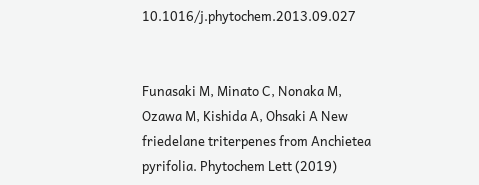10.1016/j.phytochem.2013.09.027


Funasaki M, Minato C, Nonaka M, Ozawa M, Kishida A, Ohsaki A New friedelane triterpenes from Anchietea pyrifolia. Phytochem Lett (2019)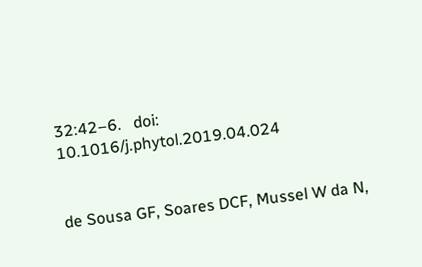32:42–6.   doi: 10.1016/j.phytol.2019.04.024


de Sousa GF, Soares DCF, Mussel W da N,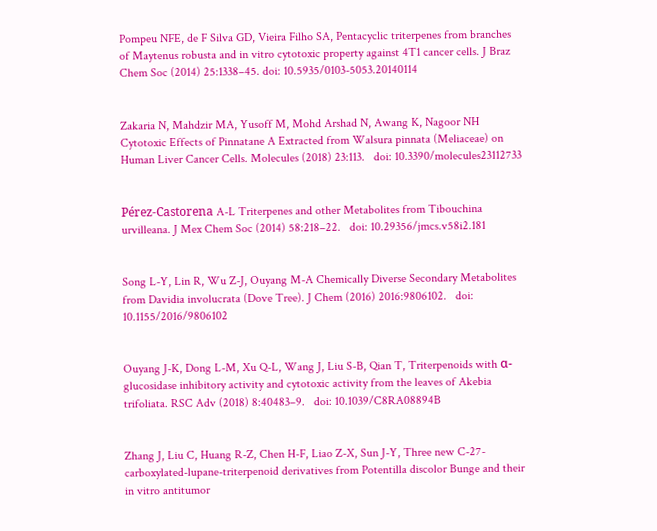Pompeu NFE, de F Silva GD, Vieira Filho SA, Pentacyclic triterpenes from branches of Maytenus robusta and in vitro cytotoxic property against 4T1 cancer cells. J Braz Chem Soc (2014) 25:1338–45. doi: 10.5935/0103-5053.20140114


Zakaria N, Mahdzir MA, Yusoff M, Mohd Arshad N, Awang K, Nagoor NH Cytotoxic Effects of Pinnatane A Extracted from Walsura pinnata (Meliaceae) on Human Liver Cancer Cells. Molecules (2018) 23:113.   doi: 10.3390/molecules23112733


Pérez-Castorena A-L Triterpenes and other Metabolites from Tibouchina urvilleana. J Mex Chem Soc (2014) 58:218–22.   doi: 10.29356/jmcs.v58i2.181


Song L-Y, Lin R, Wu Z-J, Ouyang M-A Chemically Diverse Secondary Metabolites from Davidia involucrata (Dove Tree). J Chem (2016) 2016:9806102.   doi: 10.1155/2016/9806102


Ouyang J-K, Dong L-M, Xu Q-L, Wang J, Liu S-B, Qian T, Triterpenoids with α-glucosidase inhibitory activity and cytotoxic activity from the leaves of Akebia trifoliata. RSC Adv (2018) 8:40483–9.   doi: 10.1039/C8RA08894B


Zhang J, Liu C, Huang R-Z, Chen H-F, Liao Z-X, Sun J-Y, Three new C-27-carboxylated-lupane-triterpenoid derivatives from Potentilla discolor Bunge and their in vitro antitumor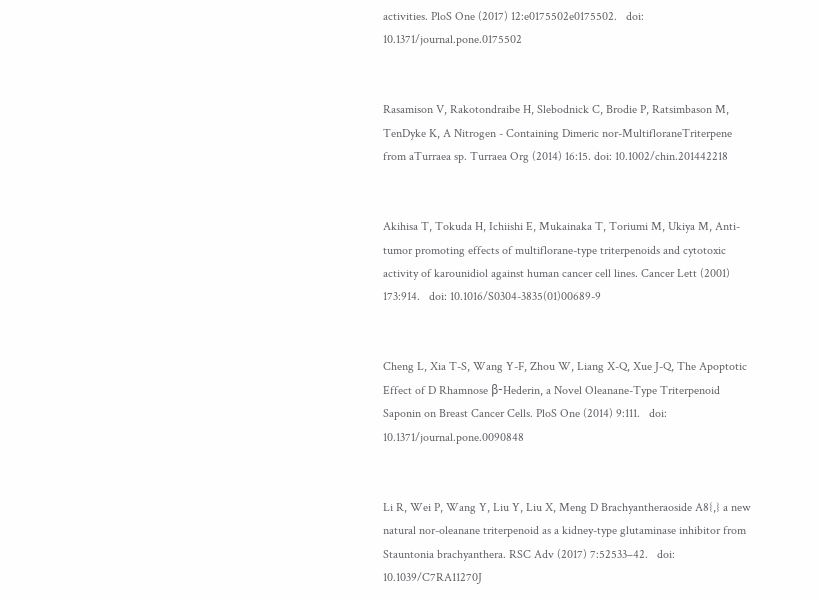activities. PloS One (2017) 12:e0175502e0175502.   doi: 10.1371/journal.pone.0175502


Rasamison V, Rakotondraibe H, Slebodnick C, Brodie P, Ratsimbason M, TenDyke K, A Nitrogen - Containing Dimeric nor-MultifloraneTriterpene from aTurraea sp. Turraea Org (2014) 16:15. doi: 10.1002/chin.201442218


Akihisa T, Tokuda H, Ichiishi E, Mukainaka T, Toriumi M, Ukiya M, Anti-tumor promoting effects of multiflorane-type triterpenoids and cytotoxic activity of karounidiol against human cancer cell lines. Cancer Lett (2001) 173:914.   doi: 10.1016/S0304-3835(01)00689-9


Cheng L, Xia T-S, Wang Y-F, Zhou W, Liang X-Q, Xue J-Q, The Apoptotic Effect of D Rhamnose β-Hederin, a Novel Oleanane-Type Triterpenoid Saponin on Breast Cancer Cells. PloS One (2014) 9:111.   doi: 10.1371/journal.pone.0090848


Li R, Wei P, Wang Y, Liu Y, Liu X, Meng D Brachyantheraoside A8{,} a new natural nor-oleanane triterpenoid as a kidney-type glutaminase inhibitor from Stauntonia brachyanthera. RSC Adv (2017) 7:52533–42.   doi: 10.1039/C7RA11270J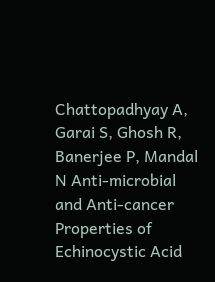Chattopadhyay A, Garai S, Ghosh R, Banerjee P, Mandal N Anti-microbial and Anti-cancer Properties of Echinocystic Acid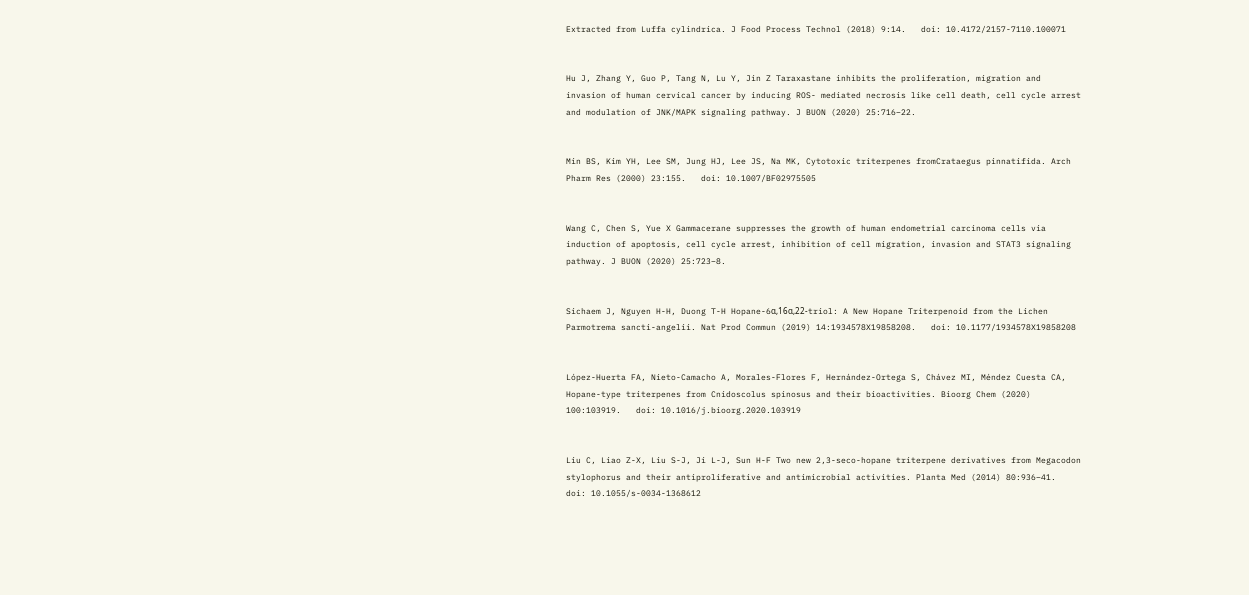Extracted from Luffa cylindrica. J Food Process Technol (2018) 9:14.   doi: 10.4172/2157-7110.100071


Hu J, Zhang Y, Guo P, Tang N, Lu Y, Jin Z Taraxastane inhibits the proliferation, migration and invasion of human cervical cancer by inducing ROS- mediated necrosis like cell death, cell cycle arrest and modulation of JNK/MAPK signaling pathway. J BUON (2020) 25:716–22.


Min BS, Kim YH, Lee SM, Jung HJ, Lee JS, Na MK, Cytotoxic triterpenes fromCrataegus pinnatifida. Arch Pharm Res (2000) 23:155.   doi: 10.1007/BF02975505


Wang C, Chen S, Yue X Gammacerane suppresses the growth of human endometrial carcinoma cells via induction of apoptosis, cell cycle arrest, inhibition of cell migration, invasion and STAT3 signaling pathway. J BUON (2020) 25:723–8.


Sichaem J, Nguyen H-H, Duong T-H Hopane-6α,16α,22-triol: A New Hopane Triterpenoid from the Lichen Parmotrema sancti-angelii. Nat Prod Commun (2019) 14:1934578X19858208.   doi: 10.1177/1934578X19858208


López-Huerta FA, Nieto-Camacho A, Morales-Flores F, Hernández-Ortega S, Chávez MI, Méndez Cuesta CA, Hopane-type triterpenes from Cnidoscolus spinosus and their bioactivities. Bioorg Chem (2020) 100:103919.   doi: 10.1016/j.bioorg.2020.103919


Liu C, Liao Z-X, Liu S-J, Ji L-J, Sun H-F Two new 2,3-seco-hopane triterpene derivatives from Megacodon stylophorus and their antiproliferative and antimicrobial activities. Planta Med (2014) 80:936–41.   doi: 10.1055/s-0034-1368612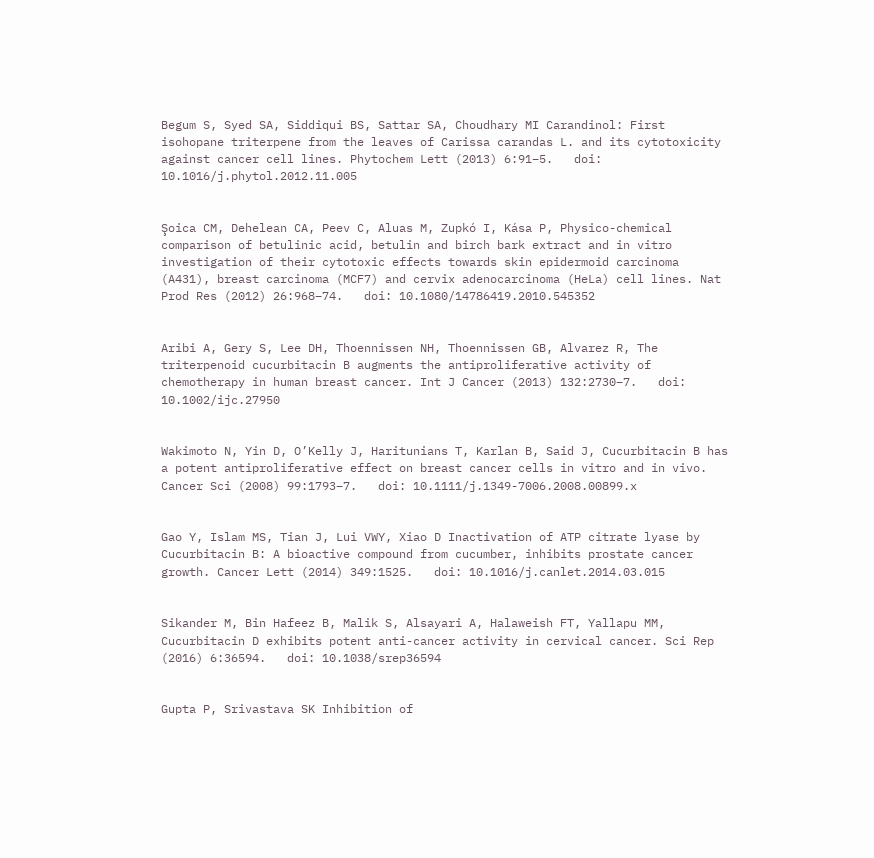Begum S, Syed SA, Siddiqui BS, Sattar SA, Choudhary MI Carandinol: First isohopane triterpene from the leaves of Carissa carandas L. and its cytotoxicity against cancer cell lines. Phytochem Lett (2013) 6:91–5.   doi: 10.1016/j.phytol.2012.11.005


Şoica CM, Dehelean CA, Peev C, Aluas M, Zupkó I, Kása P, Physico-chemical comparison of betulinic acid, betulin and birch bark extract and in vitro investigation of their cytotoxic effects towards skin epidermoid carcinoma (A431), breast carcinoma (MCF7) and cervix adenocarcinoma (HeLa) cell lines. Nat Prod Res (2012) 26:968–74.   doi: 10.1080/14786419.2010.545352


Aribi A, Gery S, Lee DH, Thoennissen NH, Thoennissen GB, Alvarez R, The triterpenoid cucurbitacin B augments the antiproliferative activity of chemotherapy in human breast cancer. Int J Cancer (2013) 132:2730–7.   doi: 10.1002/ijc.27950


Wakimoto N, Yin D, O’Kelly J, Haritunians T, Karlan B, Said J, Cucurbitacin B has a potent antiproliferative effect on breast cancer cells in vitro and in vivo. Cancer Sci (2008) 99:1793–7.   doi: 10.1111/j.1349-7006.2008.00899.x


Gao Y, Islam MS, Tian J, Lui VWY, Xiao D Inactivation of ATP citrate lyase by Cucurbitacin B: A bioactive compound from cucumber, inhibits prostate cancer growth. Cancer Lett (2014) 349:1525.   doi: 10.1016/j.canlet.2014.03.015


Sikander M, Bin Hafeez B, Malik S, Alsayari A, Halaweish FT, Yallapu MM, Cucurbitacin D exhibits potent anti-cancer activity in cervical cancer. Sci Rep (2016) 6:36594.   doi: 10.1038/srep36594


Gupta P, Srivastava SK Inhibition of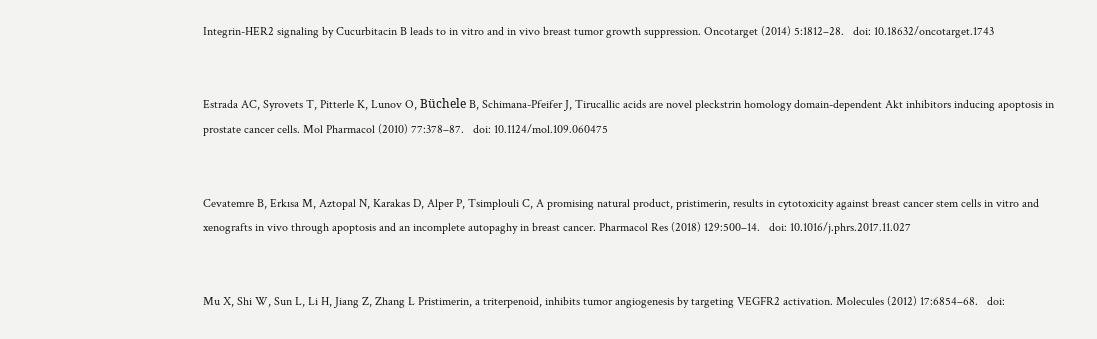Integrin-HER2 signaling by Cucurbitacin B leads to in vitro and in vivo breast tumor growth suppression. Oncotarget (2014) 5:1812–28.   doi: 10.18632/oncotarget.1743


Estrada AC, Syrovets T, Pitterle K, Lunov O, Büchele B, Schimana-Pfeifer J, Tirucallic acids are novel pleckstrin homology domain-dependent Akt inhibitors inducing apoptosis in prostate cancer cells. Mol Pharmacol (2010) 77:378–87.   doi: 10.1124/mol.109.060475


Cevatemre B, Erkısa M, Aztopal N, Karakas D, Alper P, Tsimplouli C, A promising natural product, pristimerin, results in cytotoxicity against breast cancer stem cells in vitro and xenografts in vivo through apoptosis and an incomplete autopaghy in breast cancer. Pharmacol Res (2018) 129:500–14.   doi: 10.1016/j.phrs.2017.11.027


Mu X, Shi W, Sun L, Li H, Jiang Z, Zhang L Pristimerin, a triterpenoid, inhibits tumor angiogenesis by targeting VEGFR2 activation. Molecules (2012) 17:6854–68.   doi: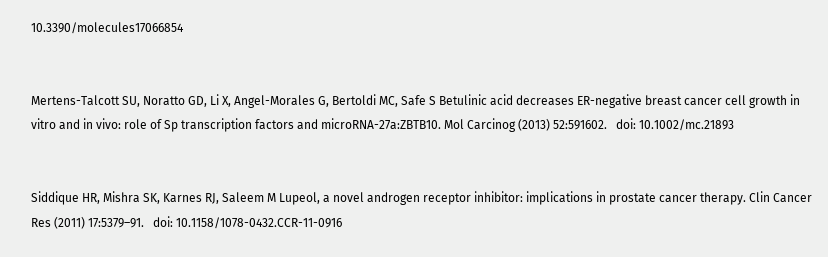10.3390/molecules17066854


Mertens-Talcott SU, Noratto GD, Li X, Angel-Morales G, Bertoldi MC, Safe S Betulinic acid decreases ER-negative breast cancer cell growth in vitro and in vivo: role of Sp transcription factors and microRNA-27a:ZBTB10. Mol Carcinog (2013) 52:591602.   doi: 10.1002/mc.21893


Siddique HR, Mishra SK, Karnes RJ, Saleem M Lupeol, a novel androgen receptor inhibitor: implications in prostate cancer therapy. Clin Cancer Res (2011) 17:5379–91.   doi: 10.1158/1078-0432.CCR-11-0916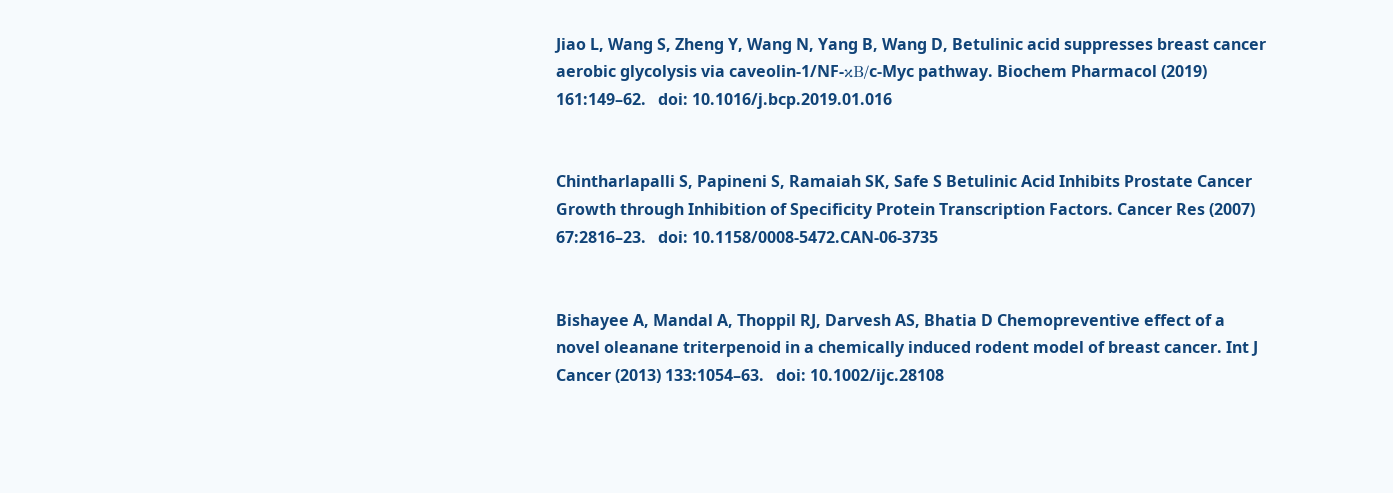Jiao L, Wang S, Zheng Y, Wang N, Yang B, Wang D, Betulinic acid suppresses breast cancer aerobic glycolysis via caveolin-1/NF-κB/c-Myc pathway. Biochem Pharmacol (2019) 161:149–62.   doi: 10.1016/j.bcp.2019.01.016


Chintharlapalli S, Papineni S, Ramaiah SK, Safe S Betulinic Acid Inhibits Prostate Cancer Growth through Inhibition of Specificity Protein Transcription Factors. Cancer Res (2007) 67:2816–23.   doi: 10.1158/0008-5472.CAN-06-3735


Bishayee A, Mandal A, Thoppil RJ, Darvesh AS, Bhatia D Chemopreventive effect of a novel oleanane triterpenoid in a chemically induced rodent model of breast cancer. Int J Cancer (2013) 133:1054–63.   doi: 10.1002/ijc.28108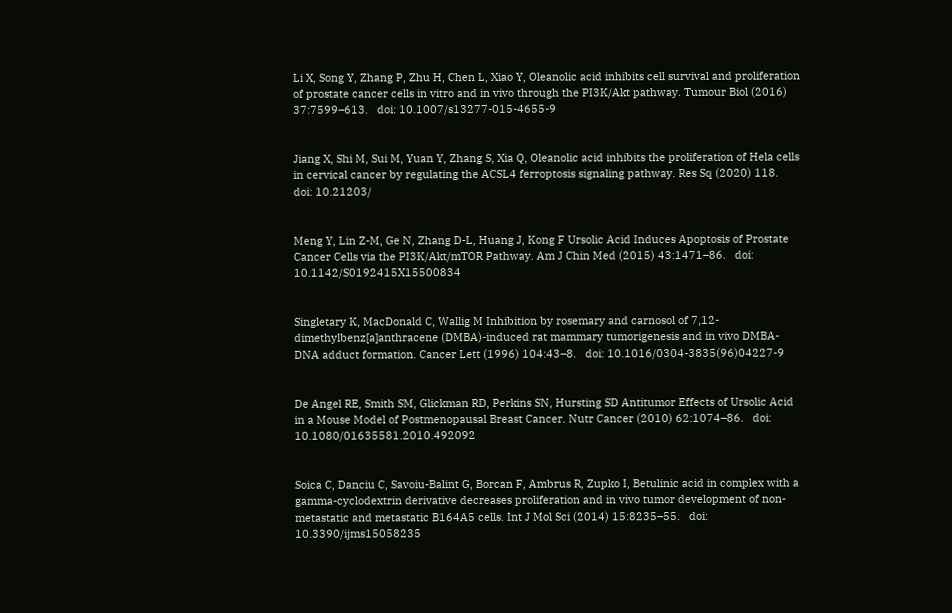Li X, Song Y, Zhang P, Zhu H, Chen L, Xiao Y, Oleanolic acid inhibits cell survival and proliferation of prostate cancer cells in vitro and in vivo through the PI3K/Akt pathway. Tumour Biol (2016) 37:7599–613.   doi: 10.1007/s13277-015-4655-9


Jiang X, Shi M, Sui M, Yuan Y, Zhang S, Xia Q, Oleanolic acid inhibits the proliferation of Hela cells in cervical cancer by regulating the ACSL4 ferroptosis signaling pathway. Res Sq (2020) 118.   doi: 10.21203/


Meng Y, Lin Z-M, Ge N, Zhang D-L, Huang J, Kong F Ursolic Acid Induces Apoptosis of Prostate Cancer Cells via the PI3K/Akt/mTOR Pathway. Am J Chin Med (2015) 43:1471–86.   doi: 10.1142/S0192415X15500834


Singletary K, MacDonald C, Wallig M Inhibition by rosemary and carnosol of 7,12-dimethylbenz[a]anthracene (DMBA)-induced rat mammary tumorigenesis and in vivo DMBA-DNA adduct formation. Cancer Lett (1996) 104:43–8.   doi: 10.1016/0304-3835(96)04227-9


De Angel RE, Smith SM, Glickman RD, Perkins SN, Hursting SD Antitumor Effects of Ursolic Acid in a Mouse Model of Postmenopausal Breast Cancer. Nutr Cancer (2010) 62:1074–86.   doi: 10.1080/01635581.2010.492092


Soica C, Danciu C, Savoiu-Balint G, Borcan F, Ambrus R, Zupko I, Betulinic acid in complex with a gamma-cyclodextrin derivative decreases proliferation and in vivo tumor development of non-metastatic and metastatic B164A5 cells. Int J Mol Sci (2014) 15:8235–55.   doi: 10.3390/ijms15058235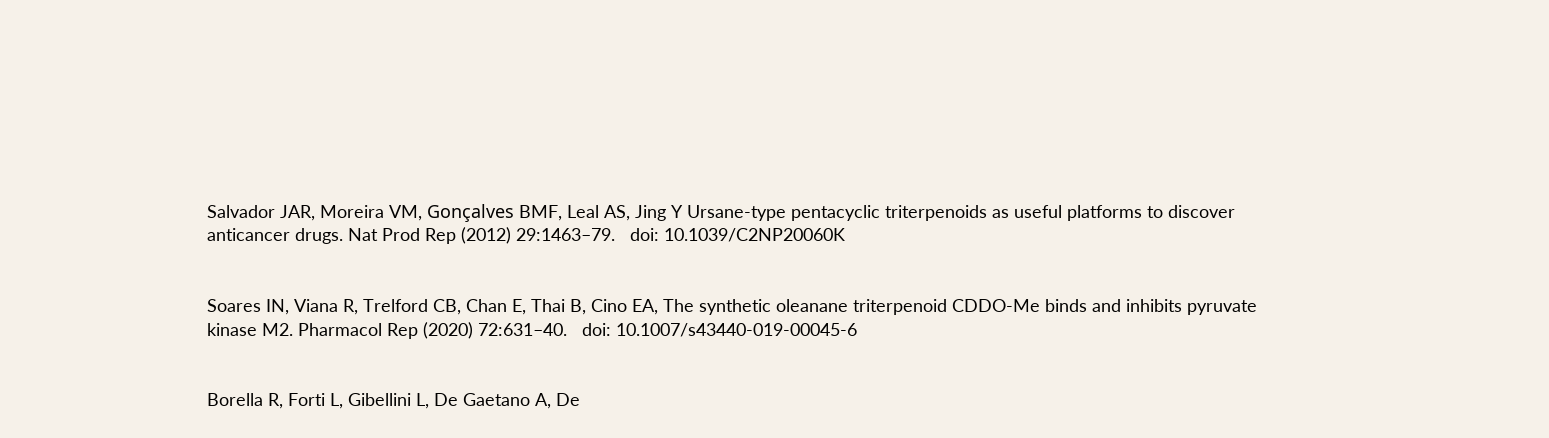Salvador JAR, Moreira VM, Gonçalves BMF, Leal AS, Jing Y Ursane-type pentacyclic triterpenoids as useful platforms to discover anticancer drugs. Nat Prod Rep (2012) 29:1463–79.   doi: 10.1039/C2NP20060K


Soares IN, Viana R, Trelford CB, Chan E, Thai B, Cino EA, The synthetic oleanane triterpenoid CDDO-Me binds and inhibits pyruvate kinase M2. Pharmacol Rep (2020) 72:631–40.   doi: 10.1007/s43440-019-00045-6


Borella R, Forti L, Gibellini L, De Gaetano A, De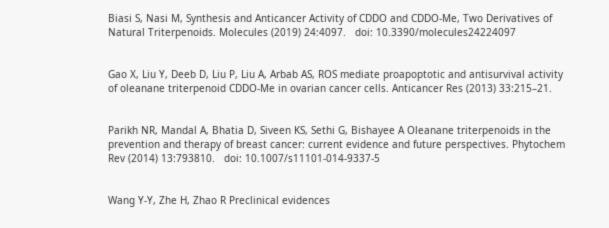Biasi S, Nasi M, Synthesis and Anticancer Activity of CDDO and CDDO-Me, Two Derivatives of Natural Triterpenoids. Molecules (2019) 24:4097.   doi: 10.3390/molecules24224097


Gao X, Liu Y, Deeb D, Liu P, Liu A, Arbab AS, ROS mediate proapoptotic and antisurvival activity of oleanane triterpenoid CDDO-Me in ovarian cancer cells. Anticancer Res (2013) 33:215–21.


Parikh NR, Mandal A, Bhatia D, Siveen KS, Sethi G, Bishayee A Oleanane triterpenoids in the prevention and therapy of breast cancer: current evidence and future perspectives. Phytochem Rev (2014) 13:793810.   doi: 10.1007/s11101-014-9337-5


Wang Y-Y, Zhe H, Zhao R Preclinical evidences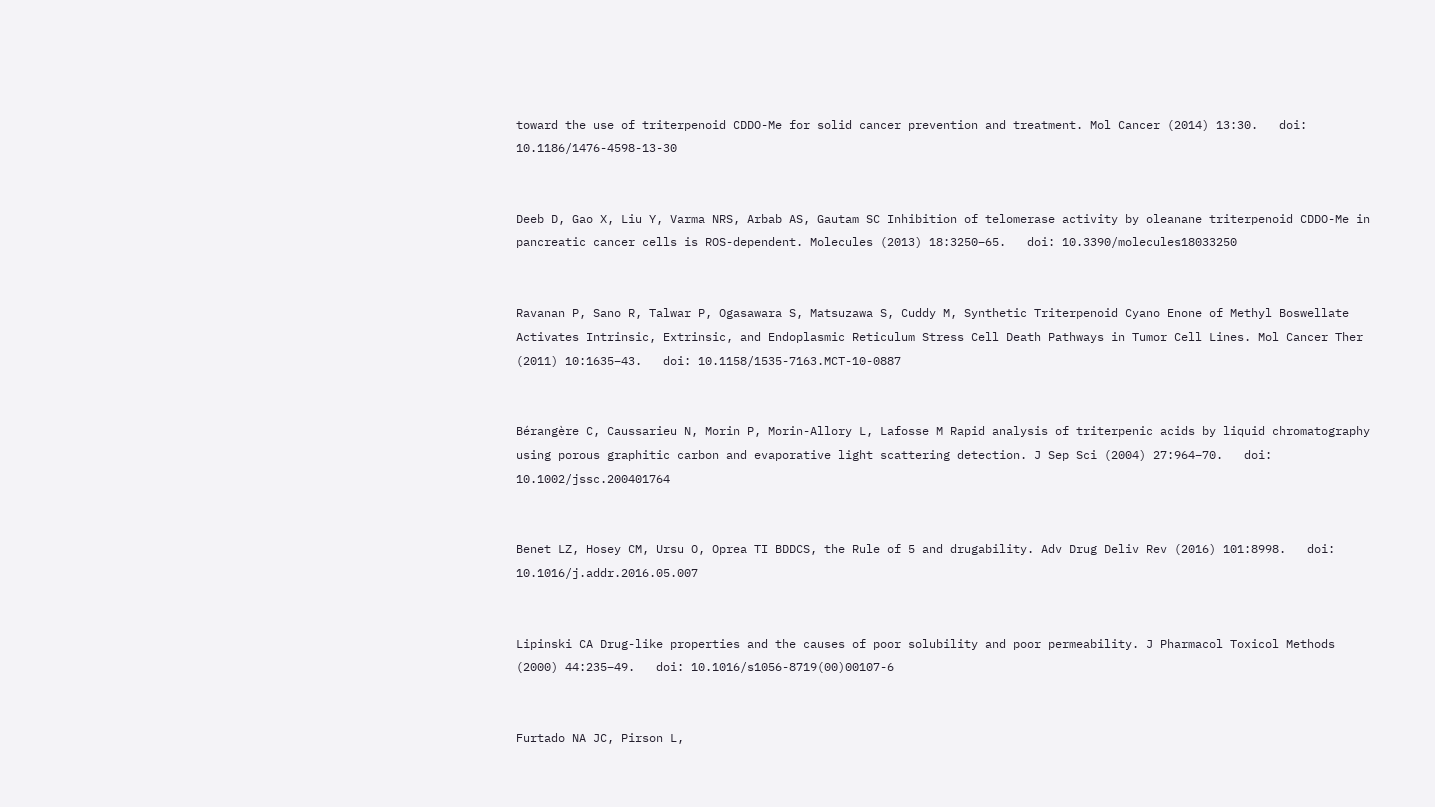toward the use of triterpenoid CDDO-Me for solid cancer prevention and treatment. Mol Cancer (2014) 13:30.   doi: 10.1186/1476-4598-13-30


Deeb D, Gao X, Liu Y, Varma NRS, Arbab AS, Gautam SC Inhibition of telomerase activity by oleanane triterpenoid CDDO-Me in pancreatic cancer cells is ROS-dependent. Molecules (2013) 18:3250–65.   doi: 10.3390/molecules18033250


Ravanan P, Sano R, Talwar P, Ogasawara S, Matsuzawa S, Cuddy M, Synthetic Triterpenoid Cyano Enone of Methyl Boswellate Activates Intrinsic, Extrinsic, and Endoplasmic Reticulum Stress Cell Death Pathways in Tumor Cell Lines. Mol Cancer Ther (2011) 10:1635–43.   doi: 10.1158/1535-7163.MCT-10-0887


Bérangère C, Caussarieu N, Morin P, Morin-Allory L, Lafosse M Rapid analysis of triterpenic acids by liquid chromatography using porous graphitic carbon and evaporative light scattering detection. J Sep Sci (2004) 27:964–70.   doi: 10.1002/jssc.200401764


Benet LZ, Hosey CM, Ursu O, Oprea TI BDDCS, the Rule of 5 and drugability. Adv Drug Deliv Rev (2016) 101:8998.   doi: 10.1016/j.addr.2016.05.007


Lipinski CA Drug-like properties and the causes of poor solubility and poor permeability. J Pharmacol Toxicol Methods (2000) 44:235–49.   doi: 10.1016/s1056-8719(00)00107-6


Furtado NA JC, Pirson L,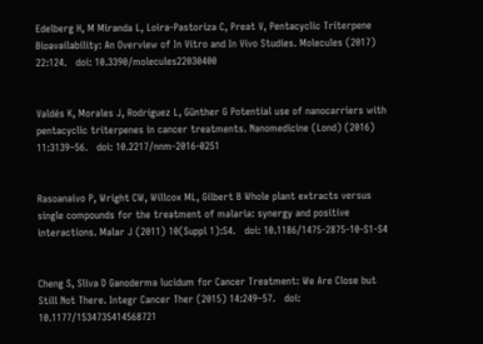Edelberg H, M Miranda L, Loira-Pastoriza C, Preat V, Pentacyclic Triterpene Bioavailability: An Overview of In Vitro and In Vivo Studies. Molecules (2017) 22:124.   doi: 10.3390/molecules22030400


Valdés K, Morales J, Rodríguez L, Günther G Potential use of nanocarriers with pentacyclic triterpenes in cancer treatments. Nanomedicine (Lond) (2016) 11:3139–56.   doi: 10.2217/nnm-2016-0251


Rasoanaivo P, Wright CW, Willcox ML, Gilbert B Whole plant extracts versus single compounds for the treatment of malaria: synergy and positive interactions. Malar J (2011) 10(Suppl 1):S4.   doi: 10.1186/1475-2875-10-S1-S4


Cheng S, Sliva D Ganoderma lucidum for Cancer Treatment: We Are Close but Still Not There. Integr Cancer Ther (2015) 14:249–57.   doi: 10.1177/1534735414568721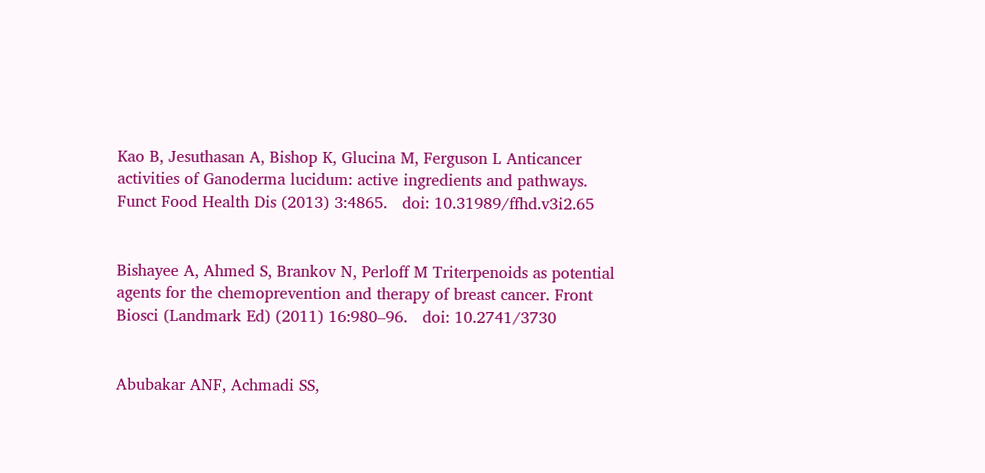Kao B, Jesuthasan A, Bishop K, Glucina M, Ferguson L Anticancer activities of Ganoderma lucidum: active ingredients and pathways. Funct Food Health Dis (2013) 3:4865.   doi: 10.31989/ffhd.v3i2.65


Bishayee A, Ahmed S, Brankov N, Perloff M Triterpenoids as potential agents for the chemoprevention and therapy of breast cancer. Front Biosci (Landmark Ed) (2011) 16:980–96.   doi: 10.2741/3730


Abubakar ANF, Achmadi SS,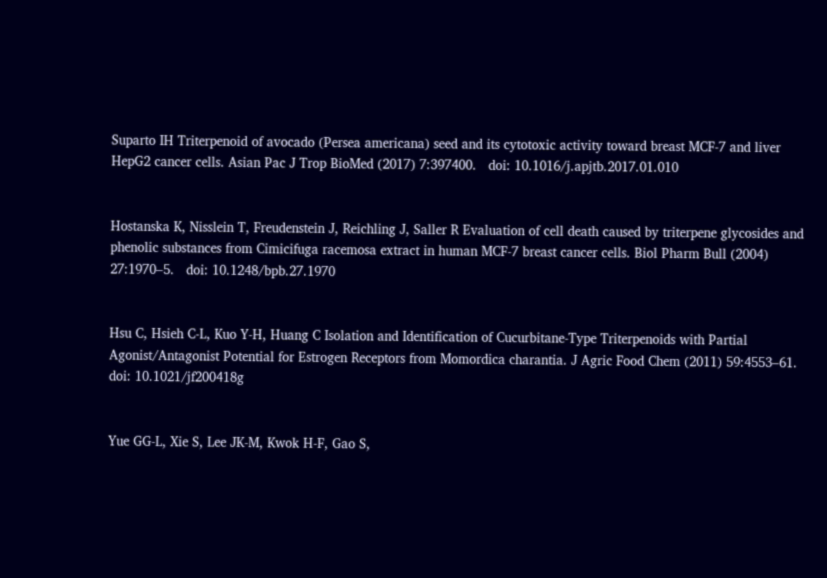Suparto IH Triterpenoid of avocado (Persea americana) seed and its cytotoxic activity toward breast MCF-7 and liver HepG2 cancer cells. Asian Pac J Trop BioMed (2017) 7:397400.   doi: 10.1016/j.apjtb.2017.01.010


Hostanska K, Nisslein T, Freudenstein J, Reichling J, Saller R Evaluation of cell death caused by triterpene glycosides and phenolic substances from Cimicifuga racemosa extract in human MCF-7 breast cancer cells. Biol Pharm Bull (2004) 27:1970–5.   doi: 10.1248/bpb.27.1970


Hsu C, Hsieh C-L, Kuo Y-H, Huang C Isolation and Identification of Cucurbitane-Type Triterpenoids with Partial Agonist/Antagonist Potential for Estrogen Receptors from Momordica charantia. J Agric Food Chem (2011) 59:4553–61.   doi: 10.1021/jf200418g


Yue GG-L, Xie S, Lee JK-M, Kwok H-F, Gao S,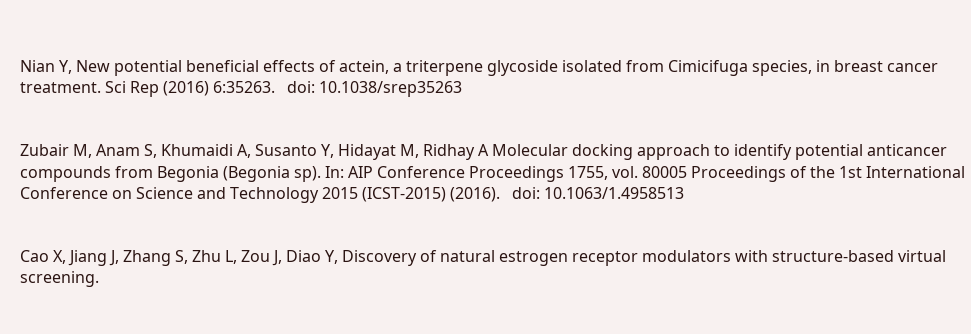Nian Y, New potential beneficial effects of actein, a triterpene glycoside isolated from Cimicifuga species, in breast cancer treatment. Sci Rep (2016) 6:35263.   doi: 10.1038/srep35263


Zubair M, Anam S, Khumaidi A, Susanto Y, Hidayat M, Ridhay A Molecular docking approach to identify potential anticancer compounds from Begonia (Begonia sp). In: AIP Conference Proceedings 1755, vol. 80005 Proceedings of the 1st International Conference on Science and Technology 2015 (ICST-2015) (2016).   doi: 10.1063/1.4958513


Cao X, Jiang J, Zhang S, Zhu L, Zou J, Diao Y, Discovery of natural estrogen receptor modulators with structure-based virtual screening.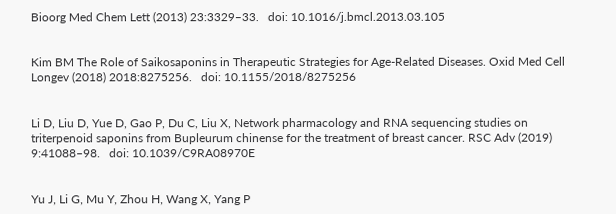Bioorg Med Chem Lett (2013) 23:3329–33.   doi: 10.1016/j.bmcl.2013.03.105


Kim BM The Role of Saikosaponins in Therapeutic Strategies for Age-Related Diseases. Oxid Med Cell Longev (2018) 2018:8275256.   doi: 10.1155/2018/8275256


Li D, Liu D, Yue D, Gao P, Du C, Liu X, Network pharmacology and RNA sequencing studies on triterpenoid saponins from Bupleurum chinense for the treatment of breast cancer. RSC Adv (2019) 9:41088–98.   doi: 10.1039/C9RA08970E


Yu J, Li G, Mu Y, Zhou H, Wang X, Yang P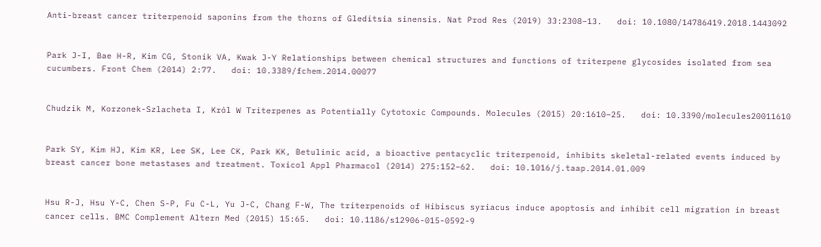Anti-breast cancer triterpenoid saponins from the thorns of Gleditsia sinensis. Nat Prod Res (2019) 33:2308–13.   doi: 10.1080/14786419.2018.1443092


Park J-I, Bae H-R, Kim CG, Stonik VA, Kwak J-Y Relationships between chemical structures and functions of triterpene glycosides isolated from sea cucumbers. Front Chem (2014) 2:77.   doi: 10.3389/fchem.2014.00077


Chudzik M, Korzonek-Szlacheta I, Król W Triterpenes as Potentially Cytotoxic Compounds. Molecules (2015) 20:1610–25.   doi: 10.3390/molecules20011610


Park SY, Kim HJ, Kim KR, Lee SK, Lee CK, Park KK, Betulinic acid, a bioactive pentacyclic triterpenoid, inhibits skeletal-related events induced by breast cancer bone metastases and treatment. Toxicol Appl Pharmacol (2014) 275:152–62.   doi: 10.1016/j.taap.2014.01.009


Hsu R-J, Hsu Y-C, Chen S-P, Fu C-L, Yu J-C, Chang F-W, The triterpenoids of Hibiscus syriacus induce apoptosis and inhibit cell migration in breast cancer cells. BMC Complement Altern Med (2015) 15:65.   doi: 10.1186/s12906-015-0592-9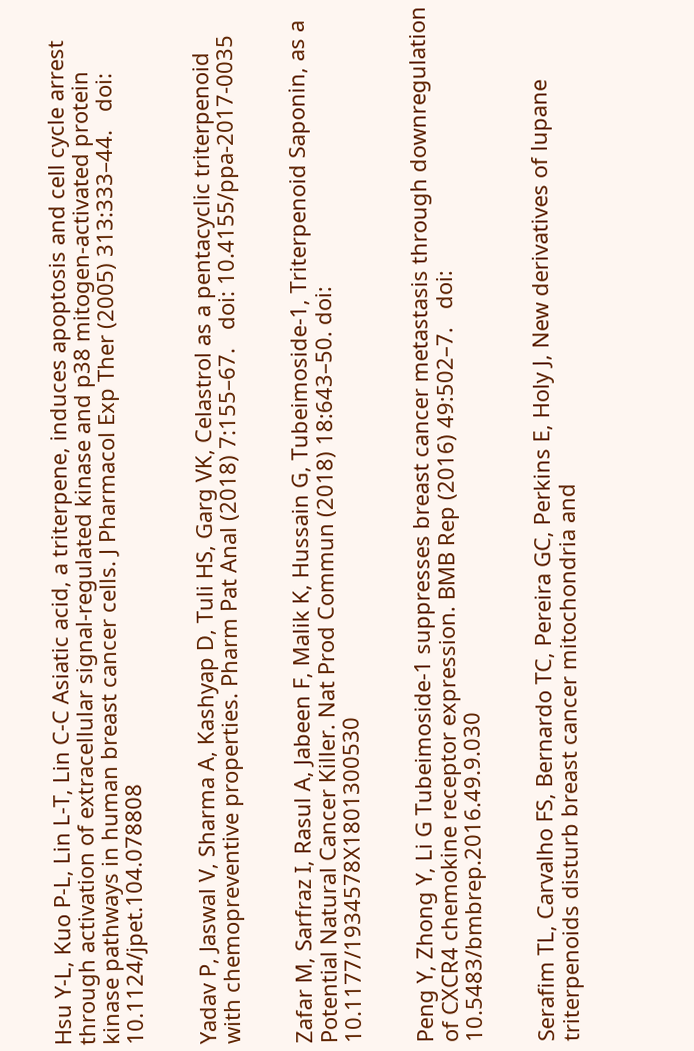Hsu Y-L, Kuo P-L, Lin L-T, Lin C-C Asiatic acid, a triterpene, induces apoptosis and cell cycle arrest through activation of extracellular signal-regulated kinase and p38 mitogen-activated protein kinase pathways in human breast cancer cells. J Pharmacol Exp Ther (2005) 313:333–44.   doi: 10.1124/jpet.104.078808


Yadav P, Jaswal V, Sharma A, Kashyap D, Tuli HS, Garg VK, Celastrol as a pentacyclic triterpenoid with chemopreventive properties. Pharm Pat Anal (2018) 7:155–67.   doi: 10.4155/ppa-2017-0035


Zafar M, Sarfraz I, Rasul A, Jabeen F, Malik K, Hussain G, Tubeimoside-1, Triterpenoid Saponin, as a Potential Natural Cancer Killer. Nat Prod Commun (2018) 18:643–50. doi: 10.1177/1934578X1801300530


Peng Y, Zhong Y, Li G Tubeimoside-1 suppresses breast cancer metastasis through downregulation of CXCR4 chemokine receptor expression. BMB Rep (2016) 49:502–7.   doi: 10.5483/bmbrep.2016.49.9.030


Serafim TL, Carvalho FS, Bernardo TC, Pereira GC, Perkins E, Holy J, New derivatives of lupane triterpenoids disturb breast cancer mitochondria and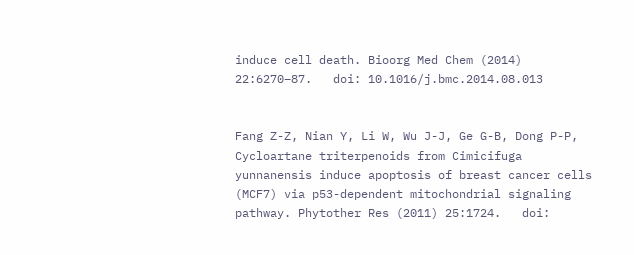induce cell death. Bioorg Med Chem (2014) 22:6270–87.   doi: 10.1016/j.bmc.2014.08.013


Fang Z-Z, Nian Y, Li W, Wu J-J, Ge G-B, Dong P-P, Cycloartane triterpenoids from Cimicifuga yunnanensis induce apoptosis of breast cancer cells (MCF7) via p53-dependent mitochondrial signaling pathway. Phytother Res (2011) 25:1724.   doi: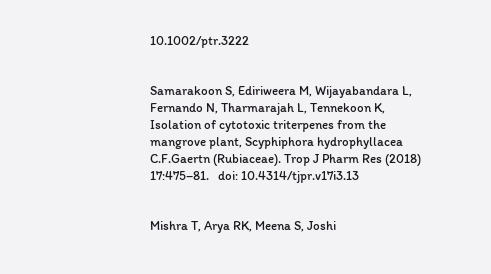10.1002/ptr.3222


Samarakoon S, Ediriweera M, Wijayabandara L, Fernando N, Tharmarajah L, Tennekoon K, Isolation of cytotoxic triterpenes from the mangrove plant, Scyphiphora hydrophyllacea C.F.Gaertn (Rubiaceae). Trop J Pharm Res (2018) 17:475–81.   doi: 10.4314/tjpr.v17i3.13


Mishra T, Arya RK, Meena S, Joshi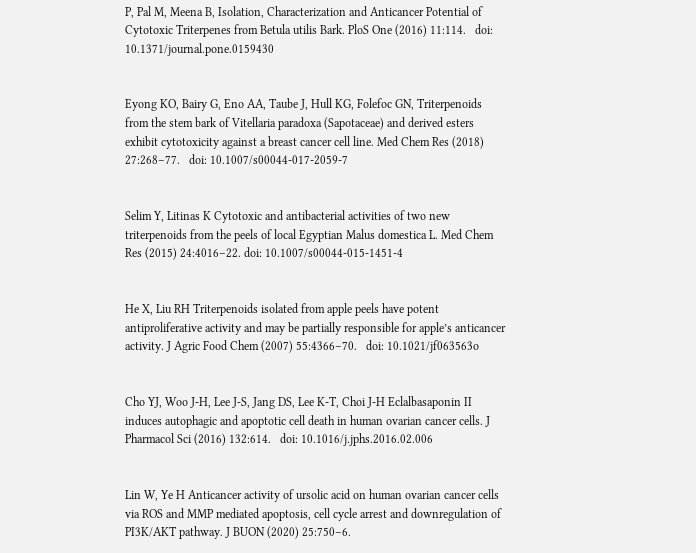P, Pal M, Meena B, Isolation, Characterization and Anticancer Potential of Cytotoxic Triterpenes from Betula utilis Bark. PloS One (2016) 11:114.   doi: 10.1371/journal.pone.0159430


Eyong KO, Bairy G, Eno AA, Taube J, Hull KG, Folefoc GN, Triterpenoids from the stem bark of Vitellaria paradoxa (Sapotaceae) and derived esters exhibit cytotoxicity against a breast cancer cell line. Med Chem Res (2018) 27:268–77.   doi: 10.1007/s00044-017-2059-7


Selim Y, Litinas K Cytotoxic and antibacterial activities of two new triterpenoids from the peels of local Egyptian Malus domestica L. Med Chem Res (2015) 24:4016–22. doi: 10.1007/s00044-015-1451-4


He X, Liu RH Triterpenoids isolated from apple peels have potent antiproliferative activity and may be partially responsible for apple’s anticancer activity. J Agric Food Chem (2007) 55:4366–70.   doi: 10.1021/jf063563o


Cho YJ, Woo J-H, Lee J-S, Jang DS, Lee K-T, Choi J-H Eclalbasaponin II induces autophagic and apoptotic cell death in human ovarian cancer cells. J Pharmacol Sci (2016) 132:614.   doi: 10.1016/j.jphs.2016.02.006


Lin W, Ye H Anticancer activity of ursolic acid on human ovarian cancer cells via ROS and MMP mediated apoptosis, cell cycle arrest and downregulation of PI3K/AKT pathway. J BUON (2020) 25:750–6.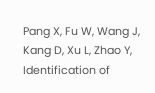Pang X, Fu W, Wang J, Kang D, Xu L, Zhao Y, Identification of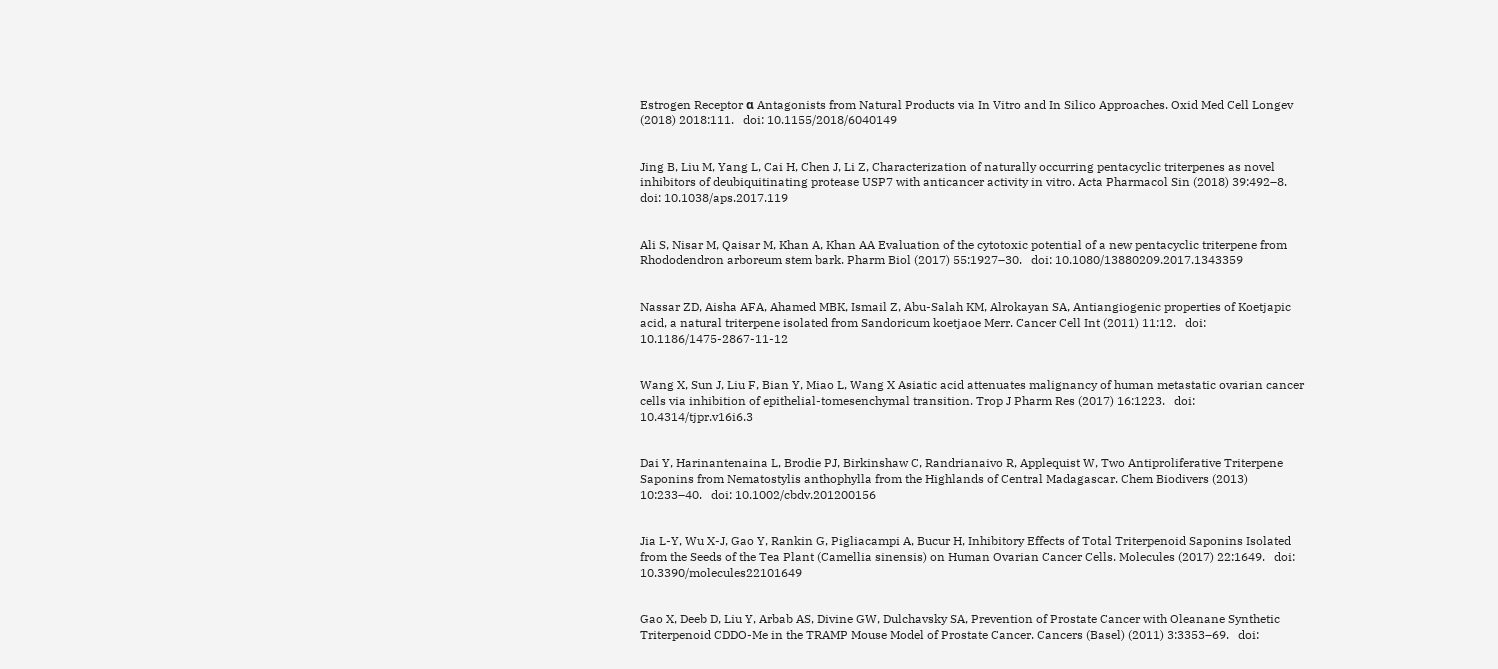Estrogen Receptor α Antagonists from Natural Products via In Vitro and In Silico Approaches. Oxid Med Cell Longev (2018) 2018:111.   doi: 10.1155/2018/6040149


Jing B, Liu M, Yang L, Cai H, Chen J, Li Z, Characterization of naturally occurring pentacyclic triterpenes as novel inhibitors of deubiquitinating protease USP7 with anticancer activity in vitro. Acta Pharmacol Sin (2018) 39:492–8.   doi: 10.1038/aps.2017.119


Ali S, Nisar M, Qaisar M, Khan A, Khan AA Evaluation of the cytotoxic potential of a new pentacyclic triterpene from Rhododendron arboreum stem bark. Pharm Biol (2017) 55:1927–30.   doi: 10.1080/13880209.2017.1343359


Nassar ZD, Aisha AFA, Ahamed MBK, Ismail Z, Abu-Salah KM, Alrokayan SA, Antiangiogenic properties of Koetjapic acid, a natural triterpene isolated from Sandoricum koetjaoe Merr. Cancer Cell Int (2011) 11:12.   doi: 10.1186/1475-2867-11-12


Wang X, Sun J, Liu F, Bian Y, Miao L, Wang X Asiatic acid attenuates malignancy of human metastatic ovarian cancer cells via inhibition of epithelial-tomesenchymal transition. Trop J Pharm Res (2017) 16:1223.   doi: 10.4314/tjpr.v16i6.3


Dai Y, Harinantenaina L, Brodie PJ, Birkinshaw C, Randrianaivo R, Applequist W, Two Antiproliferative Triterpene Saponins from Nematostylis anthophylla from the Highlands of Central Madagascar. Chem Biodivers (2013) 10:233–40.   doi: 10.1002/cbdv.201200156


Jia L-Y, Wu X-J, Gao Y, Rankin G, Pigliacampi A, Bucur H, Inhibitory Effects of Total Triterpenoid Saponins Isolated from the Seeds of the Tea Plant (Camellia sinensis) on Human Ovarian Cancer Cells. Molecules (2017) 22:1649.   doi: 10.3390/molecules22101649


Gao X, Deeb D, Liu Y, Arbab AS, Divine GW, Dulchavsky SA, Prevention of Prostate Cancer with Oleanane Synthetic Triterpenoid CDDO-Me in the TRAMP Mouse Model of Prostate Cancer. Cancers (Basel) (2011) 3:3353–69.   doi: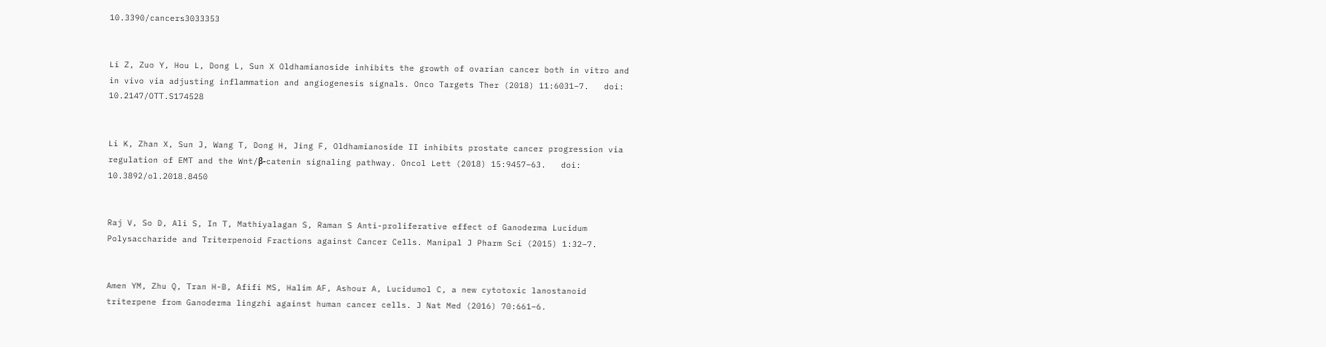10.3390/cancers3033353


Li Z, Zuo Y, Hou L, Dong L, Sun X Oldhamianoside inhibits the growth of ovarian cancer both in vitro and in vivo via adjusting inflammation and angiogenesis signals. Onco Targets Ther (2018) 11:6031–7.   doi: 10.2147/OTT.S174528


Li K, Zhan X, Sun J, Wang T, Dong H, Jing F, Oldhamianoside II inhibits prostate cancer progression via regulation of EMT and the Wnt/β-catenin signaling pathway. Oncol Lett (2018) 15:9457–63.   doi: 10.3892/ol.2018.8450


Raj V, So D, Ali S, In T, Mathiyalagan S, Raman S Anti-proliferative effect of Ganoderma Lucidum Polysaccharide and Triterpenoid Fractions against Cancer Cells. Manipal J Pharm Sci (2015) 1:32–7.


Amen YM, Zhu Q, Tran H-B, Afifi MS, Halim AF, Ashour A, Lucidumol C, a new cytotoxic lanostanoid triterpene from Ganoderma lingzhi against human cancer cells. J Nat Med (2016) 70:661–6.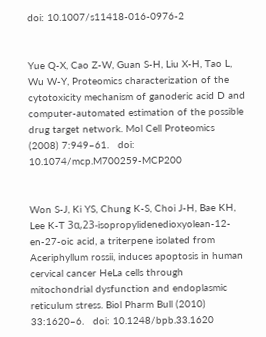doi: 10.1007/s11418-016-0976-2


Yue Q-X, Cao Z-W, Guan S-H, Liu X-H, Tao L, Wu W-Y, Proteomics characterization of the cytotoxicity mechanism of ganoderic acid D and computer-automated estimation of the possible drug target network. Mol Cell Proteomics (2008) 7:949–61.   doi: 10.1074/mcp.M700259-MCP200


Won S-J, Ki YS, Chung K-S, Choi J-H, Bae KH, Lee K-T 3α,23-isopropylidenedioxyolean-12-en-27-oic acid, a triterpene isolated from Aceriphyllum rossii, induces apoptosis in human cervical cancer HeLa cells through mitochondrial dysfunction and endoplasmic reticulum stress. Biol Pharm Bull (2010) 33:1620–6.   doi: 10.1248/bpb.33.1620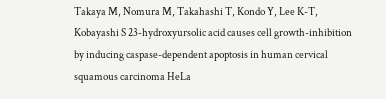Takaya M, Nomura M, Takahashi T, Kondo Y, Lee K-T, Kobayashi S 23-hydroxyursolic acid causes cell growth-inhibition by inducing caspase-dependent apoptosis in human cervical squamous carcinoma HeLa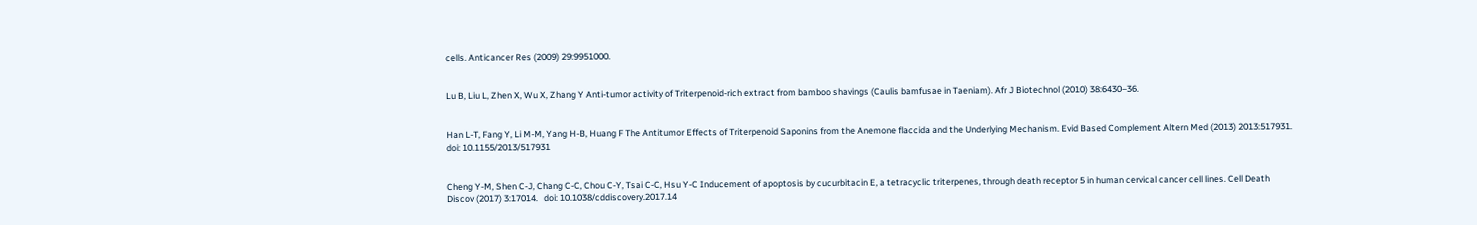cells. Anticancer Res (2009) 29:9951000.


Lu B, Liu L, Zhen X, Wu X, Zhang Y Anti-tumor activity of Triterpenoid-rich extract from bamboo shavings (Caulis bamfusae in Taeniam). Afr J Biotechnol (2010) 38:6430–36.


Han L-T, Fang Y, Li M-M, Yang H-B, Huang F The Antitumor Effects of Triterpenoid Saponins from the Anemone flaccida and the Underlying Mechanism. Evid Based Complement Altern Med (2013) 2013:517931.   doi: 10.1155/2013/517931


Cheng Y-M, Shen C-J, Chang C-C, Chou C-Y, Tsai C-C, Hsu Y-C Inducement of apoptosis by cucurbitacin E, a tetracyclic triterpenes, through death receptor 5 in human cervical cancer cell lines. Cell Death Discov (2017) 3:17014.   doi: 10.1038/cddiscovery.2017.14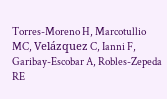Torres-Moreno H, Marcotullio MC, Velázquez C, Ianni F, Garibay-Escobar A, Robles-Zepeda RE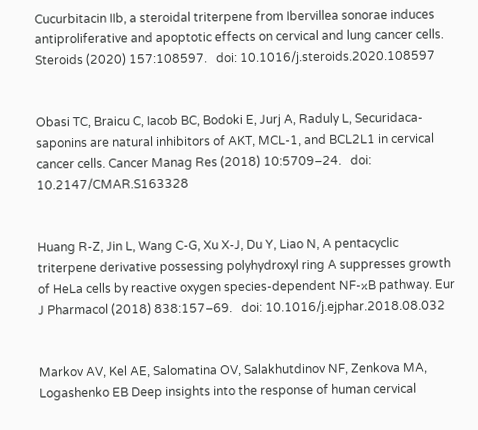Cucurbitacin IIb, a steroidal triterpene from Ibervillea sonorae induces antiproliferative and apoptotic effects on cervical and lung cancer cells. Steroids (2020) 157:108597.   doi: 10.1016/j.steroids.2020.108597


Obasi TC, Braicu C, Iacob BC, Bodoki E, Jurj A, Raduly L, Securidaca-saponins are natural inhibitors of AKT, MCL-1, and BCL2L1 in cervical cancer cells. Cancer Manag Res (2018) 10:5709–24.   doi: 10.2147/CMAR.S163328


Huang R-Z, Jin L, Wang C-G, Xu X-J, Du Y, Liao N, A pentacyclic triterpene derivative possessing polyhydroxyl ring A suppresses growth of HeLa cells by reactive oxygen species-dependent NF-κB pathway. Eur J Pharmacol (2018) 838:157–69.   doi: 10.1016/j.ejphar.2018.08.032


Markov AV, Kel AE, Salomatina OV, Salakhutdinov NF, Zenkova MA, Logashenko EB Deep insights into the response of human cervical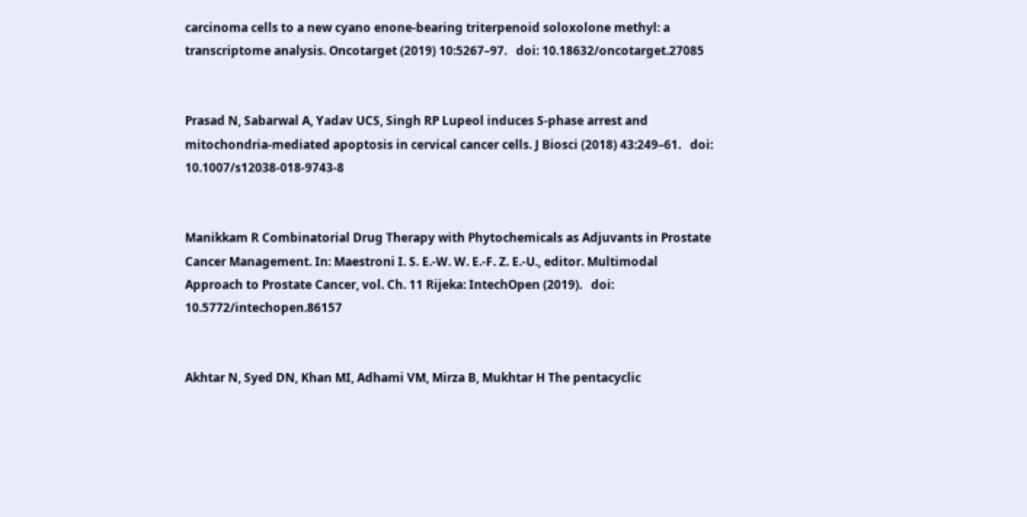carcinoma cells to a new cyano enone-bearing triterpenoid soloxolone methyl: a transcriptome analysis. Oncotarget (2019) 10:5267–97.   doi: 10.18632/oncotarget.27085


Prasad N, Sabarwal A, Yadav UCS, Singh RP Lupeol induces S-phase arrest and mitochondria-mediated apoptosis in cervical cancer cells. J Biosci (2018) 43:249–61.   doi: 10.1007/s12038-018-9743-8


Manikkam R Combinatorial Drug Therapy with Phytochemicals as Adjuvants in Prostate Cancer Management. In: Maestroni I. S. E.-W. W. E.-F. Z. E.-U., editor. Multimodal Approach to Prostate Cancer, vol. Ch. 11 Rijeka: IntechOpen (2019).   doi: 10.5772/intechopen.86157


Akhtar N, Syed DN, Khan MI, Adhami VM, Mirza B, Mukhtar H The pentacyclic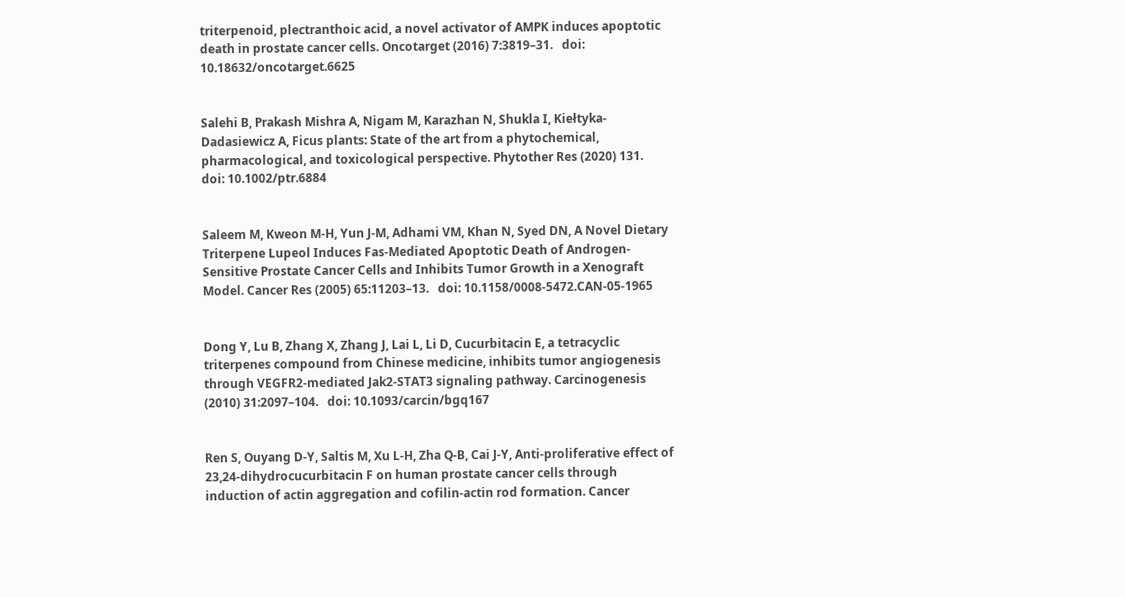triterpenoid, plectranthoic acid, a novel activator of AMPK induces apoptotic death in prostate cancer cells. Oncotarget (2016) 7:3819–31.   doi: 10.18632/oncotarget.6625


Salehi B, Prakash Mishra A, Nigam M, Karazhan N, Shukla I, Kiełtyka-Dadasiewicz A, Ficus plants: State of the art from a phytochemical, pharmacological, and toxicological perspective. Phytother Res (2020) 131.   doi: 10.1002/ptr.6884


Saleem M, Kweon M-H, Yun J-M, Adhami VM, Khan N, Syed DN, A Novel Dietary Triterpene Lupeol Induces Fas-Mediated Apoptotic Death of Androgen-Sensitive Prostate Cancer Cells and Inhibits Tumor Growth in a Xenograft Model. Cancer Res (2005) 65:11203–13.   doi: 10.1158/0008-5472.CAN-05-1965


Dong Y, Lu B, Zhang X, Zhang J, Lai L, Li D, Cucurbitacin E, a tetracyclic triterpenes compound from Chinese medicine, inhibits tumor angiogenesis through VEGFR2-mediated Jak2-STAT3 signaling pathway. Carcinogenesis (2010) 31:2097–104.   doi: 10.1093/carcin/bgq167


Ren S, Ouyang D-Y, Saltis M, Xu L-H, Zha Q-B, Cai J-Y, Anti-proliferative effect of 23,24-dihydrocucurbitacin F on human prostate cancer cells through induction of actin aggregation and cofilin-actin rod formation. Cancer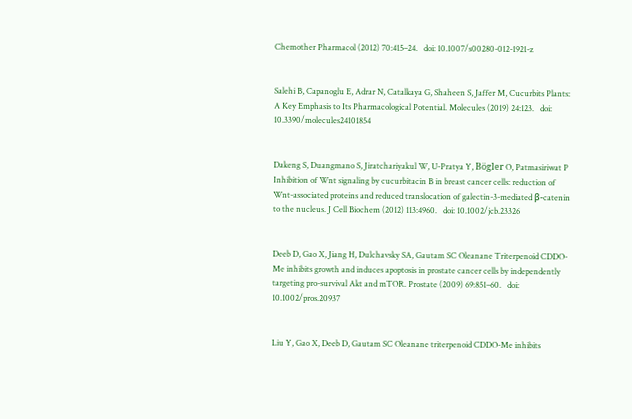Chemother Pharmacol (2012) 70:415–24.   doi: 10.1007/s00280-012-1921-z


Salehi B, Capanoglu E, Adrar N, Catalkaya G, Shaheen S, Jaffer M, Cucurbits Plants: A Key Emphasis to Its Pharmacological Potential. Molecules (2019) 24:123.   doi: 10.3390/molecules24101854


Dakeng S, Duangmano S, Jiratchariyakul W, U-Pratya Y, Bögler O, Patmasiriwat P Inhibition of Wnt signaling by cucurbitacin B in breast cancer cells: reduction of Wnt-associated proteins and reduced translocation of galectin-3-mediated β-catenin to the nucleus. J Cell Biochem (2012) 113:4960.   doi: 10.1002/jcb.23326


Deeb D, Gao X, Jiang H, Dulchavsky SA, Gautam SC Oleanane Triterpenoid CDDO-Me inhibits growth and induces apoptosis in prostate cancer cells by independently targeting pro-survival Akt and mTOR. Prostate (2009) 69:851–60.   doi: 10.1002/pros.20937


Liu Y, Gao X, Deeb D, Gautam SC Oleanane triterpenoid CDDO-Me inhibits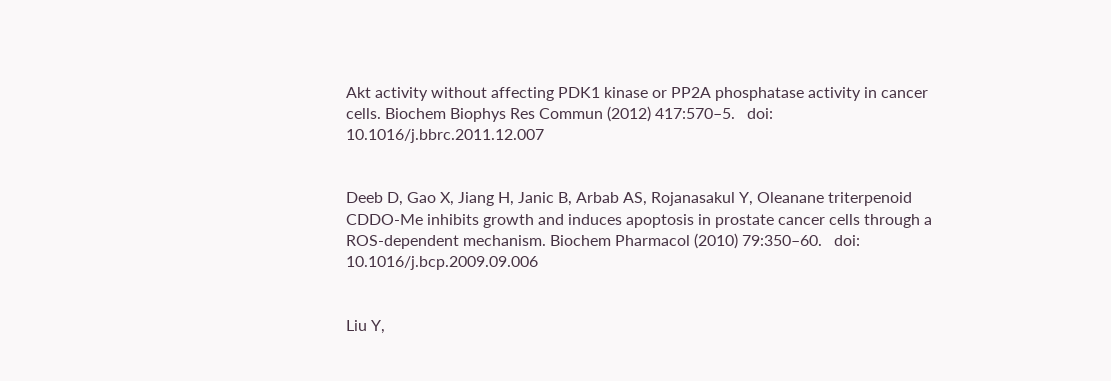Akt activity without affecting PDK1 kinase or PP2A phosphatase activity in cancer cells. Biochem Biophys Res Commun (2012) 417:570–5.   doi: 10.1016/j.bbrc.2011.12.007


Deeb D, Gao X, Jiang H, Janic B, Arbab AS, Rojanasakul Y, Oleanane triterpenoid CDDO-Me inhibits growth and induces apoptosis in prostate cancer cells through a ROS-dependent mechanism. Biochem Pharmacol (2010) 79:350–60.   doi: 10.1016/j.bcp.2009.09.006


Liu Y,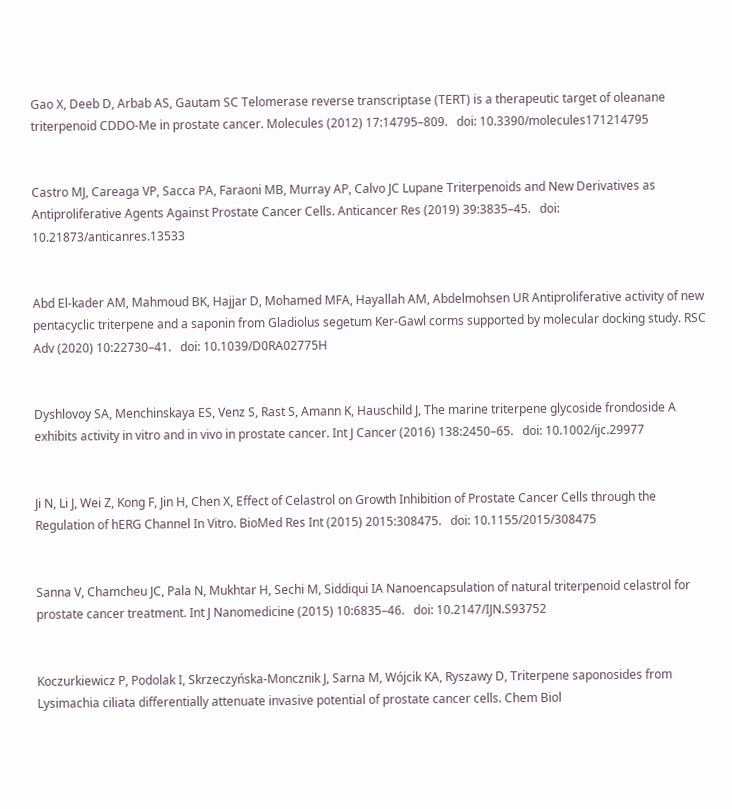Gao X, Deeb D, Arbab AS, Gautam SC Telomerase reverse transcriptase (TERT) is a therapeutic target of oleanane triterpenoid CDDO-Me in prostate cancer. Molecules (2012) 17:14795–809.   doi: 10.3390/molecules171214795


Castro MJ, Careaga VP, Sacca PA, Faraoni MB, Murray AP, Calvo JC Lupane Triterpenoids and New Derivatives as Antiproliferative Agents Against Prostate Cancer Cells. Anticancer Res (2019) 39:3835–45.   doi: 10.21873/anticanres.13533


Abd El-kader AM, Mahmoud BK, Hajjar D, Mohamed MFA, Hayallah AM, Abdelmohsen UR Antiproliferative activity of new pentacyclic triterpene and a saponin from Gladiolus segetum Ker-Gawl corms supported by molecular docking study. RSC Adv (2020) 10:22730–41.   doi: 10.1039/D0RA02775H


Dyshlovoy SA, Menchinskaya ES, Venz S, Rast S, Amann K, Hauschild J, The marine triterpene glycoside frondoside A exhibits activity in vitro and in vivo in prostate cancer. Int J Cancer (2016) 138:2450–65.   doi: 10.1002/ijc.29977


Ji N, Li J, Wei Z, Kong F, Jin H, Chen X, Effect of Celastrol on Growth Inhibition of Prostate Cancer Cells through the Regulation of hERG Channel In Vitro. BioMed Res Int (2015) 2015:308475.   doi: 10.1155/2015/308475


Sanna V, Chamcheu JC, Pala N, Mukhtar H, Sechi M, Siddiqui IA Nanoencapsulation of natural triterpenoid celastrol for prostate cancer treatment. Int J Nanomedicine (2015) 10:6835–46.   doi: 10.2147/IJN.S93752


Koczurkiewicz P, Podolak I, Skrzeczyńska-Moncznik J, Sarna M, Wójcik KA, Ryszawy D, Triterpene saponosides from Lysimachia ciliata differentially attenuate invasive potential of prostate cancer cells. Chem Biol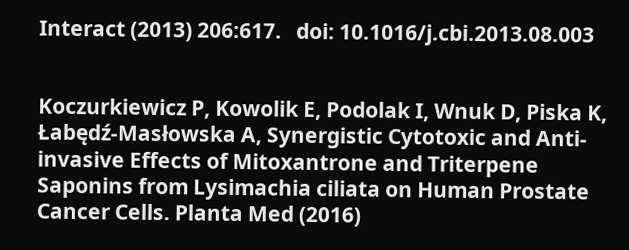Interact (2013) 206:617.   doi: 10.1016/j.cbi.2013.08.003


Koczurkiewicz P, Kowolik E, Podolak I, Wnuk D, Piska K, Łabędź-Masłowska A, Synergistic Cytotoxic and Anti-invasive Effects of Mitoxantrone and Triterpene Saponins from Lysimachia ciliata on Human Prostate Cancer Cells. Planta Med (2016)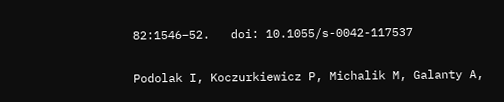82:1546–52.   doi: 10.1055/s-0042-117537


Podolak I, Koczurkiewicz P, Michalik M, Galanty A,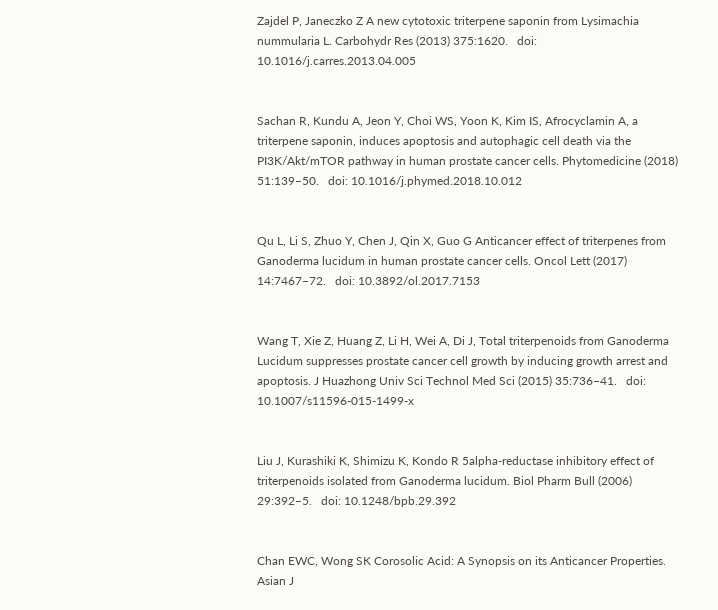Zajdel P, Janeczko Z A new cytotoxic triterpene saponin from Lysimachia nummularia L. Carbohydr Res (2013) 375:1620.   doi: 10.1016/j.carres.2013.04.005


Sachan R, Kundu A, Jeon Y, Choi WS, Yoon K, Kim IS, Afrocyclamin A, a triterpene saponin, induces apoptosis and autophagic cell death via the PI3K/Akt/mTOR pathway in human prostate cancer cells. Phytomedicine (2018) 51:139–50.   doi: 10.1016/j.phymed.2018.10.012


Qu L, Li S, Zhuo Y, Chen J, Qin X, Guo G Anticancer effect of triterpenes from Ganoderma lucidum in human prostate cancer cells. Oncol Lett (2017) 14:7467–72.   doi: 10.3892/ol.2017.7153


Wang T, Xie Z, Huang Z, Li H, Wei A, Di J, Total triterpenoids from Ganoderma Lucidum suppresses prostate cancer cell growth by inducing growth arrest and apoptosis. J Huazhong Univ Sci Technol Med Sci (2015) 35:736–41.   doi: 10.1007/s11596-015-1499-x


Liu J, Kurashiki K, Shimizu K, Kondo R 5alpha-reductase inhibitory effect of triterpenoids isolated from Ganoderma lucidum. Biol Pharm Bull (2006) 29:392–5.   doi: 10.1248/bpb.29.392


Chan EWC, Wong SK Corosolic Acid: A Synopsis on its Anticancer Properties. Asian J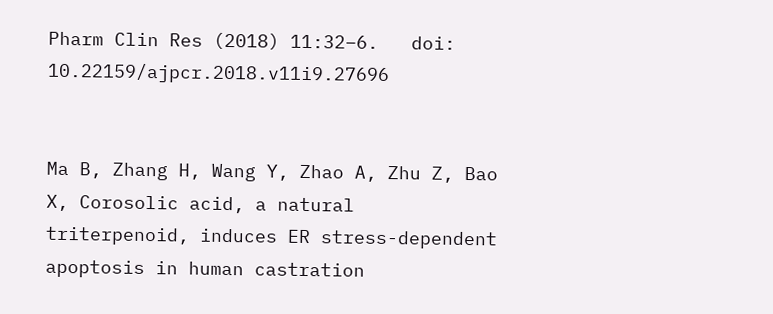Pharm Clin Res (2018) 11:32–6.   doi: 10.22159/ajpcr.2018.v11i9.27696


Ma B, Zhang H, Wang Y, Zhao A, Zhu Z, Bao X, Corosolic acid, a natural triterpenoid, induces ER stress-dependent apoptosis in human castration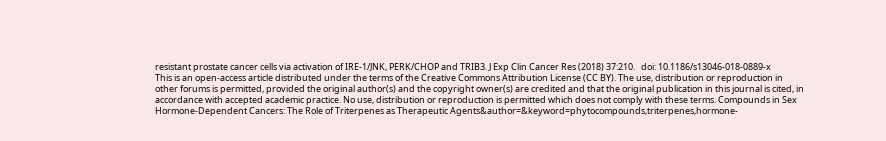resistant prostate cancer cells via activation of IRE-1/JNK, PERK/CHOP and TRIB3. J Exp Clin Cancer Res (2018) 37:210.   doi: 10.1186/s13046-018-0889-x
This is an open-access article distributed under the terms of the Creative Commons Attribution License (CC BY). The use, distribution or reproduction in other forums is permitted, provided the original author(s) and the copyright owner(s) are credited and that the original publication in this journal is cited, in accordance with accepted academic practice. No use, distribution or reproduction is permitted which does not comply with these terms. Compounds in Sex Hormone-Dependent Cancers: The Role of Triterpenes as Therapeutic Agents&author=&keyword=phytocompounds,triterpenes,hormone-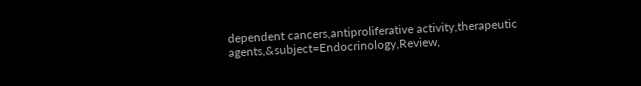dependent cancers,antiproliferative activity,therapeutic agents,&subject=Endocrinology,Review,